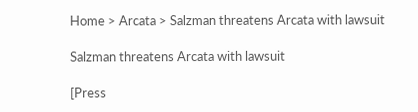Home > Arcata > Salzman threatens Arcata with lawsuit

Salzman threatens Arcata with lawsuit

[Press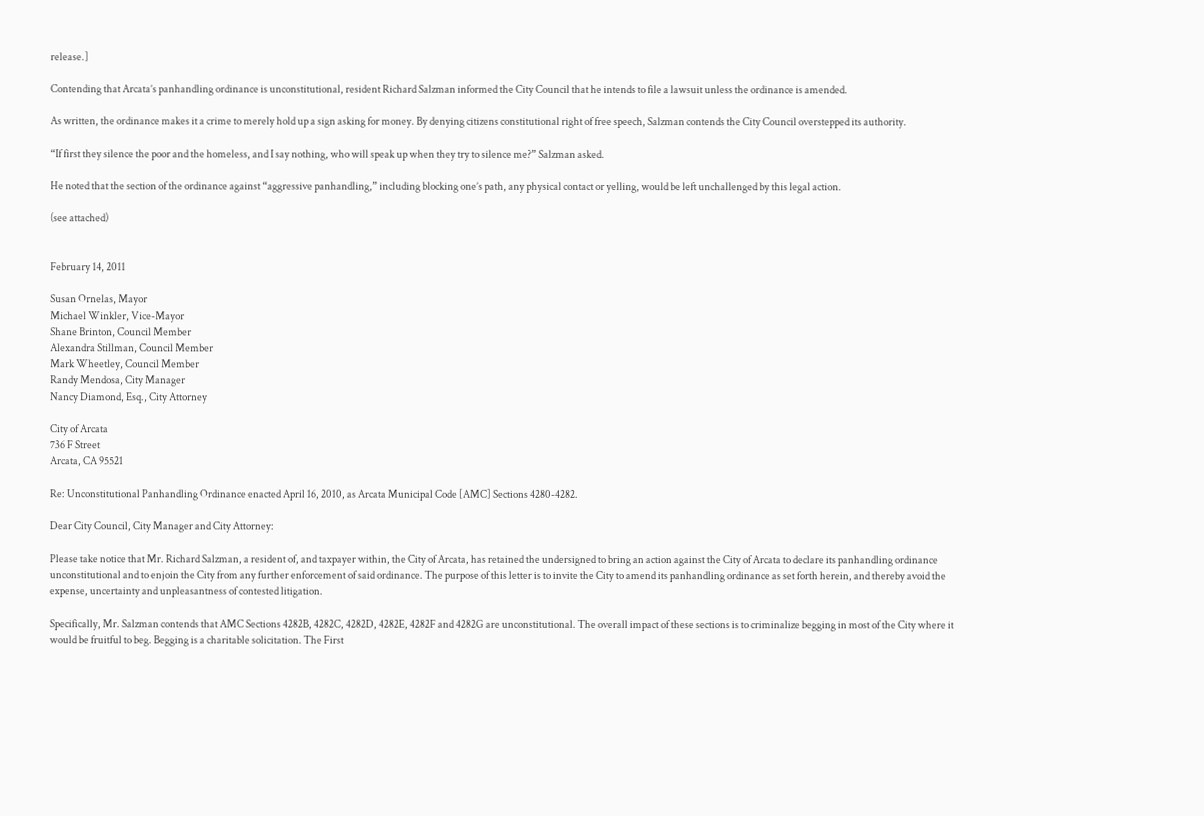release.]

Contending that Arcata’s panhandling ordinance is unconstitutional, resident Richard Salzman informed the City Council that he intends to file a lawsuit unless the ordinance is amended.

As written, the ordinance makes it a crime to merely hold up a sign asking for money. By denying citizens constitutional right of free speech, Salzman contends the City Council overstepped its authority.

“If first they silence the poor and the homeless, and I say nothing, who will speak up when they try to silence me?” Salzman asked.

He noted that the section of the ordinance against “aggressive panhandling,” including blocking one’s path, any physical contact or yelling, would be left unchallenged by this legal action.

(see attached)


February 14, 2011

Susan Ornelas, Mayor
Michael Winkler, Vice-Mayor
Shane Brinton, Council Member
Alexandra Stillman, Council Member
Mark Wheetley, Council Member
Randy Mendosa, City Manager
Nancy Diamond, Esq., City Attorney

City of Arcata
736 F Street
Arcata, CA 95521

Re: Unconstitutional Panhandling Ordinance enacted April 16, 2010, as Arcata Municipal Code [AMC] Sections 4280-4282.

Dear City Council, City Manager and City Attorney:

Please take notice that Mr. Richard Salzman, a resident of, and taxpayer within, the City of Arcata, has retained the undersigned to bring an action against the City of Arcata to declare its panhandling ordinance unconstitutional and to enjoin the City from any further enforcement of said ordinance. The purpose of this letter is to invite the City to amend its panhandling ordinance as set forth herein, and thereby avoid the expense, uncertainty and unpleasantness of contested litigation.

Specifically, Mr. Salzman contends that AMC Sections 4282B, 4282C, 4282D, 4282E, 4282F and 4282G are unconstitutional. The overall impact of these sections is to criminalize begging in most of the City where it would be fruitful to beg. Begging is a charitable solicitation. The First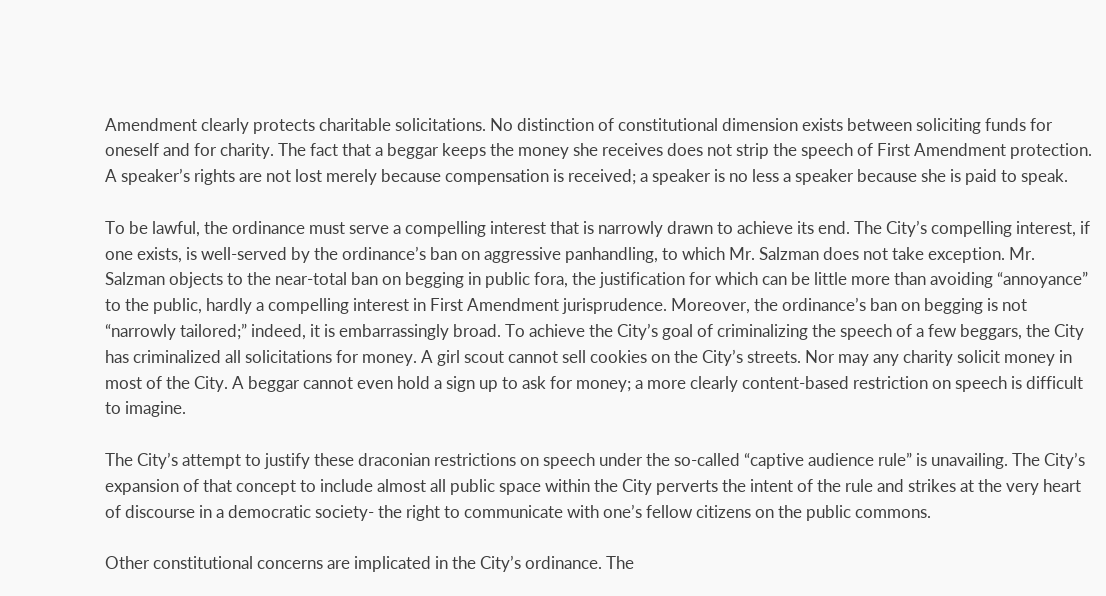Amendment clearly protects charitable solicitations. No distinction of constitutional dimension exists between soliciting funds for oneself and for charity. The fact that a beggar keeps the money she receives does not strip the speech of First Amendment protection. A speaker’s rights are not lost merely because compensation is received; a speaker is no less a speaker because she is paid to speak.

To be lawful, the ordinance must serve a compelling interest that is narrowly drawn to achieve its end. The City’s compelling interest, if one exists, is well-served by the ordinance’s ban on aggressive panhandling, to which Mr. Salzman does not take exception. Mr. Salzman objects to the near-total ban on begging in public fora, the justification for which can be little more than avoiding “annoyance” to the public, hardly a compelling interest in First Amendment jurisprudence. Moreover, the ordinance’s ban on begging is not “narrowly tailored;” indeed, it is embarrassingly broad. To achieve the City’s goal of criminalizing the speech of a few beggars, the City has criminalized all solicitations for money. A girl scout cannot sell cookies on the City’s streets. Nor may any charity solicit money in most of the City. A beggar cannot even hold a sign up to ask for money; a more clearly content-based restriction on speech is difficult to imagine.

The City’s attempt to justify these draconian restrictions on speech under the so-called “captive audience rule” is unavailing. The City’s expansion of that concept to include almost all public space within the City perverts the intent of the rule and strikes at the very heart of discourse in a democratic society- the right to communicate with one’s fellow citizens on the public commons.

Other constitutional concerns are implicated in the City’s ordinance. The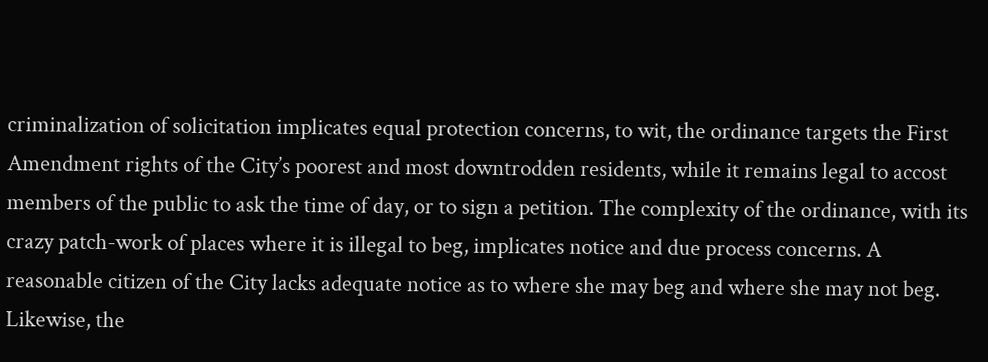criminalization of solicitation implicates equal protection concerns, to wit, the ordinance targets the First Amendment rights of the City’s poorest and most downtrodden residents, while it remains legal to accost members of the public to ask the time of day, or to sign a petition. The complexity of the ordinance, with its crazy patch-work of places where it is illegal to beg, implicates notice and due process concerns. A reasonable citizen of the City lacks adequate notice as to where she may beg and where she may not beg. Likewise, the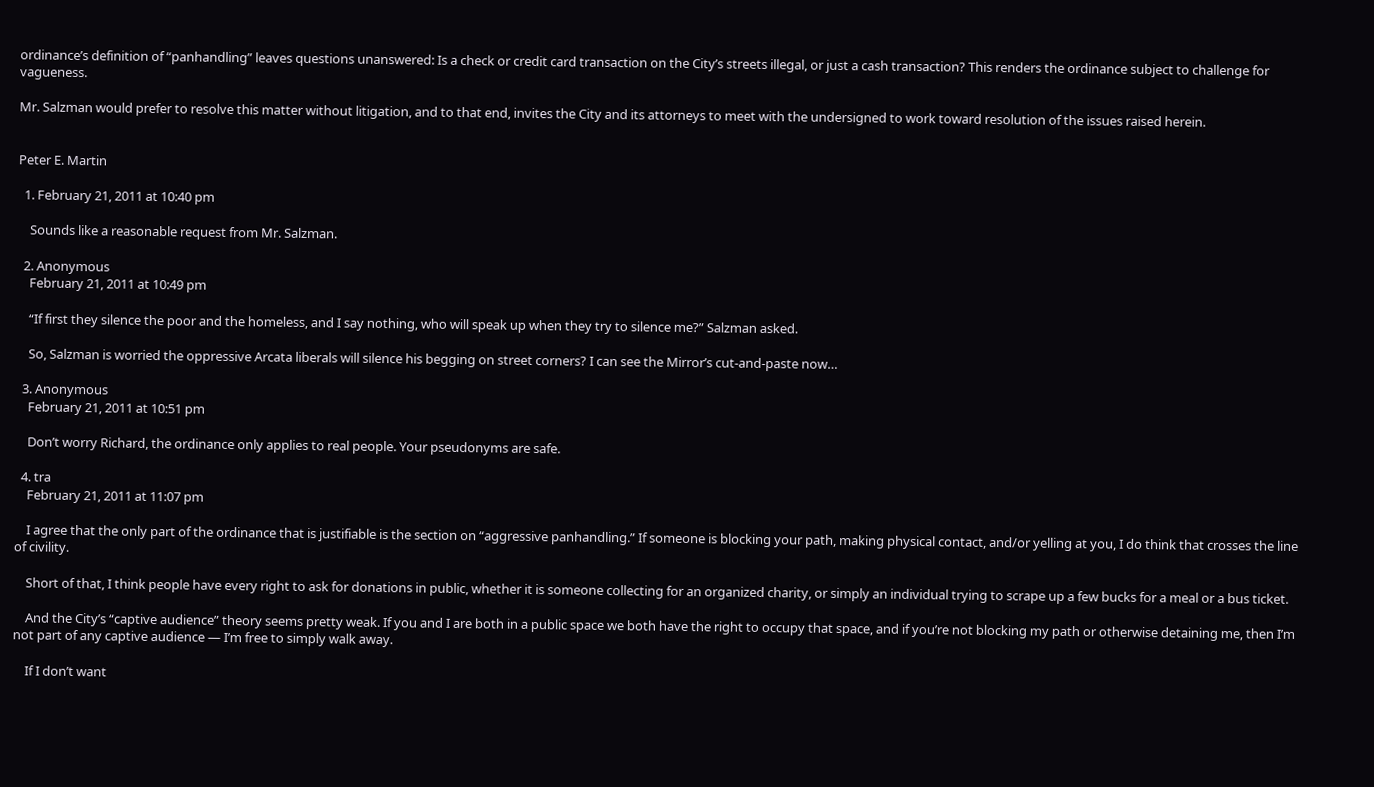ordinance’s definition of “panhandling” leaves questions unanswered: Is a check or credit card transaction on the City’s streets illegal, or just a cash transaction? This renders the ordinance subject to challenge for vagueness.

Mr. Salzman would prefer to resolve this matter without litigation, and to that end, invites the City and its attorneys to meet with the undersigned to work toward resolution of the issues raised herein.


Peter E. Martin

  1. February 21, 2011 at 10:40 pm

    Sounds like a reasonable request from Mr. Salzman.

  2. Anonymous
    February 21, 2011 at 10:49 pm

    “If first they silence the poor and the homeless, and I say nothing, who will speak up when they try to silence me?” Salzman asked.

    So, Salzman is worried the oppressive Arcata liberals will silence his begging on street corners? I can see the Mirror’s cut-and-paste now…

  3. Anonymous
    February 21, 2011 at 10:51 pm

    Don’t worry Richard, the ordinance only applies to real people. Your pseudonyms are safe.

  4. tra
    February 21, 2011 at 11:07 pm

    I agree that the only part of the ordinance that is justifiable is the section on “aggressive panhandling.” If someone is blocking your path, making physical contact, and/or yelling at you, I do think that crosses the line of civility.

    Short of that, I think people have every right to ask for donations in public, whether it is someone collecting for an organized charity, or simply an individual trying to scrape up a few bucks for a meal or a bus ticket.

    And the City’s “captive audience” theory seems pretty weak. If you and I are both in a public space we both have the right to occupy that space, and if you’re not blocking my path or otherwise detaining me, then I’m not part of any captive audience — I’m free to simply walk away.

    If I don’t want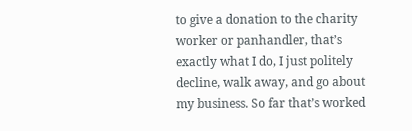to give a donation to the charity worker or panhandler, that’s exactly what I do, I just politely decline, walk away, and go about my business. So far that’s worked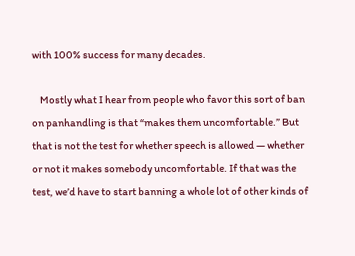with 100% success for many decades.

    Mostly what I hear from people who favor this sort of ban on panhandling is that “makes them uncomfortable.” But that is not the test for whether speech is allowed — whether or not it makes somebody uncomfortable. If that was the test, we’d have to start banning a whole lot of other kinds of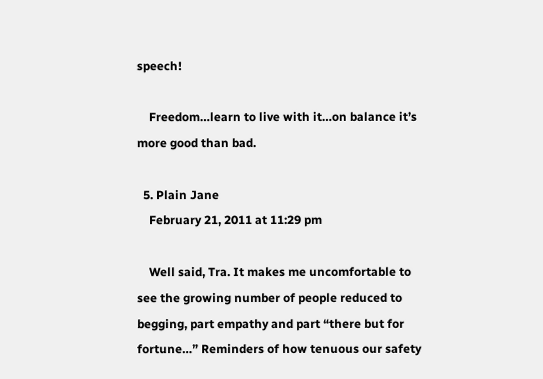speech!

    Freedom…learn to live with it…on balance it’s more good than bad.

  5. Plain Jane
    February 21, 2011 at 11:29 pm

    Well said, Tra. It makes me uncomfortable to see the growing number of people reduced to begging, part empathy and part “there but for fortune…” Reminders of how tenuous our safety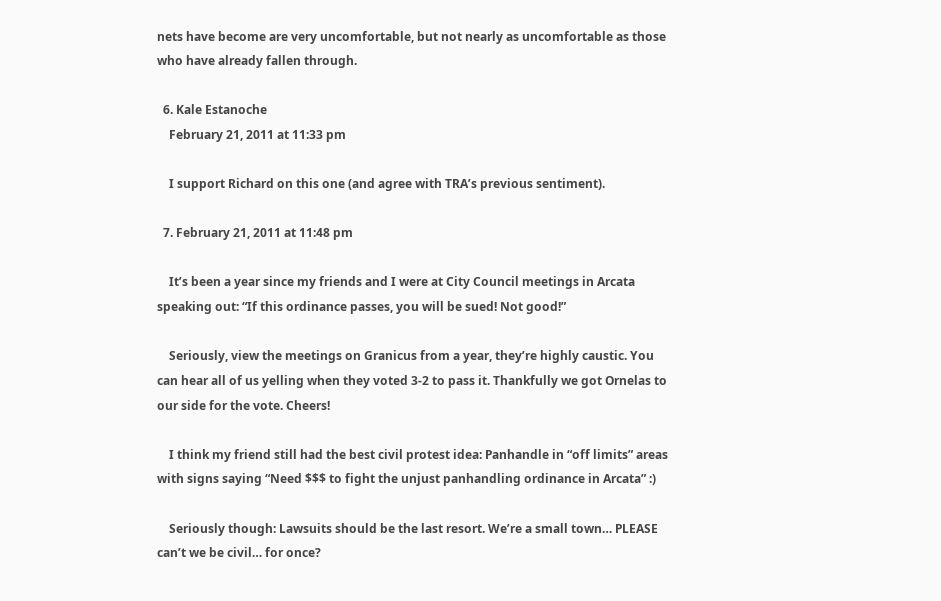nets have become are very uncomfortable, but not nearly as uncomfortable as those who have already fallen through.

  6. Kale Estanoche
    February 21, 2011 at 11:33 pm

    I support Richard on this one (and agree with TRA’s previous sentiment).

  7. February 21, 2011 at 11:48 pm

    It’s been a year since my friends and I were at City Council meetings in Arcata speaking out: “If this ordinance passes, you will be sued! Not good!”

    Seriously, view the meetings on Granicus from a year, they’re highly caustic. You can hear all of us yelling when they voted 3-2 to pass it. Thankfully we got Ornelas to our side for the vote. Cheers!

    I think my friend still had the best civil protest idea: Panhandle in “off limits” areas with signs saying “Need $$$ to fight the unjust panhandling ordinance in Arcata” :)

    Seriously though: Lawsuits should be the last resort. We’re a small town… PLEASE can’t we be civil… for once?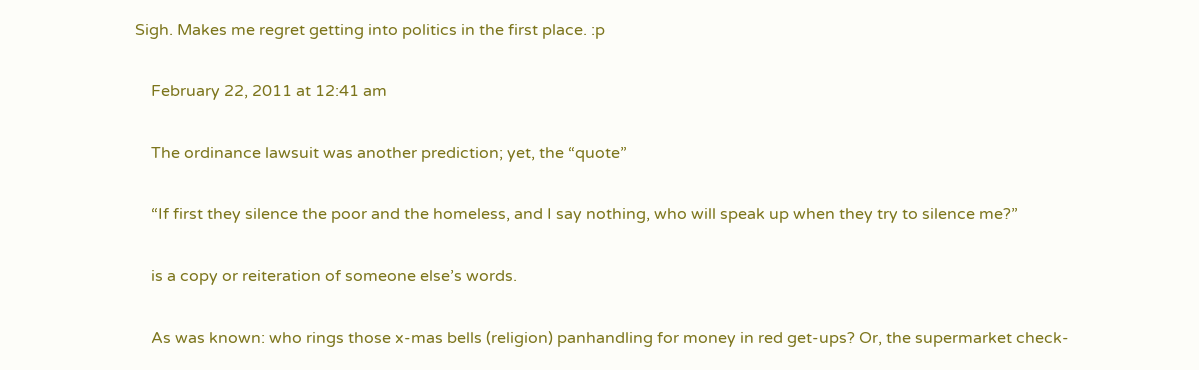Sigh. Makes me regret getting into politics in the first place. :p

    February 22, 2011 at 12:41 am

    The ordinance lawsuit was another prediction; yet, the “quote”

    “If first they silence the poor and the homeless, and I say nothing, who will speak up when they try to silence me?”

    is a copy or reiteration of someone else’s words.

    As was known: who rings those x-mas bells (religion) panhandling for money in red get-ups? Or, the supermarket check-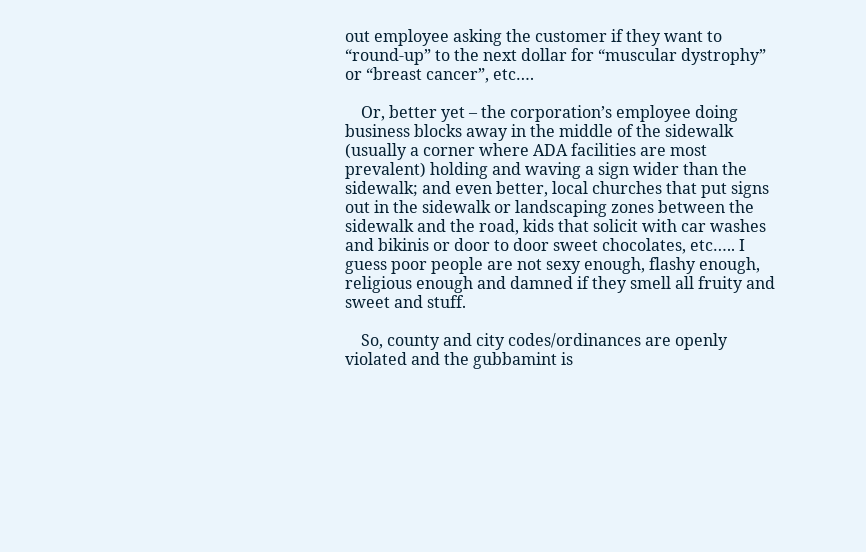out employee asking the customer if they want to “round-up” to the next dollar for “muscular dystrophy” or “breast cancer”, etc….

    Or, better yet – the corporation’s employee doing business blocks away in the middle of the sidewalk (usually a corner where ADA facilities are most prevalent) holding and waving a sign wider than the sidewalk; and even better, local churches that put signs out in the sidewalk or landscaping zones between the sidewalk and the road, kids that solicit with car washes and bikinis or door to door sweet chocolates, etc….. I guess poor people are not sexy enough, flashy enough, religious enough and damned if they smell all fruity and sweet and stuff.

    So, county and city codes/ordinances are openly violated and the gubbamint is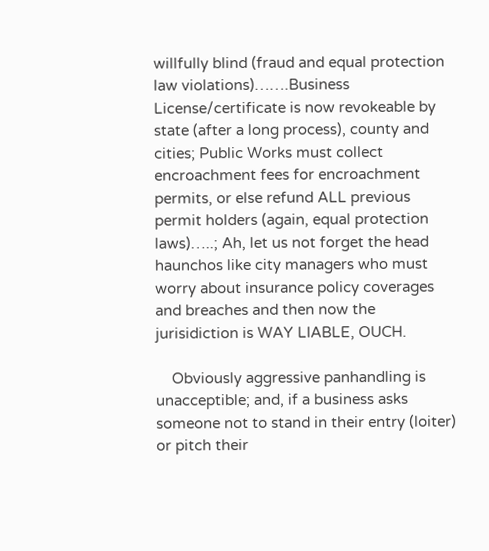willfully blind (fraud and equal protection law violations)…….Business License/certificate is now revokeable by state (after a long process), county and cities; Public Works must collect encroachment fees for encroachment permits, or else refund ALL previous permit holders (again, equal protection laws)…..; Ah, let us not forget the head haunchos like city managers who must worry about insurance policy coverages and breaches and then now the jurisidiction is WAY LIABLE, OUCH.

    Obviously aggressive panhandling is unacceptible; and, if a business asks someone not to stand in their entry (loiter) or pitch their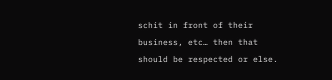schit in front of their business, etc… then that should be respected or else.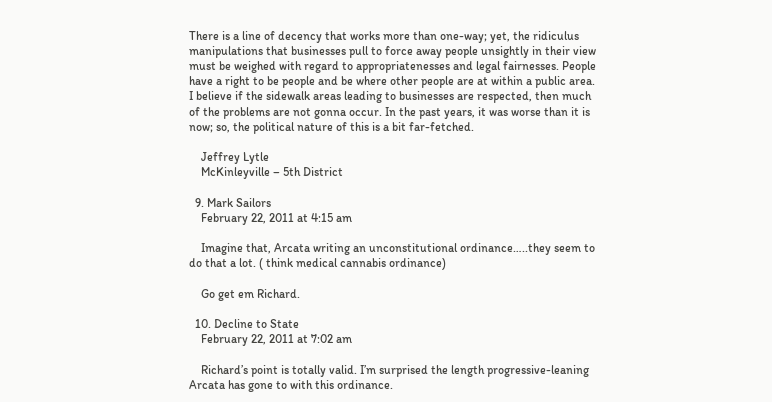There is a line of decency that works more than one-way; yet, the ridiculus manipulations that businesses pull to force away people unsightly in their view must be weighed with regard to appropriatenesses and legal fairnesses. People have a right to be people and be where other people are at within a public area. I believe if the sidewalk areas leading to businesses are respected, then much of the problems are not gonna occur. In the past years, it was worse than it is now; so, the political nature of this is a bit far-fetched.

    Jeffrey Lytle
    McKinleyville – 5th District

  9. Mark Sailors
    February 22, 2011 at 4:15 am

    Imagine that, Arcata writing an unconstitutional ordinance…..they seem to do that a lot. ( think medical cannabis ordinance)

    Go get em Richard.

  10. Decline to State
    February 22, 2011 at 7:02 am

    Richard’s point is totally valid. I’m surprised the length progressive-leaning Arcata has gone to with this ordinance.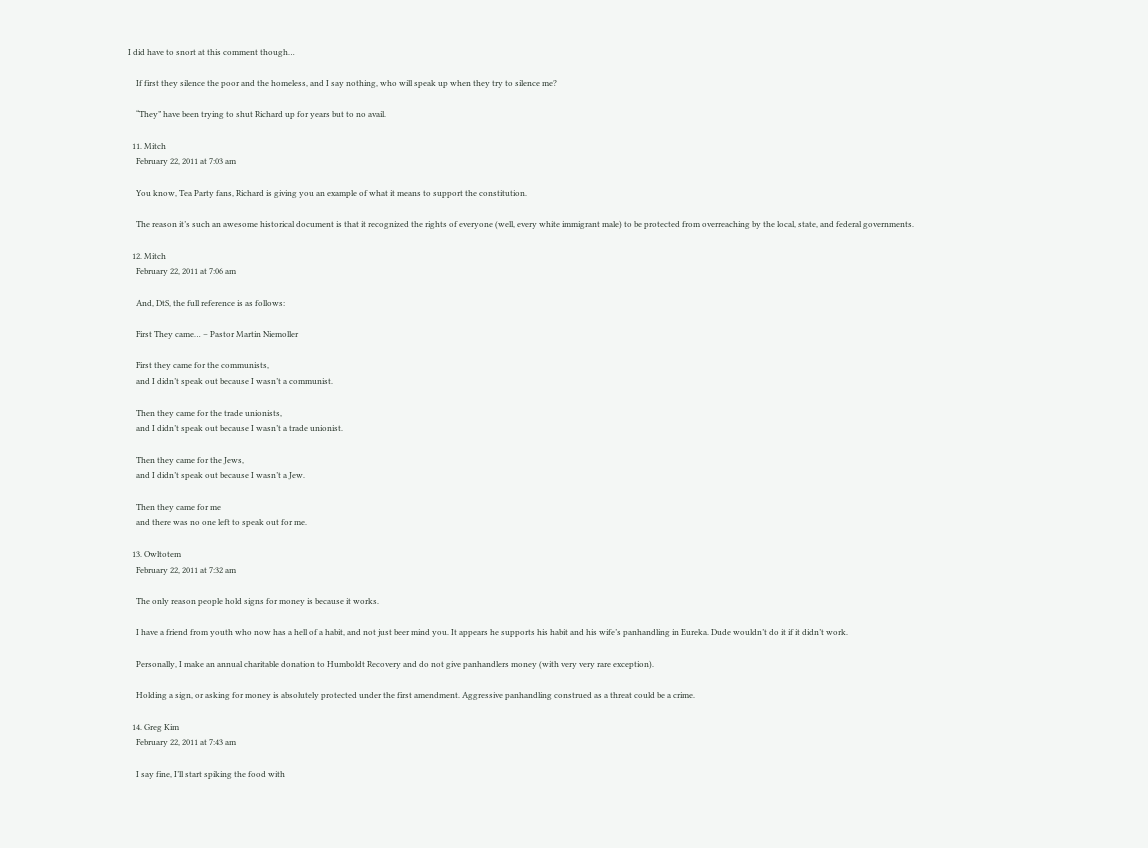I did have to snort at this comment though…

    If first they silence the poor and the homeless, and I say nothing, who will speak up when they try to silence me?

    “They” have been trying to shut Richard up for years but to no avail.

  11. Mitch
    February 22, 2011 at 7:03 am

    You know, Tea Party fans, Richard is giving you an example of what it means to support the constitution.

    The reason it’s such an awesome historical document is that it recognized the rights of everyone (well, every white immigrant male) to be protected from overreaching by the local, state, and federal governments.

  12. Mitch
    February 22, 2011 at 7:06 am

    And, DtS, the full reference is as follows:

    First They came… – Pastor Martin Niemoller

    First they came for the communists,
    and I didn’t speak out because I wasn’t a communist.

    Then they came for the trade unionists,
    and I didn’t speak out because I wasn’t a trade unionist.

    Then they came for the Jews,
    and I didn’t speak out because I wasn’t a Jew.

    Then they came for me
    and there was no one left to speak out for me.

  13. Owltotem
    February 22, 2011 at 7:32 am

    The only reason people hold signs for money is because it works.

    I have a friend from youth who now has a hell of a habit, and not just beer mind you. It appears he supports his habit and his wife’s panhandling in Eureka. Dude wouldn’t do it if it didn’t work.

    Personally, I make an annual charitable donation to Humboldt Recovery and do not give panhandlers money (with very very rare exception).

    Holding a sign, or asking for money is absolutely protected under the first amendment. Aggressive panhandling construed as a threat could be a crime.

  14. Greg Kim
    February 22, 2011 at 7:43 am

    I say fine, I’ll start spiking the food with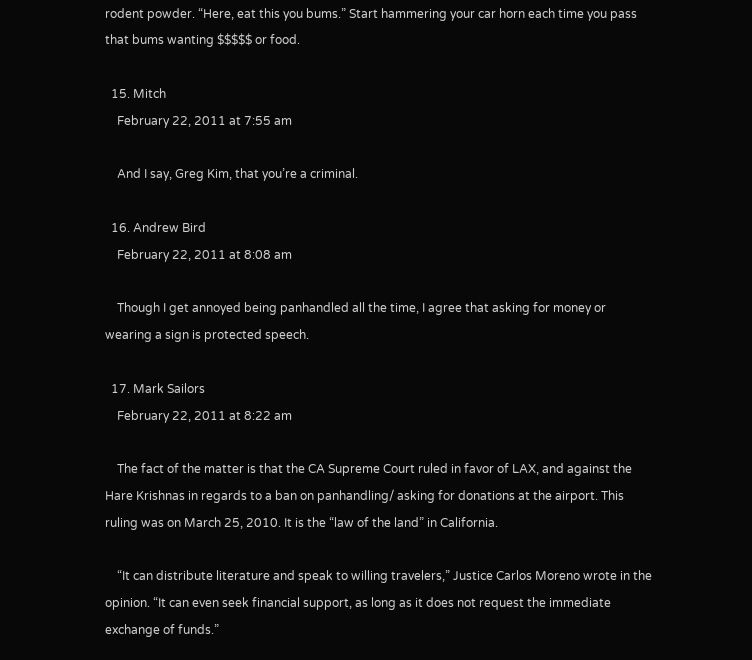rodent powder. “Here, eat this you bums.” Start hammering your car horn each time you pass that bums wanting $$$$$ or food.

  15. Mitch
    February 22, 2011 at 7:55 am

    And I say, Greg Kim, that you’re a criminal.

  16. Andrew Bird
    February 22, 2011 at 8:08 am

    Though I get annoyed being panhandled all the time, I agree that asking for money or wearing a sign is protected speech.

  17. Mark Sailors
    February 22, 2011 at 8:22 am

    The fact of the matter is that the CA Supreme Court ruled in favor of LAX, and against the Hare Krishnas in regards to a ban on panhandling/ asking for donations at the airport. This ruling was on March 25, 2010. It is the “law of the land” in California.

    “It can distribute literature and speak to willing travelers,” Justice Carlos Moreno wrote in the opinion. “It can even seek financial support, as long as it does not request the immediate exchange of funds.”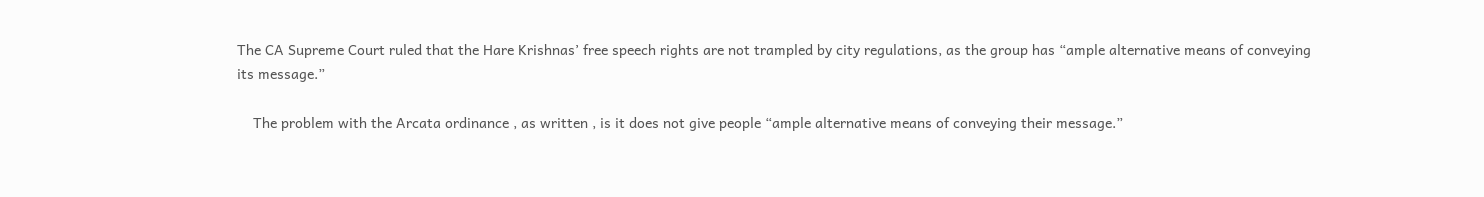The CA Supreme Court ruled that the Hare Krishnas’ free speech rights are not trampled by city regulations, as the group has “ample alternative means of conveying its message.”

    The problem with the Arcata ordinance , as written , is it does not give people “ample alternative means of conveying their message.”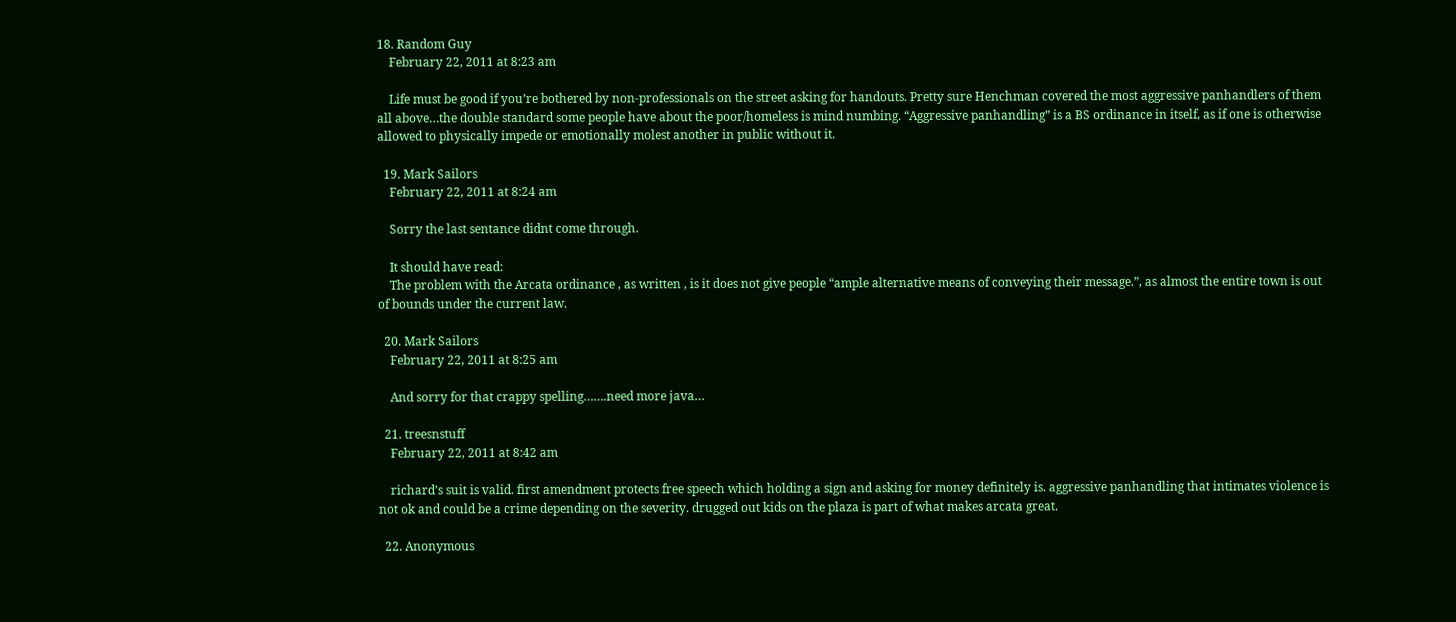18. Random Guy
    February 22, 2011 at 8:23 am

    Life must be good if you’re bothered by non-professionals on the street asking for handouts. Pretty sure Henchman covered the most aggressive panhandlers of them all above…the double standard some people have about the poor/homeless is mind numbing. “Aggressive panhandling” is a BS ordinance in itself, as if one is otherwise allowed to physically impede or emotionally molest another in public without it.

  19. Mark Sailors
    February 22, 2011 at 8:24 am

    Sorry the last sentance didnt come through.

    It should have read:
    The problem with the Arcata ordinance , as written , is it does not give people “ample alternative means of conveying their message.”, as almost the entire town is out of bounds under the current law.

  20. Mark Sailors
    February 22, 2011 at 8:25 am

    And sorry for that crappy spelling…….need more java…

  21. treesnstuff
    February 22, 2011 at 8:42 am

    richard’s suit is valid. first amendment protects free speech which holding a sign and asking for money definitely is. aggressive panhandling that intimates violence is not ok and could be a crime depending on the severity. drugged out kids on the plaza is part of what makes arcata great.

  22. Anonymous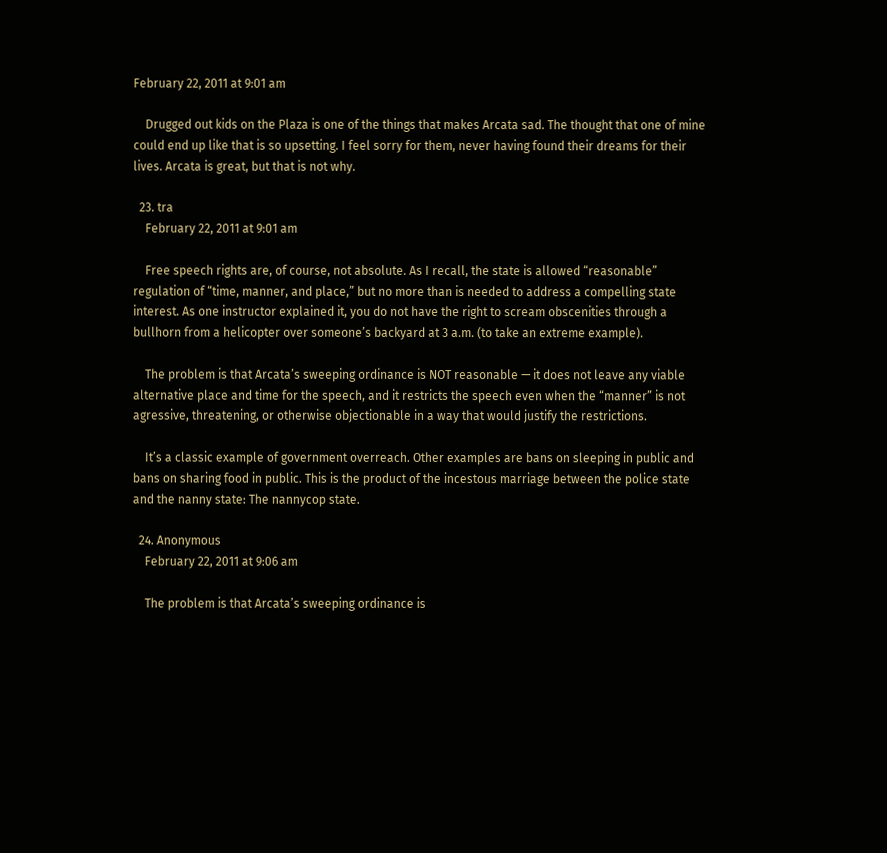February 22, 2011 at 9:01 am

    Drugged out kids on the Plaza is one of the things that makes Arcata sad. The thought that one of mine could end up like that is so upsetting. I feel sorry for them, never having found their dreams for their lives. Arcata is great, but that is not why.

  23. tra
    February 22, 2011 at 9:01 am

    Free speech rights are, of course, not absolute. As I recall, the state is allowed “reasonable” regulation of “time, manner, and place,” but no more than is needed to address a compelling state interest. As one instructor explained it, you do not have the right to scream obscenities through a bullhorn from a helicopter over someone’s backyard at 3 a.m. (to take an extreme example).

    The problem is that Arcata’s sweeping ordinance is NOT reasonable — it does not leave any viable alternative place and time for the speech, and it restricts the speech even when the “manner” is not agressive, threatening, or otherwise objectionable in a way that would justify the restrictions.

    It’s a classic example of government overreach. Other examples are bans on sleeping in public and bans on sharing food in public. This is the product of the incestous marriage between the police state and the nanny state: The nannycop state.

  24. Anonymous
    February 22, 2011 at 9:06 am

    The problem is that Arcata’s sweeping ordinance is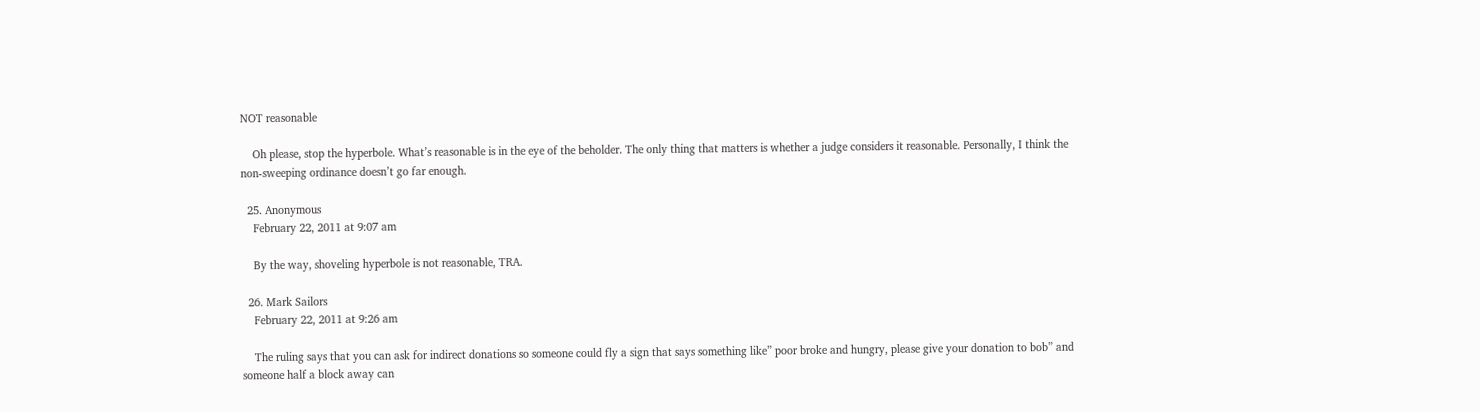NOT reasonable

    Oh please, stop the hyperbole. What’s reasonable is in the eye of the beholder. The only thing that matters is whether a judge considers it reasonable. Personally, I think the non-sweeping ordinance doesn’t go far enough.

  25. Anonymous
    February 22, 2011 at 9:07 am

    By the way, shoveling hyperbole is not reasonable, TRA.

  26. Mark Sailors
    February 22, 2011 at 9:26 am

    The ruling says that you can ask for indirect donations so someone could fly a sign that says something like” poor broke and hungry, please give your donation to bob” and someone half a block away can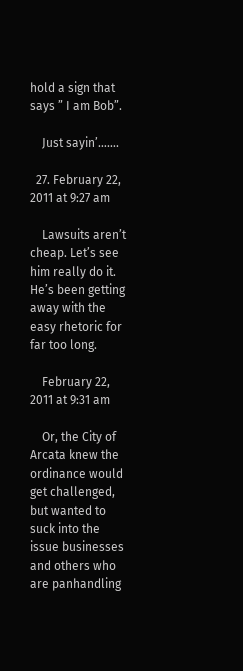hold a sign that says ” I am Bob”.

    Just sayin’…….

  27. February 22, 2011 at 9:27 am

    Lawsuits aren’t cheap. Let’s see him really do it. He’s been getting away with the easy rhetoric for far too long.

    February 22, 2011 at 9:31 am

    Or, the City of Arcata knew the ordinance would get challenged, but wanted to suck into the issue businesses and others who are panhandling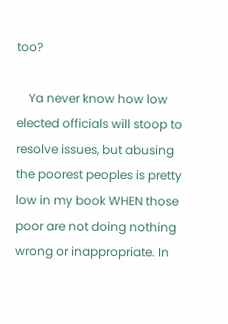too?

    Ya never know how low elected officials will stoop to resolve issues, but abusing the poorest peoples is pretty low in my book WHEN those poor are not doing nothing wrong or inappropriate. In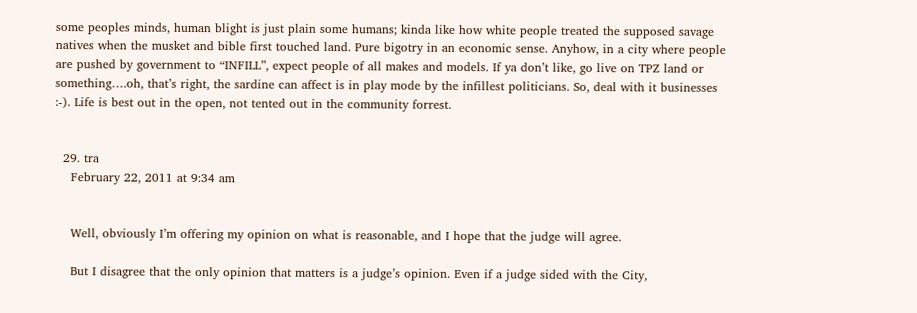some peoples minds, human blight is just plain some humans; kinda like how white people treated the supposed savage natives when the musket and bible first touched land. Pure bigotry in an economic sense. Anyhow, in a city where people are pushed by government to “INFILL”, expect people of all makes and models. If ya don’t like, go live on TPZ land or something….oh, that’s right, the sardine can affect is in play mode by the infillest politicians. So, deal with it businesses :-). Life is best out in the open, not tented out in the community forrest.


  29. tra
    February 22, 2011 at 9:34 am


    Well, obviously I’m offering my opinion on what is reasonable, and I hope that the judge will agree.

    But I disagree that the only opinion that matters is a judge’s opinion. Even if a judge sided with the City,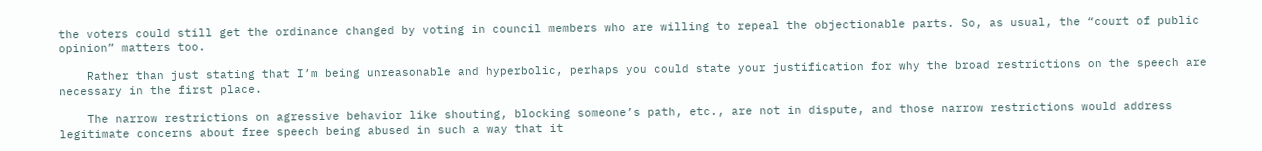the voters could still get the ordinance changed by voting in council members who are willing to repeal the objectionable parts. So, as usual, the “court of public opinion” matters too.

    Rather than just stating that I’m being unreasonable and hyperbolic, perhaps you could state your justification for why the broad restrictions on the speech are necessary in the first place.

    The narrow restrictions on agressive behavior like shouting, blocking someone’s path, etc., are not in dispute, and those narrow restrictions would address legitimate concerns about free speech being abused in such a way that it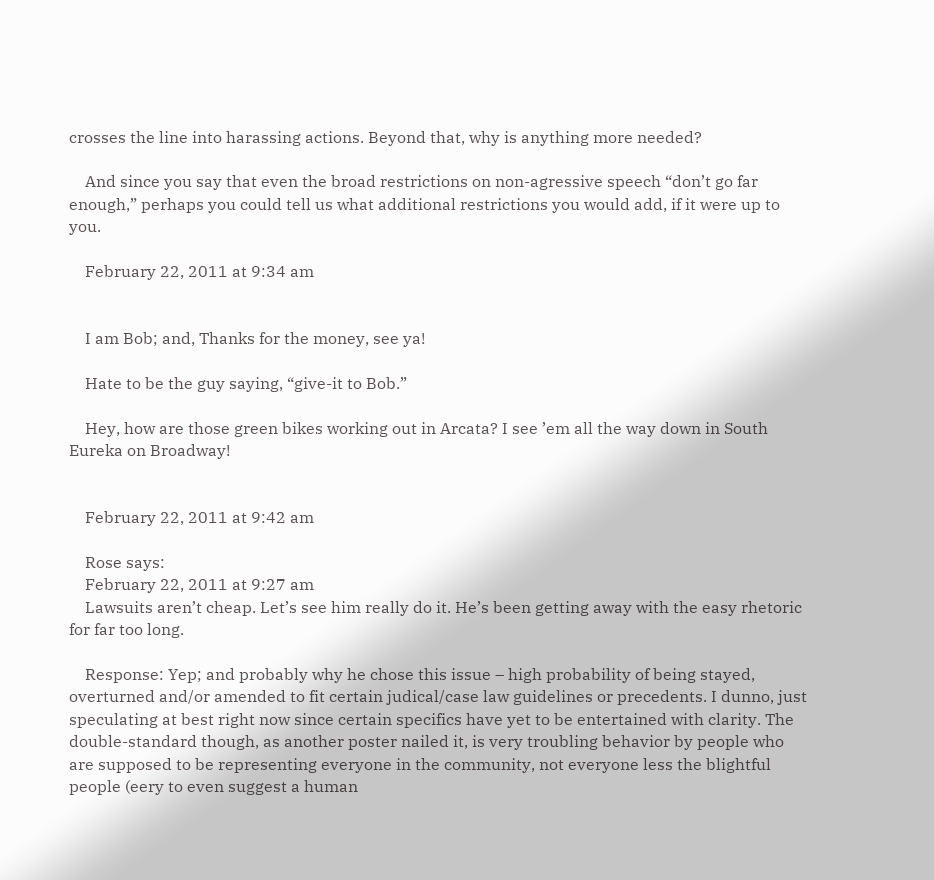crosses the line into harassing actions. Beyond that, why is anything more needed?

    And since you say that even the broad restrictions on non-agressive speech “don’t go far enough,” perhaps you could tell us what additional restrictions you would add, if it were up to you.

    February 22, 2011 at 9:34 am


    I am Bob; and, Thanks for the money, see ya!

    Hate to be the guy saying, “give-it to Bob.”

    Hey, how are those green bikes working out in Arcata? I see ’em all the way down in South Eureka on Broadway!


    February 22, 2011 at 9:42 am

    Rose says:
    February 22, 2011 at 9:27 am
    Lawsuits aren’t cheap. Let’s see him really do it. He’s been getting away with the easy rhetoric for far too long.

    Response: Yep; and probably why he chose this issue – high probability of being stayed, overturned and/or amended to fit certain judical/case law guidelines or precedents. I dunno, just speculating at best right now since certain specifics have yet to be entertained with clarity. The double-standard though, as another poster nailed it, is very troubling behavior by people who are supposed to be representing everyone in the community, not everyone less the blightful people (eery to even suggest a human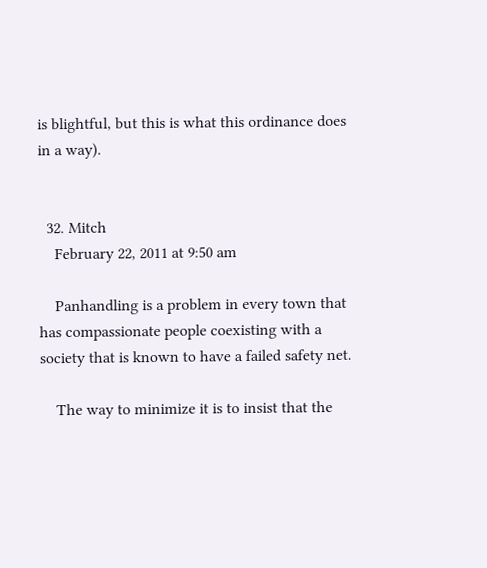is blightful, but this is what this ordinance does in a way).


  32. Mitch
    February 22, 2011 at 9:50 am

    Panhandling is a problem in every town that has compassionate people coexisting with a society that is known to have a failed safety net.

    The way to minimize it is to insist that the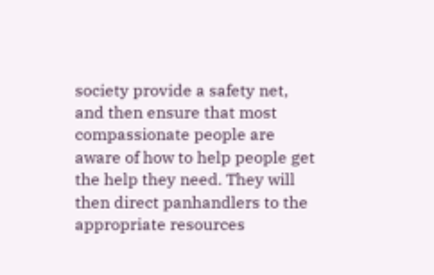society provide a safety net, and then ensure that most compassionate people are aware of how to help people get the help they need. They will then direct panhandlers to the appropriate resources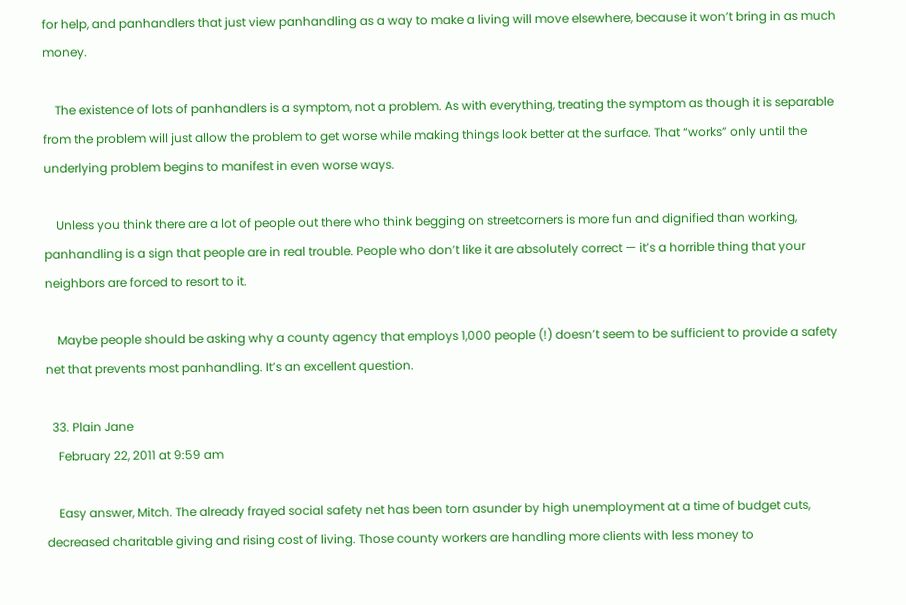for help, and panhandlers that just view panhandling as a way to make a living will move elsewhere, because it won’t bring in as much money.

    The existence of lots of panhandlers is a symptom, not a problem. As with everything, treating the symptom as though it is separable from the problem will just allow the problem to get worse while making things look better at the surface. That “works” only until the underlying problem begins to manifest in even worse ways.

    Unless you think there are a lot of people out there who think begging on streetcorners is more fun and dignified than working, panhandling is a sign that people are in real trouble. People who don’t like it are absolutely correct — it’s a horrible thing that your neighbors are forced to resort to it.

    Maybe people should be asking why a county agency that employs 1,000 people (!) doesn’t seem to be sufficient to provide a safety net that prevents most panhandling. It’s an excellent question.

  33. Plain Jane
    February 22, 2011 at 9:59 am

    Easy answer, Mitch. The already frayed social safety net has been torn asunder by high unemployment at a time of budget cuts, decreased charitable giving and rising cost of living. Those county workers are handling more clients with less money to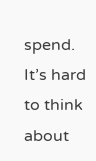spend. It’s hard to think about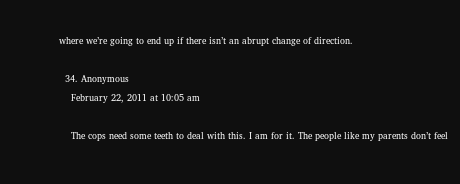where we’re going to end up if there isn’t an abrupt change of direction.

  34. Anonymous
    February 22, 2011 at 10:05 am

    The cops need some teeth to deal with this. I am for it. The people like my parents don’t feel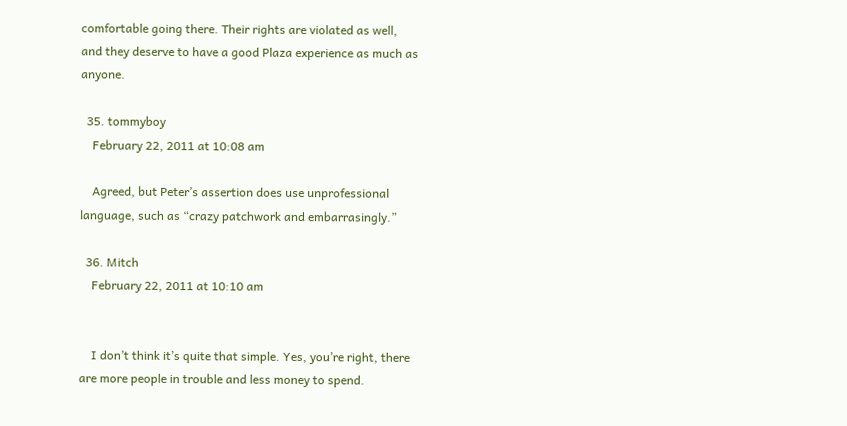comfortable going there. Their rights are violated as well, and they deserve to have a good Plaza experience as much as anyone.

  35. tommyboy
    February 22, 2011 at 10:08 am

    Agreed, but Peter’s assertion does use unprofessional language, such as “crazy patchwork and embarrasingly.”

  36. Mitch
    February 22, 2011 at 10:10 am


    I don’t think it’s quite that simple. Yes, you’re right, there are more people in trouble and less money to spend.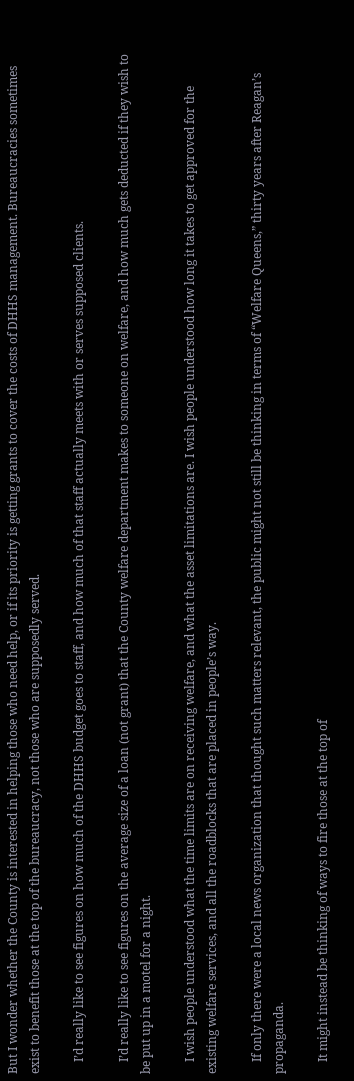But I wonder whether the County is interested in helping those who need help, or if its priority is getting grants to cover the costs of DHHS management. Bureaucracies sometimes exist to benefit those at the top of the bureaucracy, not those who are supposedly served.

    I’d really like to see figures on how much of the DHHS budget goes to staff, and how much of that staff actually meets with or serves supposed clients.

    I’d really like to see figures on the average size of a loan (not grant) that the County welfare department makes to someone on welfare, and how much gets deducted if they wish to be put up in a motel for a night.

    I wish people understood what the time limits are on receiving welfare, and what the asset limitations are. I wish people understood how long it takes to get approved for the existing welfare services, and all the roadblocks that are placed in people’s way.

    If only there were a local news organization that thought such matters relevant, the public might not still be thinking in terms of “Welfare Queens,” thirty years after Reagan’s propaganda.

    It might instead be thinking of ways to fire those at the top of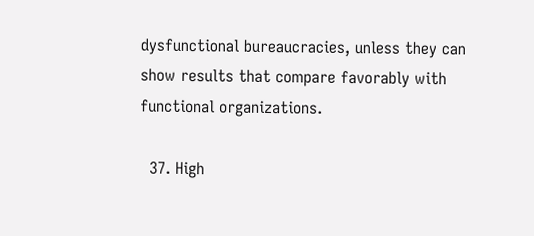dysfunctional bureaucracies, unless they can show results that compare favorably with functional organizations.

  37. High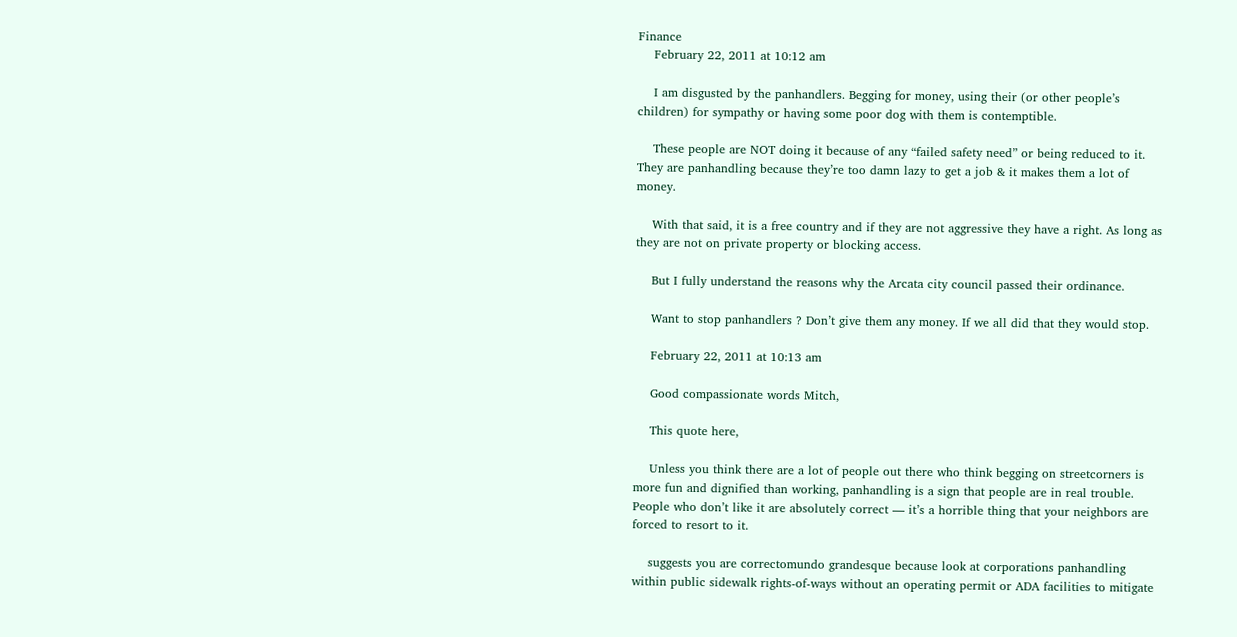Finance
    February 22, 2011 at 10:12 am

    I am disgusted by the panhandlers. Begging for money, using their (or other people’s children) for sympathy or having some poor dog with them is contemptible.

    These people are NOT doing it because of any “failed safety need” or being reduced to it. They are panhandling because they’re too damn lazy to get a job & it makes them a lot of money.

    With that said, it is a free country and if they are not aggressive they have a right. As long as they are not on private property or blocking access.

    But I fully understand the reasons why the Arcata city council passed their ordinance.

    Want to stop panhandlers ? Don’t give them any money. If we all did that they would stop.

    February 22, 2011 at 10:13 am

    Good compassionate words Mitch,

    This quote here,

    Unless you think there are a lot of people out there who think begging on streetcorners is more fun and dignified than working, panhandling is a sign that people are in real trouble. People who don’t like it are absolutely correct — it’s a horrible thing that your neighbors are forced to resort to it.

    suggests you are correctomundo grandesque because look at corporations panhandling within public sidewalk rights-of-ways without an operating permit or ADA facilities to mitigate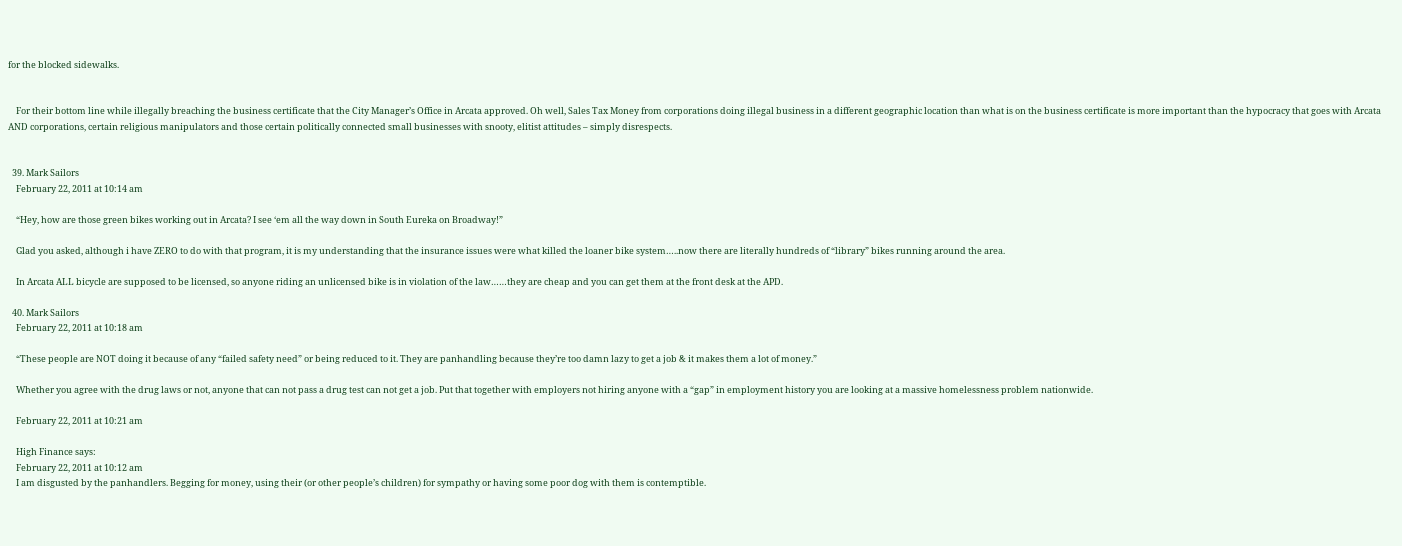for the blocked sidewalks.


    For their bottom line while illegally breaching the business certificate that the City Manager’s Office in Arcata approved. Oh well, Sales Tax Money from corporations doing illegal business in a different geographic location than what is on the business certificate is more important than the hypocracy that goes with Arcata AND corporations, certain religious manipulators and those certain politically connected small businesses with snooty, elitist attitudes – simply disrespects.


  39. Mark Sailors
    February 22, 2011 at 10:14 am

    “Hey, how are those green bikes working out in Arcata? I see ‘em all the way down in South Eureka on Broadway!”

    Glad you asked, although i have ZERO to do with that program, it is my understanding that the insurance issues were what killed the loaner bike system…..now there are literally hundreds of “library” bikes running around the area.

    In Arcata ALL bicycle are supposed to be licensed, so anyone riding an unlicensed bike is in violation of the law……they are cheap and you can get them at the front desk at the APD.

  40. Mark Sailors
    February 22, 2011 at 10:18 am

    “These people are NOT doing it because of any “failed safety need” or being reduced to it. They are panhandling because they’re too damn lazy to get a job & it makes them a lot of money.”

    Whether you agree with the drug laws or not, anyone that can not pass a drug test can not get a job. Put that together with employers not hiring anyone with a “gap” in employment history you are looking at a massive homelessness problem nationwide.

    February 22, 2011 at 10:21 am

    High Finance says:
    February 22, 2011 at 10:12 am
    I am disgusted by the panhandlers. Begging for money, using their (or other people’s children) for sympathy or having some poor dog with them is contemptible.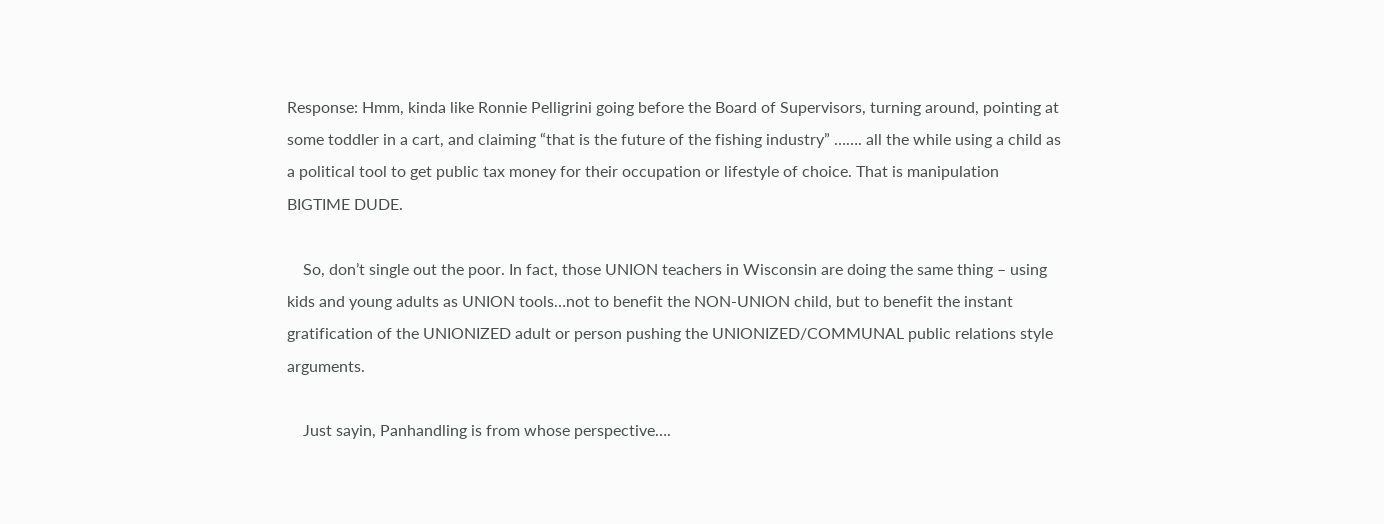Response: Hmm, kinda like Ronnie Pelligrini going before the Board of Supervisors, turning around, pointing at some toddler in a cart, and claiming “that is the future of the fishing industry” ……. all the while using a child as a political tool to get public tax money for their occupation or lifestyle of choice. That is manipulation BIGTIME DUDE.

    So, don’t single out the poor. In fact, those UNION teachers in Wisconsin are doing the same thing – using kids and young adults as UNION tools…not to benefit the NON-UNION child, but to benefit the instant gratification of the UNIONIZED adult or person pushing the UNIONIZED/COMMUNAL public relations style arguments.

    Just sayin, Panhandling is from whose perspective….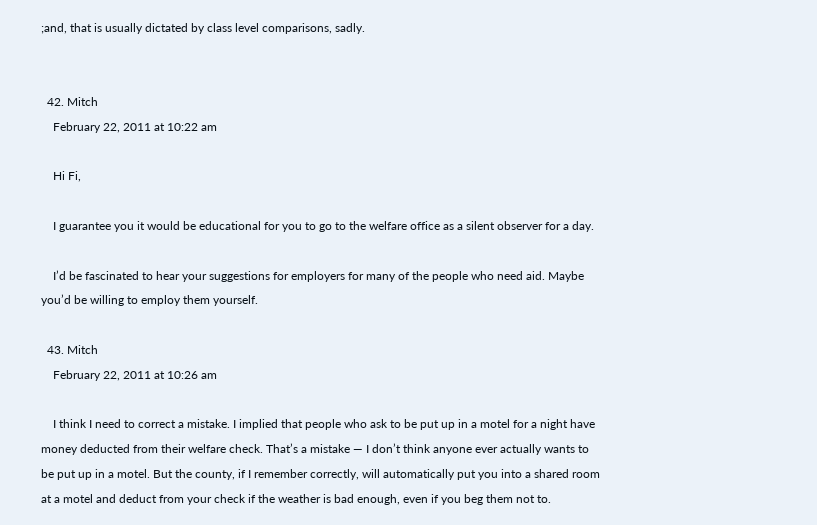;and, that is usually dictated by class level comparisons, sadly.


  42. Mitch
    February 22, 2011 at 10:22 am

    Hi Fi,

    I guarantee you it would be educational for you to go to the welfare office as a silent observer for a day.

    I’d be fascinated to hear your suggestions for employers for many of the people who need aid. Maybe you’d be willing to employ them yourself.

  43. Mitch
    February 22, 2011 at 10:26 am

    I think I need to correct a mistake. I implied that people who ask to be put up in a motel for a night have money deducted from their welfare check. That’s a mistake — I don’t think anyone ever actually wants to be put up in a motel. But the county, if I remember correctly, will automatically put you into a shared room at a motel and deduct from your check if the weather is bad enough, even if you beg them not to.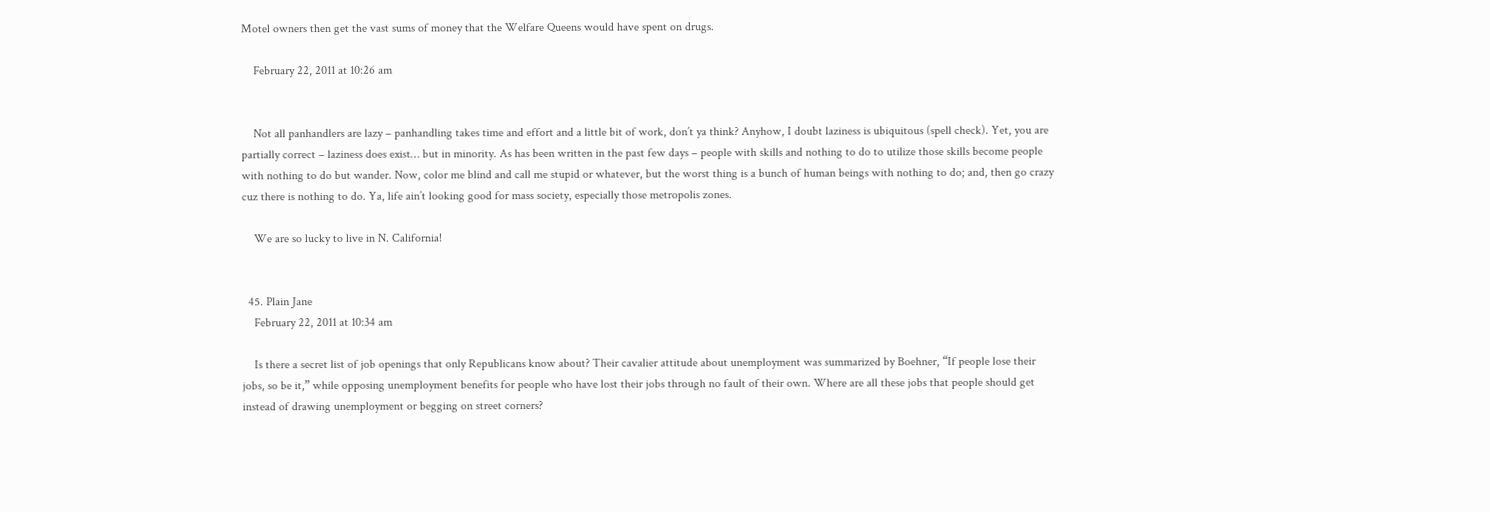Motel owners then get the vast sums of money that the Welfare Queens would have spent on drugs.

    February 22, 2011 at 10:26 am


    Not all panhandlers are lazy – panhandling takes time and effort and a little bit of work, don’t ya think? Anyhow, I doubt laziness is ubiquitous (spell check). Yet, you are partially correct – laziness does exist… but in minority. As has been written in the past few days – people with skills and nothing to do to utilize those skills become people with nothing to do but wander. Now, color me blind and call me stupid or whatever, but the worst thing is a bunch of human beings with nothing to do; and, then go crazy cuz there is nothing to do. Ya, life ain’t looking good for mass society, especially those metropolis zones.

    We are so lucky to live in N. California!


  45. Plain Jane
    February 22, 2011 at 10:34 am

    Is there a secret list of job openings that only Republicans know about? Their cavalier attitude about unemployment was summarized by Boehner, “If people lose their jobs, so be it,” while opposing unemployment benefits for people who have lost their jobs through no fault of their own. Where are all these jobs that people should get instead of drawing unemployment or begging on street corners?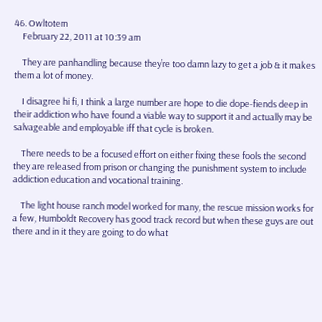46. Owltotem
    February 22, 2011 at 10:39 am

    They are panhandling because they’re too damn lazy to get a job & it makes them a lot of money.

    I disagree hi fi, I think a large number are hope to die dope-fiends deep in their addiction who have found a viable way to support it and actually may be salvageable and employable iff that cycle is broken.

    There needs to be a focused effort on either fixing these fools the second they are released from prison or changing the punishment system to include addiction education and vocational training.

    The light house ranch model worked for many, the rescue mission works for a few, Humboldt Recovery has good track record but when these guys are out there and in it they are going to do what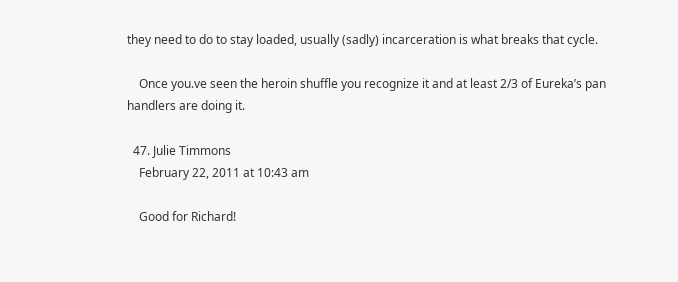they need to do to stay loaded, usually (sadly) incarceration is what breaks that cycle.

    Once you.ve seen the heroin shuffle you recognize it and at least 2/3 of Eureka’s pan handlers are doing it.

  47. Julie Timmons
    February 22, 2011 at 10:43 am

    Good for Richard!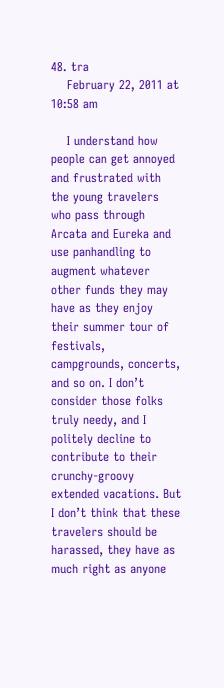48. tra
    February 22, 2011 at 10:58 am

    I understand how people can get annoyed and frustrated with the young travelers who pass through Arcata and Eureka and use panhandling to augment whatever other funds they may have as they enjoy their summer tour of festivals, campgrounds, concerts, and so on. I don’t consider those folks truly needy, and I politely decline to contribute to their crunchy-groovy extended vacations. But I don’t think that these travelers should be harassed, they have as much right as anyone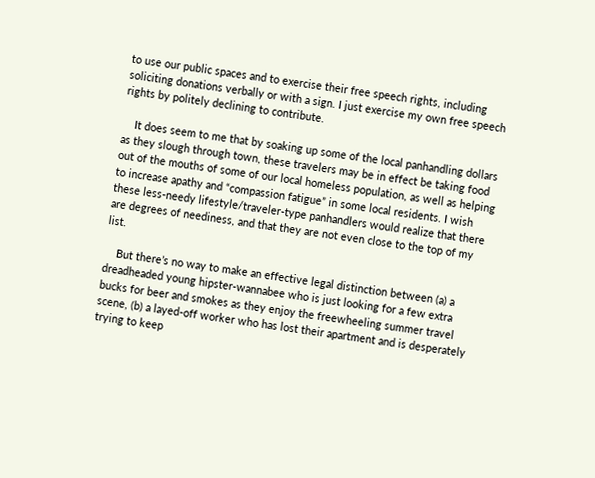to use our public spaces and to exercise their free speech rights, including soliciting donations verbally or with a sign. I just exercise my own free speech rights by politely declining to contribute.

    It does seem to me that by soaking up some of the local panhandling dollars as they slough through town, these travelers may be in effect be taking food out of the mouths of some of our local homeless population, as well as helping to increase apathy and “compassion fatigue” in some local residents. I wish these less-needy lifestyle/traveler-type panhandlers would realize that there are degrees of neediness, and that they are not even close to the top of my list.

    But there’s no way to make an effective legal distinction between (a) a dreadheaded young hipster-wannabee who is just looking for a few extra bucks for beer and smokes as they enjoy the freewheeling summer travel scene, (b) a layed-off worker who has lost their apartment and is desperately trying to keep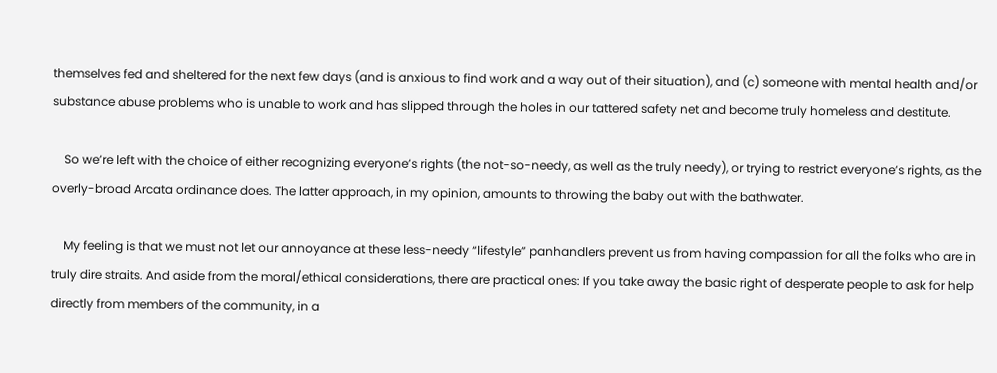themselves fed and sheltered for the next few days (and is anxious to find work and a way out of their situation), and (c) someone with mental health and/or substance abuse problems who is unable to work and has slipped through the holes in our tattered safety net and become truly homeless and destitute.

    So we’re left with the choice of either recognizing everyone’s rights (the not-so-needy, as well as the truly needy), or trying to restrict everyone’s rights, as the overly-broad Arcata ordinance does. The latter approach, in my opinion, amounts to throwing the baby out with the bathwater.

    My feeling is that we must not let our annoyance at these less-needy “lifestyle” panhandlers prevent us from having compassion for all the folks who are in truly dire straits. And aside from the moral/ethical considerations, there are practical ones: If you take away the basic right of desperate people to ask for help directly from members of the community, in a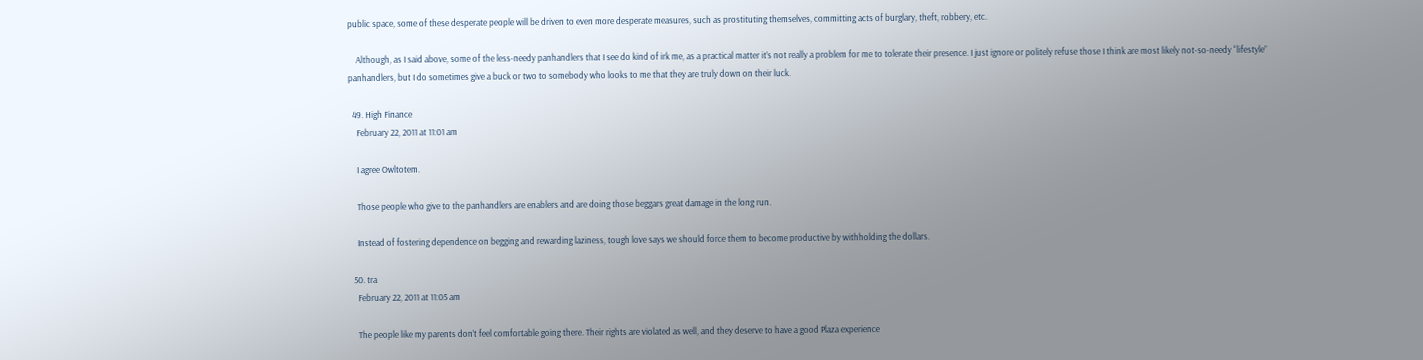public space, some of these desperate people will be driven to even more desperate measures, such as prostituting themselves, committing acts of burglary, theft, robbery, etc.

    Although, as I said above, some of the less-needy panhandlers that I see do kind of irk me, as a practical matter it’s not really a problem for me to tolerate their presence. I just ignore or politely refuse those I think are most likely not-so-needy “lifestyle” panhandlers, but I do sometimes give a buck or two to somebody who looks to me that they are truly down on their luck.

  49. High Finance
    February 22, 2011 at 11:01 am

    I agree Owltotem.

    Those people who give to the panhandlers are enablers and are doing those beggars great damage in the long run.

    Instead of fostering dependence on begging and rewarding laziness, tough love says we should force them to become productive by withholding the dollars.

  50. tra
    February 22, 2011 at 11:05 am

    The people like my parents don’t feel comfortable going there. Their rights are violated as well, and they deserve to have a good Plaza experience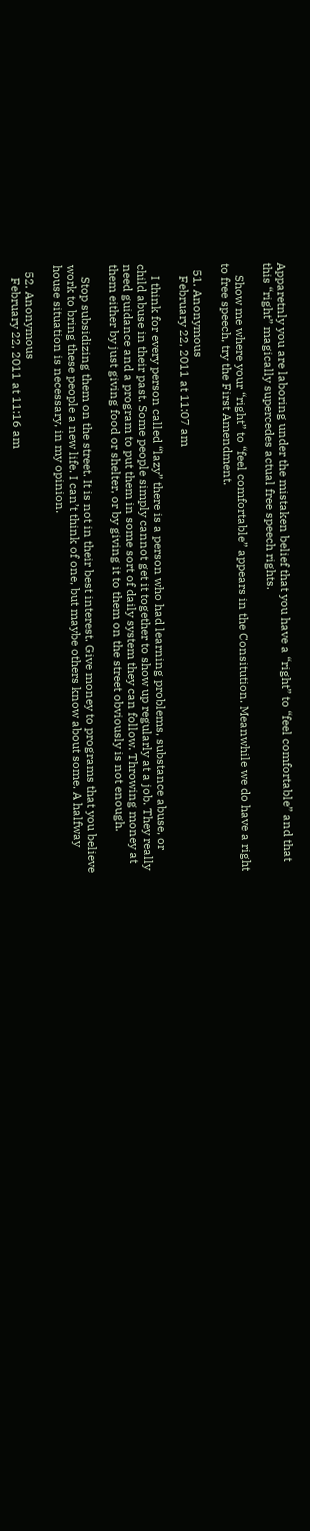Apparetnly you are laboring under the mistaken belief that you have a “right” to “feel comfortable” and that this “right” magically supercedes actual free speech rights.

    Show me where your “right” to “feel comfortable” appears in the Consitution. Meanwhile we do have a right to free speech, try the First Amendment.

  51. Anonymous
    February 22, 2011 at 11:07 am

    I think for every person called “lazy” there is a person who had learning problems, substance abuse, or child abuse in their past. Some people simply cannot get it together to show up regularly at a job. They really need guidance and a program to put them in some sort of daily system they can follow. Throwing money at them either by just giving food or shelter, or by giving it to them on the street obviously is not enough.

    Stop subsidizing them on the street. It is not in their best interest. Give money to programs that you believe work to bring these people a new life. I can’t think of one, but maybe others know about some. A halfway house situation is necessary, in my opinion.

  52. Anonymous
    February 22, 2011 at 11:16 am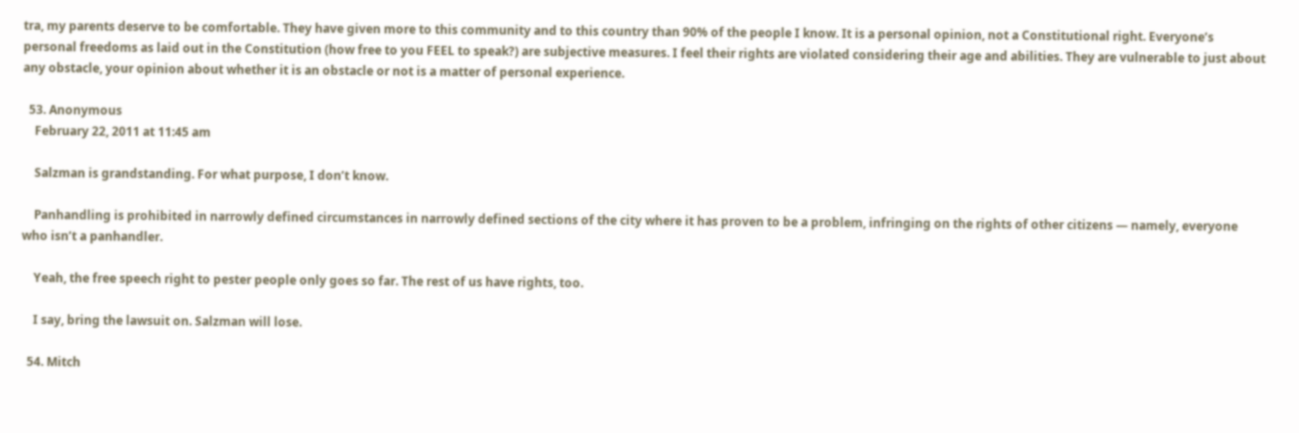tra, my parents deserve to be comfortable. They have given more to this community and to this country than 90% of the people I know. It is a personal opinion, not a Constitutional right. Everyone’s personal freedoms as laid out in the Constitution (how free to you FEEL to speak?) are subjective measures. I feel their rights are violated considering their age and abilities. They are vulnerable to just about any obstacle, your opinion about whether it is an obstacle or not is a matter of personal experience.

  53. Anonymous
    February 22, 2011 at 11:45 am

    Salzman is grandstanding. For what purpose, I don’t know.

    Panhandling is prohibited in narrowly defined circumstances in narrowly defined sections of the city where it has proven to be a problem, infringing on the rights of other citizens — namely, everyone who isn’t a panhandler.

    Yeah, the free speech right to pester people only goes so far. The rest of us have rights, too.

    I say, bring the lawsuit on. Salzman will lose.

  54. Mitch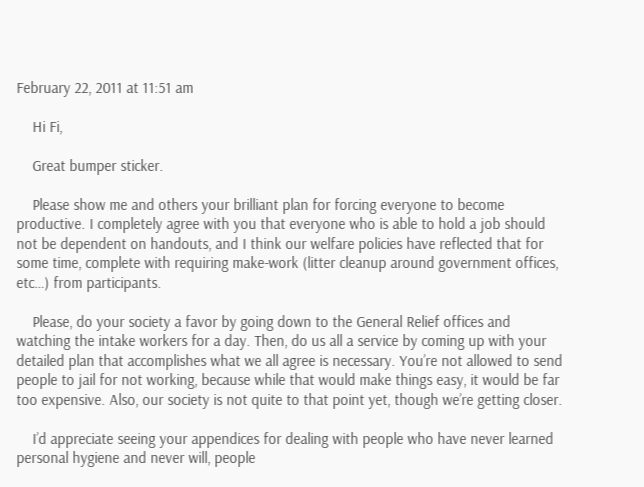February 22, 2011 at 11:51 am

    Hi Fi,

    Great bumper sticker.

    Please show me and others your brilliant plan for forcing everyone to become productive. I completely agree with you that everyone who is able to hold a job should not be dependent on handouts, and I think our welfare policies have reflected that for some time, complete with requiring make-work (litter cleanup around government offices, etc…) from participants.

    Please, do your society a favor by going down to the General Relief offices and watching the intake workers for a day. Then, do us all a service by coming up with your detailed plan that accomplishes what we all agree is necessary. You’re not allowed to send people to jail for not working, because while that would make things easy, it would be far too expensive. Also, our society is not quite to that point yet, though we’re getting closer.

    I’d appreciate seeing your appendices for dealing with people who have never learned personal hygiene and never will, people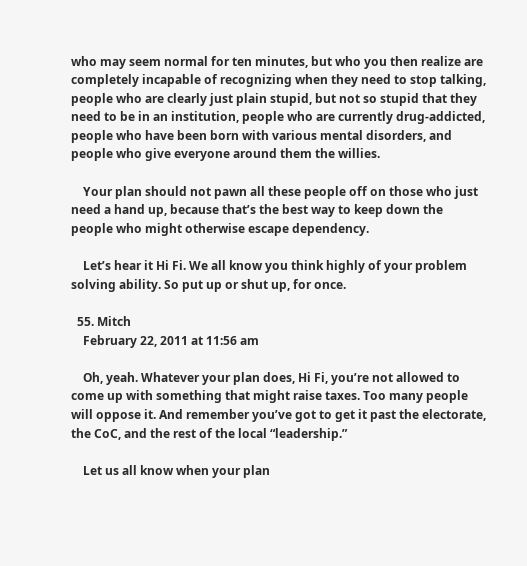who may seem normal for ten minutes, but who you then realize are completely incapable of recognizing when they need to stop talking, people who are clearly just plain stupid, but not so stupid that they need to be in an institution, people who are currently drug-addicted, people who have been born with various mental disorders, and people who give everyone around them the willies.

    Your plan should not pawn all these people off on those who just need a hand up, because that’s the best way to keep down the people who might otherwise escape dependency.

    Let’s hear it Hi Fi. We all know you think highly of your problem solving ability. So put up or shut up, for once.

  55. Mitch
    February 22, 2011 at 11:56 am

    Oh, yeah. Whatever your plan does, Hi Fi, you’re not allowed to come up with something that might raise taxes. Too many people will oppose it. And remember you’ve got to get it past the electorate, the CoC, and the rest of the local “leadership.”

    Let us all know when your plan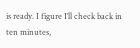is ready. I figure I’ll check back in ten minutes,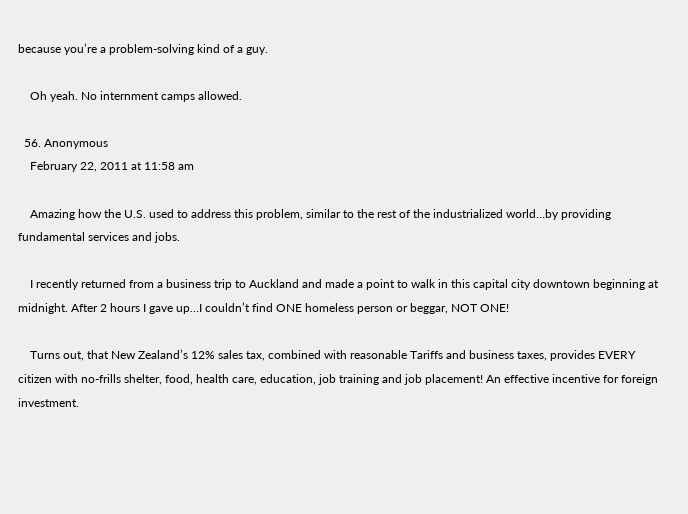because you’re a problem-solving kind of a guy.

    Oh yeah. No internment camps allowed.

  56. Anonymous
    February 22, 2011 at 11:58 am

    Amazing how the U.S. used to address this problem, similar to the rest of the industrialized world…by providing fundamental services and jobs.

    I recently returned from a business trip to Auckland and made a point to walk in this capital city downtown beginning at midnight. After 2 hours I gave up…I couldn’t find ONE homeless person or beggar, NOT ONE!

    Turns out, that New Zealand’s 12% sales tax, combined with reasonable Tariffs and business taxes, provides EVERY citizen with no-frills shelter, food, health care, education, job training and job placement! An effective incentive for foreign investment.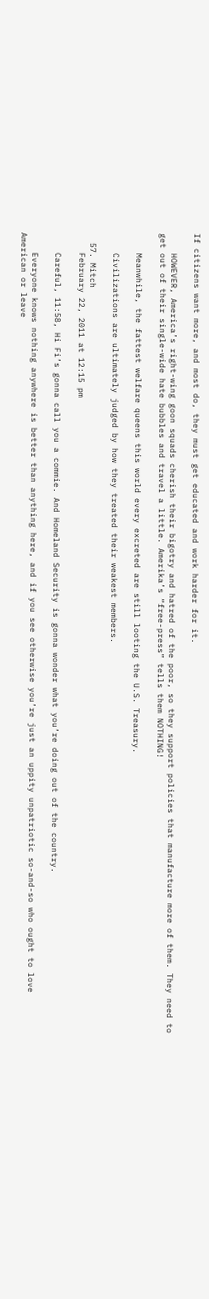If citizens want more, and most do, they must get educated and work harder for it.

    HOWEVER, America’s right-wing goon squads cherish their bigotry and hatred of the poor, so they support policies that manufacture more of them. They need to get out of their single-wide hate bubbles and travel a little. Amerika’s “free-press” tells them NOTHING!

    Meanwhile, the fattest welfare queens this world every excreted are still looting the U.S. Treasury.

    Civilizations are ultimately judged by how they treated their weakest members.

  57. Mitch
    February 22, 2011 at 12:15 pm

    Careful, 11:58, Hi Fi’s gonna call you a commie. And Homeland Security is gonna wonder what you’re doing out of the country.

    Everyone knows nothing anywhere is better than anything here, and if you see otherwise you’re just an uppity unpatriotic so-and-so who ought to love American or leave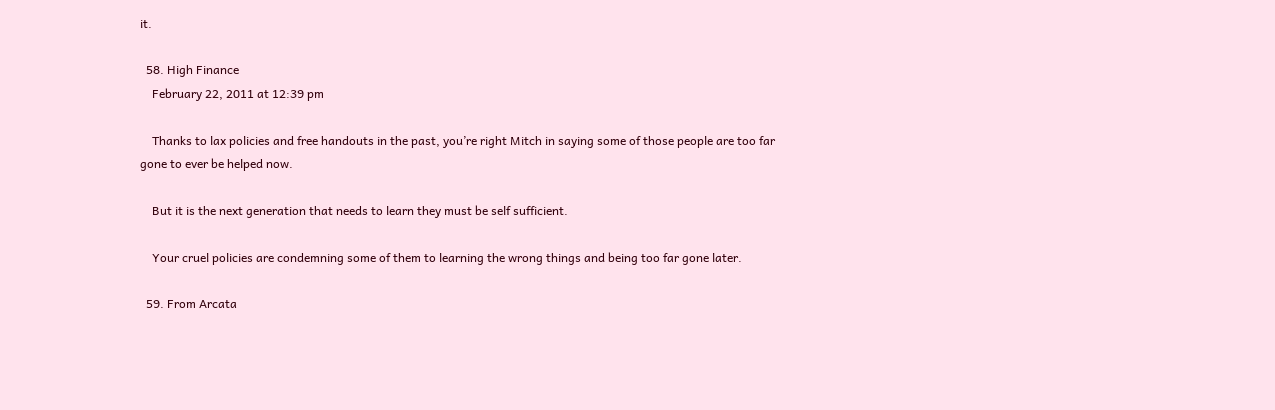it.

  58. High Finance
    February 22, 2011 at 12:39 pm

    Thanks to lax policies and free handouts in the past, you’re right Mitch in saying some of those people are too far gone to ever be helped now.

    But it is the next generation that needs to learn they must be self sufficient.

    Your cruel policies are condemning some of them to learning the wrong things and being too far gone later.

  59. From Arcata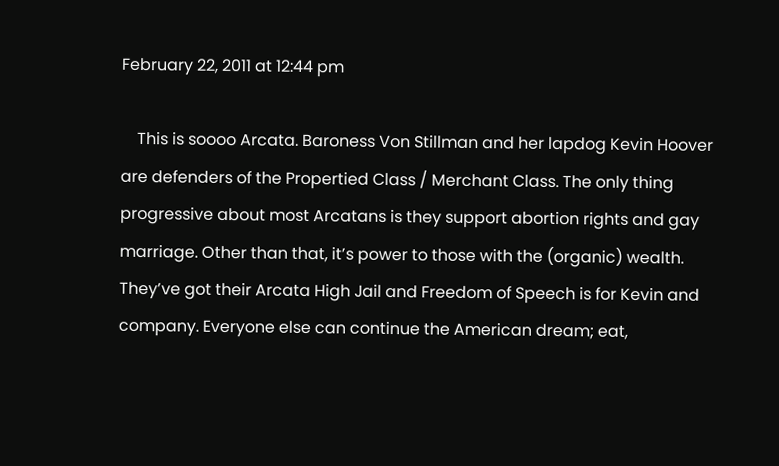February 22, 2011 at 12:44 pm

    This is soooo Arcata. Baroness Von Stillman and her lapdog Kevin Hoover are defenders of the Propertied Class / Merchant Class. The only thing progressive about most Arcatans is they support abortion rights and gay marriage. Other than that, it’s power to those with the (organic) wealth. They’ve got their Arcata High Jail and Freedom of Speech is for Kevin and company. Everyone else can continue the American dream; eat,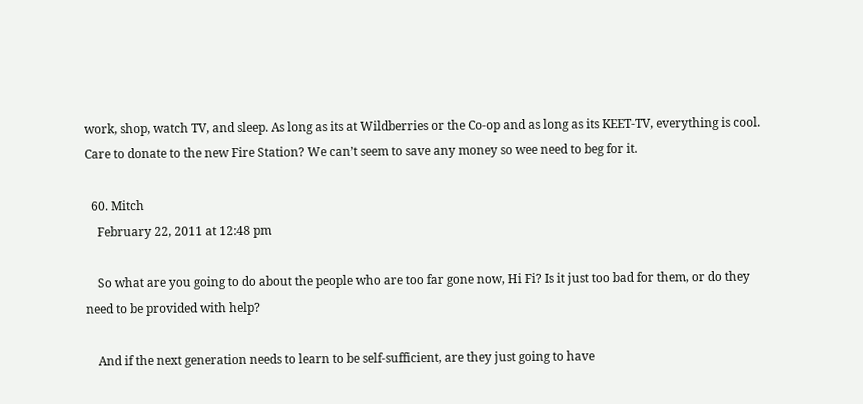work, shop, watch TV, and sleep. As long as its at Wildberries or the Co-op and as long as its KEET-TV, everything is cool. Care to donate to the new Fire Station? We can’t seem to save any money so wee need to beg for it.

  60. Mitch
    February 22, 2011 at 12:48 pm

    So what are you going to do about the people who are too far gone now, Hi Fi? Is it just too bad for them, or do they need to be provided with help?

    And if the next generation needs to learn to be self-sufficient, are they just going to have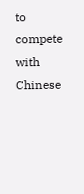to compete with Chinese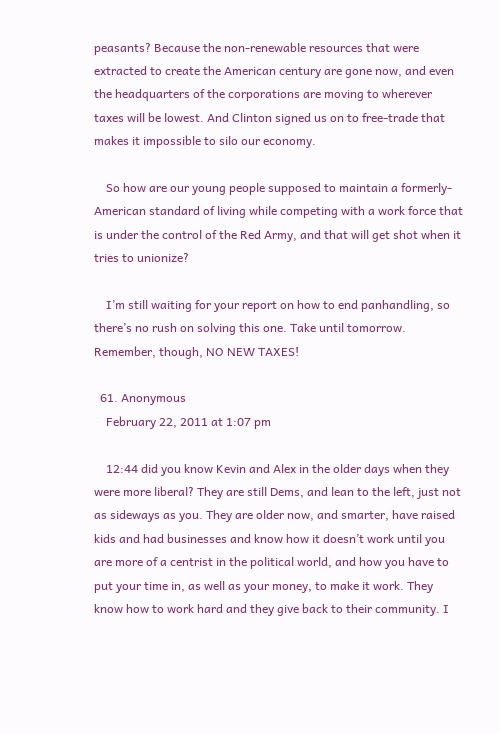peasants? Because the non-renewable resources that were extracted to create the American century are gone now, and even the headquarters of the corporations are moving to wherever taxes will be lowest. And Clinton signed us on to free-trade that makes it impossible to silo our economy.

    So how are our young people supposed to maintain a formerly-American standard of living while competing with a work force that is under the control of the Red Army, and that will get shot when it tries to unionize?

    I’m still waiting for your report on how to end panhandling, so there’s no rush on solving this one. Take until tomorrow. Remember, though, NO NEW TAXES!

  61. Anonymous
    February 22, 2011 at 1:07 pm

    12:44 did you know Kevin and Alex in the older days when they were more liberal? They are still Dems, and lean to the left, just not as sideways as you. They are older now, and smarter, have raised kids and had businesses and know how it doesn’t work until you are more of a centrist in the political world, and how you have to put your time in, as well as your money, to make it work. They know how to work hard and they give back to their community. I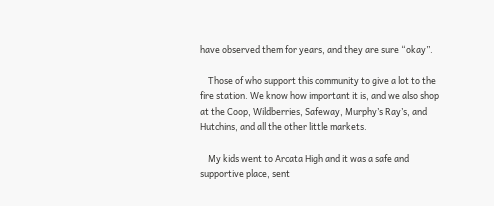have observed them for years, and they are sure “okay”.

    Those of who support this community to give a lot to the fire station. We know how important it is, and we also shop at the Coop, Wildberries, Safeway, Murphy’s Ray’s, and Hutchins, and all the other little markets.

    My kids went to Arcata High and it was a safe and supportive place, sent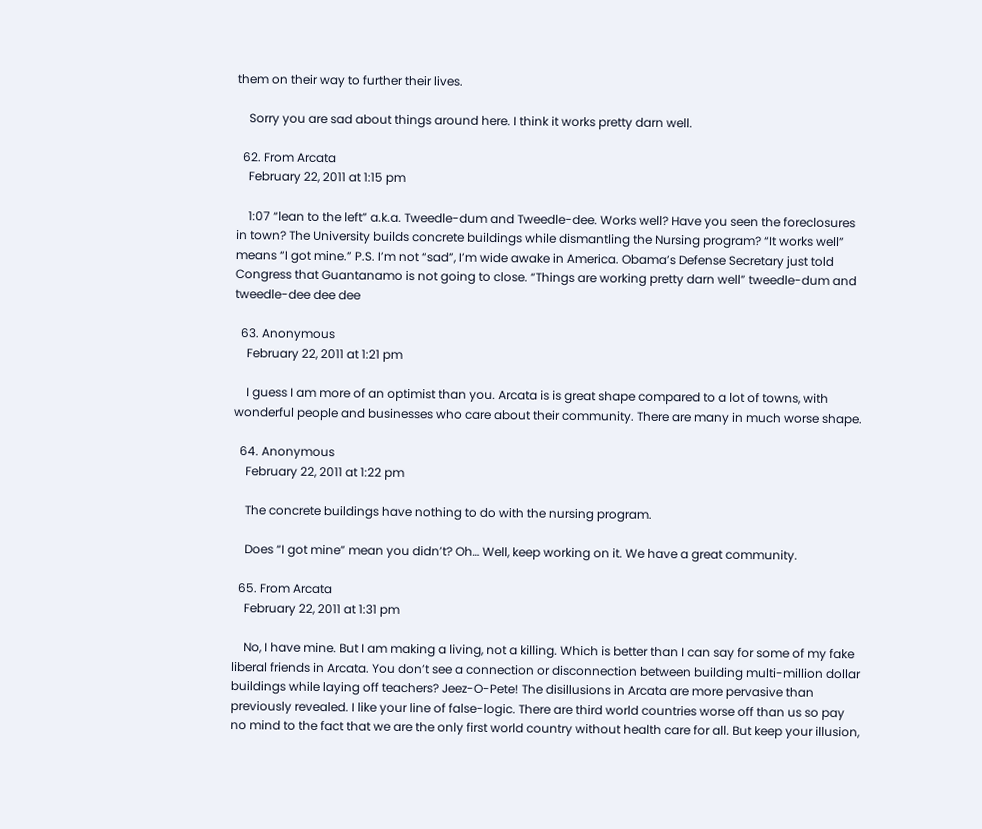them on their way to further their lives.

    Sorry you are sad about things around here. I think it works pretty darn well.

  62. From Arcata
    February 22, 2011 at 1:15 pm

    1:07 “lean to the left” a.k.a. Tweedle-dum and Tweedle-dee. Works well? Have you seen the foreclosures in town? The University builds concrete buildings while dismantling the Nursing program? “It works well” means “I got mine.” P.S. I’m not “sad”, I’m wide awake in America. Obama’s Defense Secretary just told Congress that Guantanamo is not going to close. “Things are working pretty darn well” tweedle-dum and tweedle-dee dee dee

  63. Anonymous
    February 22, 2011 at 1:21 pm

    I guess I am more of an optimist than you. Arcata is is great shape compared to a lot of towns, with wonderful people and businesses who care about their community. There are many in much worse shape.

  64. Anonymous
    February 22, 2011 at 1:22 pm

    The concrete buildings have nothing to do with the nursing program.

    Does “I got mine” mean you didn’t? Oh… Well, keep working on it. We have a great community.

  65. From Arcata
    February 22, 2011 at 1:31 pm

    No, I have mine. But I am making a living, not a killing. Which is better than I can say for some of my fake liberal friends in Arcata. You don’t see a connection or disconnection between building multi-million dollar buildings while laying off teachers? Jeez-O-Pete! The disillusions in Arcata are more pervasive than previously revealed. I like your line of false-logic. There are third world countries worse off than us so pay no mind to the fact that we are the only first world country without health care for all. But keep your illusion,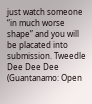just watch someone “in much worse shape” and you will be placated into submission. Tweedle Dee Dee Dee (Guantanamo: Open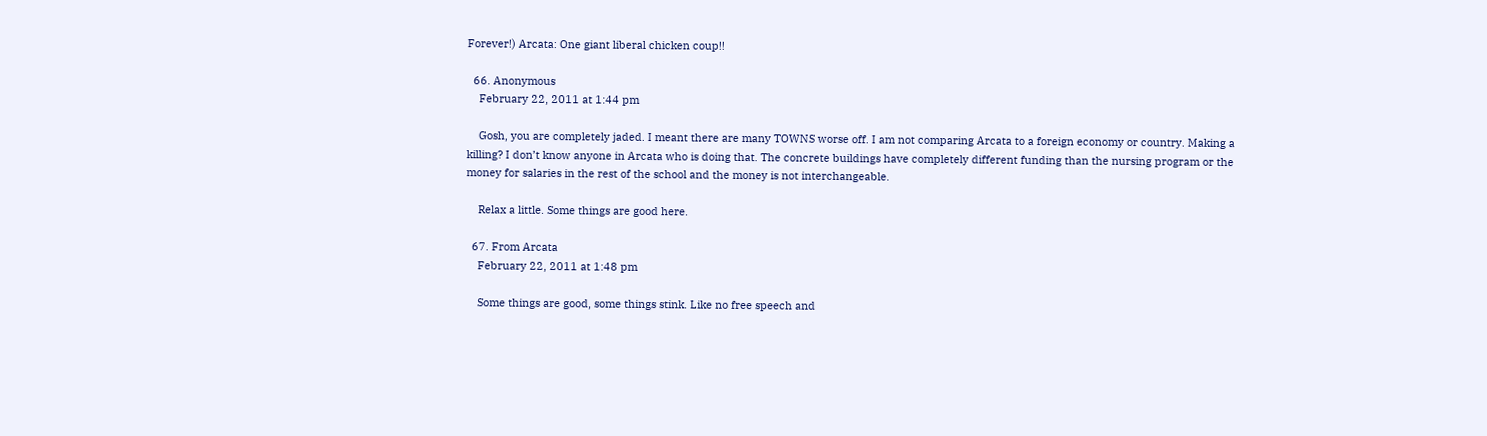Forever!) Arcata: One giant liberal chicken coup!!

  66. Anonymous
    February 22, 2011 at 1:44 pm

    Gosh, you are completely jaded. I meant there are many TOWNS worse off. I am not comparing Arcata to a foreign economy or country. Making a killing? I don’t know anyone in Arcata who is doing that. The concrete buildings have completely different funding than the nursing program or the money for salaries in the rest of the school and the money is not interchangeable.

    Relax a little. Some things are good here.

  67. From Arcata
    February 22, 2011 at 1:48 pm

    Some things are good, some things stink. Like no free speech and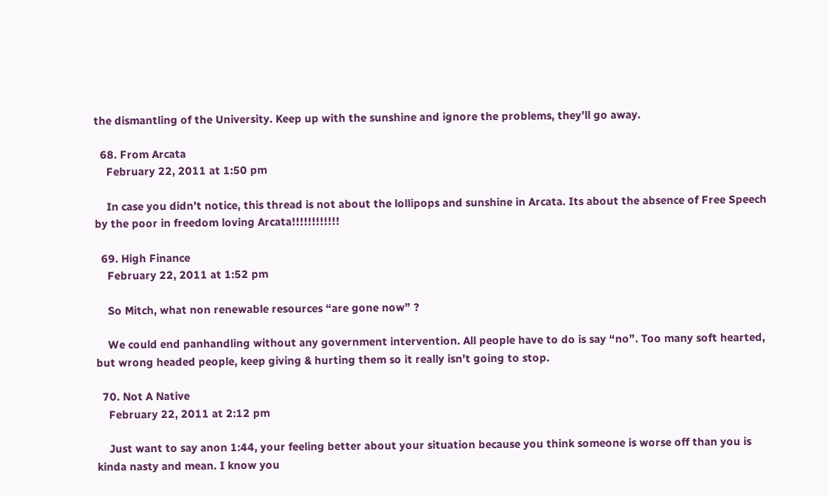the dismantling of the University. Keep up with the sunshine and ignore the problems, they’ll go away.

  68. From Arcata
    February 22, 2011 at 1:50 pm

    In case you didn’t notice, this thread is not about the lollipops and sunshine in Arcata. Its about the absence of Free Speech by the poor in freedom loving Arcata!!!!!!!!!!!!

  69. High Finance
    February 22, 2011 at 1:52 pm

    So Mitch, what non renewable resources “are gone now” ?

    We could end panhandling without any government intervention. All people have to do is say “no”. Too many soft hearted, but wrong headed people, keep giving & hurting them so it really isn’t going to stop.

  70. Not A Native
    February 22, 2011 at 2:12 pm

    Just want to say anon 1:44, your feeling better about your situation because you think someone is worse off than you is kinda nasty and mean. I know you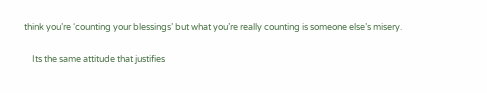think you’re ‘counting your blessings’ but what you’re really counting is someone else’s misery.

    Its the same attitude that justifies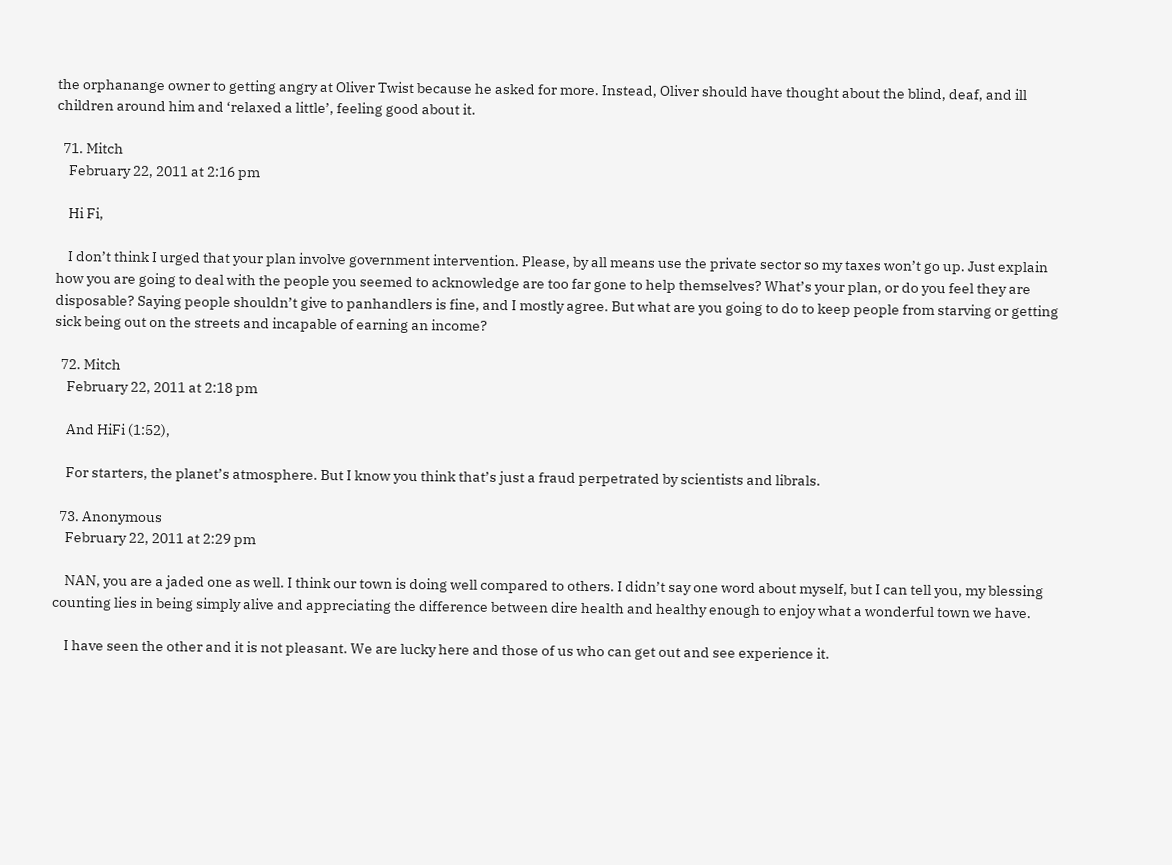the orphanange owner to getting angry at Oliver Twist because he asked for more. Instead, Oliver should have thought about the blind, deaf, and ill children around him and ‘relaxed a little’, feeling good about it.

  71. Mitch
    February 22, 2011 at 2:16 pm

    Hi Fi,

    I don’t think I urged that your plan involve government intervention. Please, by all means use the private sector so my taxes won’t go up. Just explain how you are going to deal with the people you seemed to acknowledge are too far gone to help themselves? What’s your plan, or do you feel they are disposable? Saying people shouldn’t give to panhandlers is fine, and I mostly agree. But what are you going to do to keep people from starving or getting sick being out on the streets and incapable of earning an income?

  72. Mitch
    February 22, 2011 at 2:18 pm

    And HiFi (1:52),

    For starters, the planet’s atmosphere. But I know you think that’s just a fraud perpetrated by scientists and librals.

  73. Anonymous
    February 22, 2011 at 2:29 pm

    NAN, you are a jaded one as well. I think our town is doing well compared to others. I didn’t say one word about myself, but I can tell you, my blessing counting lies in being simply alive and appreciating the difference between dire health and healthy enough to enjoy what a wonderful town we have.

    I have seen the other and it is not pleasant. We are lucky here and those of us who can get out and see experience it.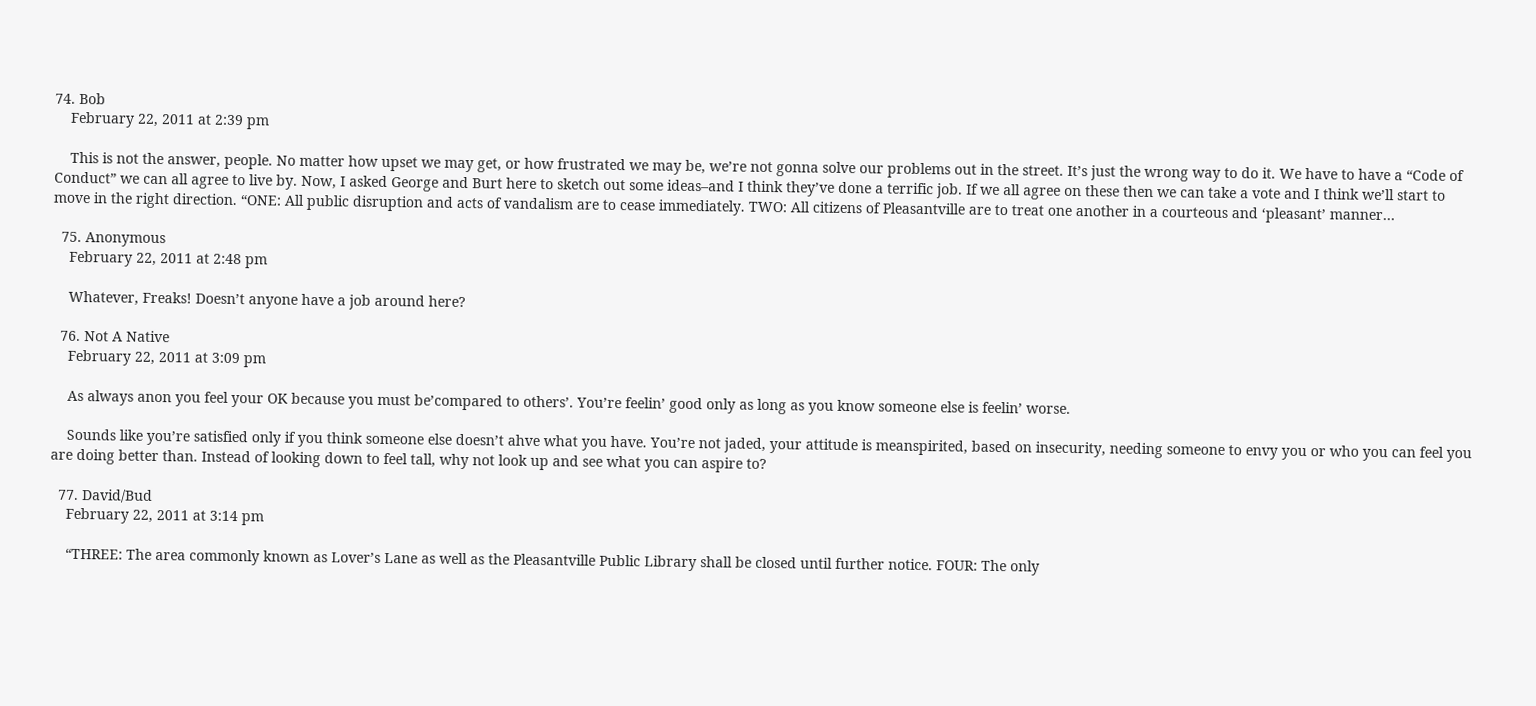74. Bob
    February 22, 2011 at 2:39 pm

    This is not the answer, people. No matter how upset we may get, or how frustrated we may be, we’re not gonna solve our problems out in the street. It’s just the wrong way to do it. We have to have a “Code of Conduct” we can all agree to live by. Now, I asked George and Burt here to sketch out some ideas–and I think they’ve done a terrific job. If we all agree on these then we can take a vote and I think we’ll start to move in the right direction. “ONE: All public disruption and acts of vandalism are to cease immediately. TWO: All citizens of Pleasantville are to treat one another in a courteous and ‘pleasant’ manner…

  75. Anonymous
    February 22, 2011 at 2:48 pm

    Whatever, Freaks! Doesn’t anyone have a job around here?

  76. Not A Native
    February 22, 2011 at 3:09 pm

    As always anon you feel your OK because you must be’compared to others’. You’re feelin’ good only as long as you know someone else is feelin’ worse.

    Sounds like you’re satisfied only if you think someone else doesn’t ahve what you have. You’re not jaded, your attitude is meanspirited, based on insecurity, needing someone to envy you or who you can feel you are doing better than. Instead of looking down to feel tall, why not look up and see what you can aspire to?

  77. David/Bud
    February 22, 2011 at 3:14 pm

    “THREE: The area commonly known as Lover’s Lane as well as the Pleasantville Public Library shall be closed until further notice. FOUR: The only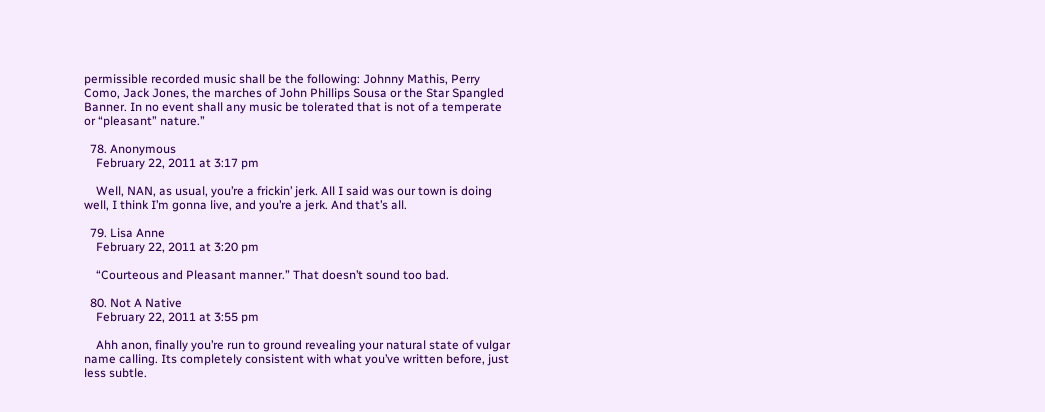permissible recorded music shall be the following: Johnny Mathis, Perry Como, Jack Jones, the marches of John Phillips Sousa or the Star Spangled Banner. In no event shall any music be tolerated that is not of a temperate or “pleasant” nature.”

  78. Anonymous
    February 22, 2011 at 3:17 pm

    Well, NAN, as usual, you’re a frickin’ jerk. All I said was our town is doing well, I think I’m gonna live, and you’re a jerk. And that’s all.

  79. Lisa Anne
    February 22, 2011 at 3:20 pm

    “Courteous and Pleasant manner.” That doesn’t sound too bad.

  80. Not A Native
    February 22, 2011 at 3:55 pm

    Ahh anon, finally you’re run to ground revealing your natural state of vulgar name calling. Its completely consistent with what you’ve written before, just less subtle.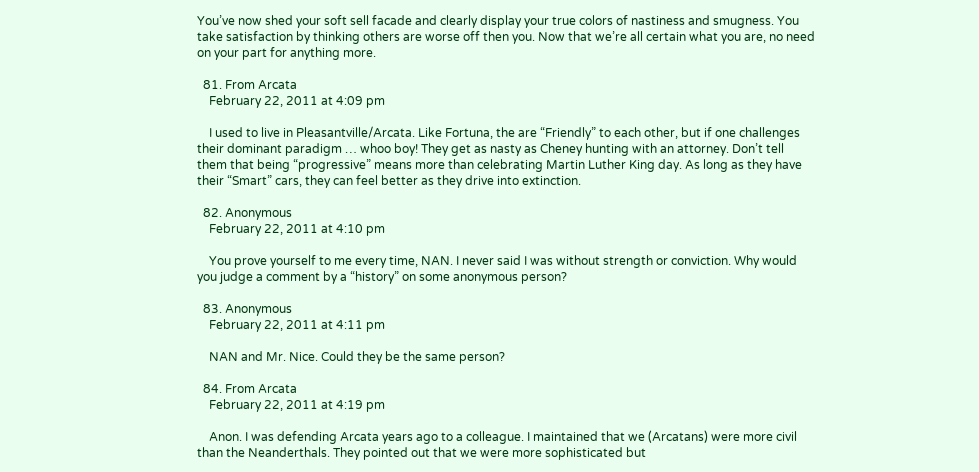You’ve now shed your soft sell facade and clearly display your true colors of nastiness and smugness. You take satisfaction by thinking others are worse off then you. Now that we’re all certain what you are, no need on your part for anything more.

  81. From Arcata
    February 22, 2011 at 4:09 pm

    I used to live in Pleasantville/Arcata. Like Fortuna, the are “Friendly” to each other, but if one challenges their dominant paradigm … whoo boy! They get as nasty as Cheney hunting with an attorney. Don’t tell them that being “progressive” means more than celebrating Martin Luther King day. As long as they have their “Smart” cars, they can feel better as they drive into extinction.

  82. Anonymous
    February 22, 2011 at 4:10 pm

    You prove yourself to me every time, NAN. I never said I was without strength or conviction. Why would you judge a comment by a “history” on some anonymous person?

  83. Anonymous
    February 22, 2011 at 4:11 pm

    NAN and Mr. Nice. Could they be the same person?

  84. From Arcata
    February 22, 2011 at 4:19 pm

    Anon. I was defending Arcata years ago to a colleague. I maintained that we (Arcatans) were more civil than the Neanderthals. They pointed out that we were more sophisticated but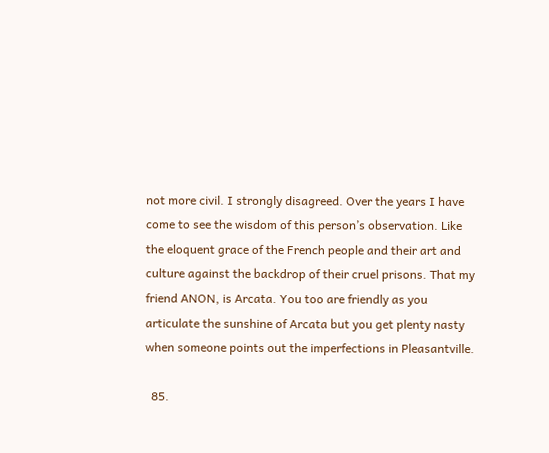not more civil. I strongly disagreed. Over the years I have come to see the wisdom of this person’s observation. Like the eloquent grace of the French people and their art and culture against the backdrop of their cruel prisons. That my friend ANON, is Arcata. You too are friendly as you articulate the sunshine of Arcata but you get plenty nasty when someone points out the imperfections in Pleasantville.

  85.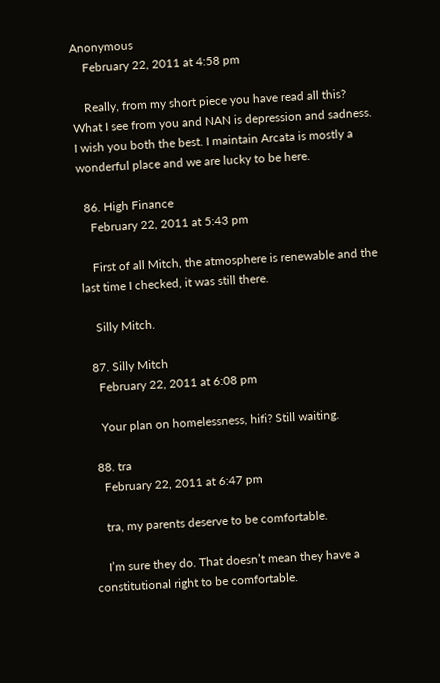Anonymous
    February 22, 2011 at 4:58 pm

    Really, from my short piece you have read all this? What I see from you and NAN is depression and sadness. I wish you both the best. I maintain Arcata is mostly a wonderful place and we are lucky to be here.

  86. High Finance
    February 22, 2011 at 5:43 pm

    First of all Mitch, the atmosphere is renewable and the last time I checked, it was still there.

    Silly Mitch.

  87. Silly Mitch
    February 22, 2011 at 6:08 pm

    Your plan on homelessness, hifi? Still waiting.

  88. tra
    February 22, 2011 at 6:47 pm

    tra, my parents deserve to be comfortable.

    I’m sure they do. That doesn’t mean they have a constitutional right to be comfortable.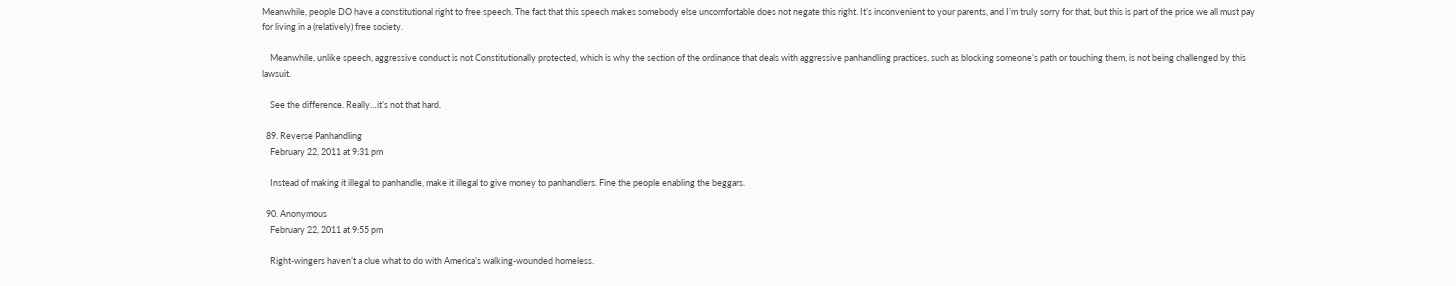Meanwhile, people DO have a constitutional right to free speech. The fact that this speech makes somebody else uncomfortable does not negate this right. It’s inconvenient to your parents, and I’m truly sorry for that, but this is part of the price we all must pay for living in a (relatively) free society.

    Meanwhile, unlike speech, aggressive conduct is not Constitutionally protected, which is why the section of the ordinance that deals with aggressive panhandling practices, such as blocking someone’s path or touching them, is not being challenged by this lawsuit.

    See the difference. Really…it’s not that hard.

  89. Reverse Panhandling
    February 22, 2011 at 9:31 pm

    Instead of making it illegal to panhandle, make it illegal to give money to panhandlers. Fine the people enabling the beggars.

  90. Anonymous
    February 22, 2011 at 9:55 pm

    Right-wingers haven’t a clue what to do with America’s walking-wounded homeless.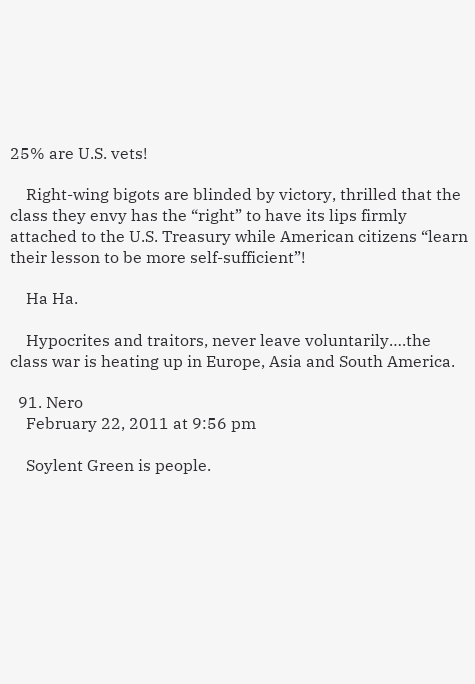25% are U.S. vets!

    Right-wing bigots are blinded by victory, thrilled that the class they envy has the “right” to have its lips firmly attached to the U.S. Treasury while American citizens “learn their lesson to be more self-sufficient”!

    Ha Ha.

    Hypocrites and traitors, never leave voluntarily….the class war is heating up in Europe, Asia and South America.

  91. Nero
    February 22, 2011 at 9:56 pm

    Soylent Green is people.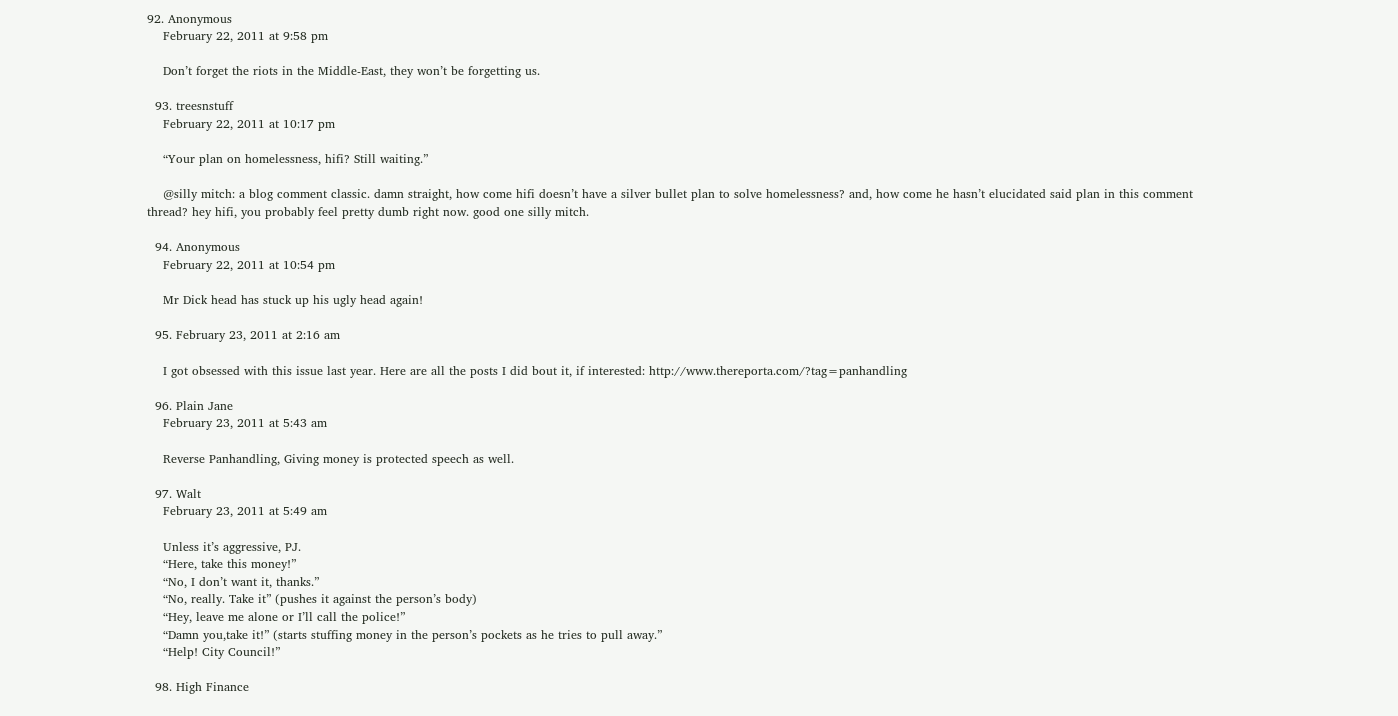92. Anonymous
    February 22, 2011 at 9:58 pm

    Don’t forget the riots in the Middle-East, they won’t be forgetting us.

  93. treesnstuff
    February 22, 2011 at 10:17 pm

    “Your plan on homelessness, hifi? Still waiting.”

    @silly mitch: a blog comment classic. damn straight, how come hifi doesn’t have a silver bullet plan to solve homelessness? and, how come he hasn’t elucidated said plan in this comment thread? hey hifi, you probably feel pretty dumb right now. good one silly mitch.

  94. Anonymous
    February 22, 2011 at 10:54 pm

    Mr Dick head has stuck up his ugly head again!

  95. February 23, 2011 at 2:16 am

    I got obsessed with this issue last year. Here are all the posts I did bout it, if interested: http://www.thereporta.com/?tag=panhandling

  96. Plain Jane
    February 23, 2011 at 5:43 am

    Reverse Panhandling, Giving money is protected speech as well.

  97. Walt
    February 23, 2011 at 5:49 am

    Unless it’s aggressive, PJ.
    “Here, take this money!”
    “No, I don’t want it, thanks.”
    “No, really. Take it” (pushes it against the person’s body)
    “Hey, leave me alone or I’ll call the police!”
    “Damn you,take it!” (starts stuffing money in the person’s pockets as he tries to pull away.”
    “Help! City Council!”

  98. High Finance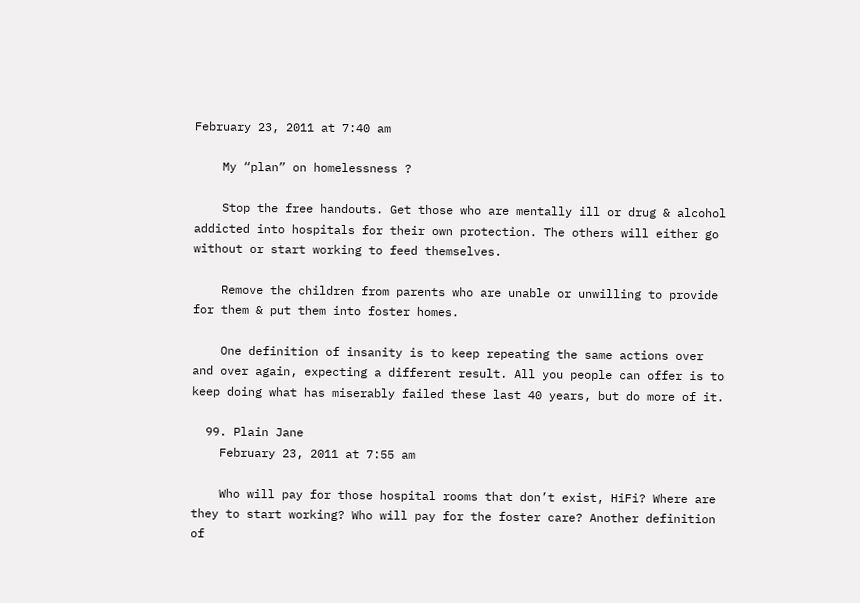February 23, 2011 at 7:40 am

    My “plan” on homelessness ?

    Stop the free handouts. Get those who are mentally ill or drug & alcohol addicted into hospitals for their own protection. The others will either go without or start working to feed themselves.

    Remove the children from parents who are unable or unwilling to provide for them & put them into foster homes.

    One definition of insanity is to keep repeating the same actions over and over again, expecting a different result. All you people can offer is to keep doing what has miserably failed these last 40 years, but do more of it.

  99. Plain Jane
    February 23, 2011 at 7:55 am

    Who will pay for those hospital rooms that don’t exist, HiFi? Where are they to start working? Who will pay for the foster care? Another definition of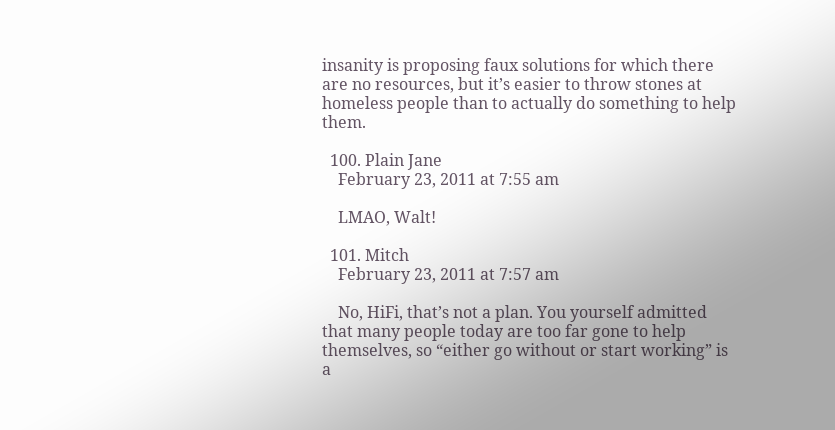insanity is proposing faux solutions for which there are no resources, but it’s easier to throw stones at homeless people than to actually do something to help them.

  100. Plain Jane
    February 23, 2011 at 7:55 am

    LMAO, Walt!

  101. Mitch
    February 23, 2011 at 7:57 am

    No, HiFi, that’s not a plan. You yourself admitted that many people today are too far gone to help themselves, so “either go without or start working” is a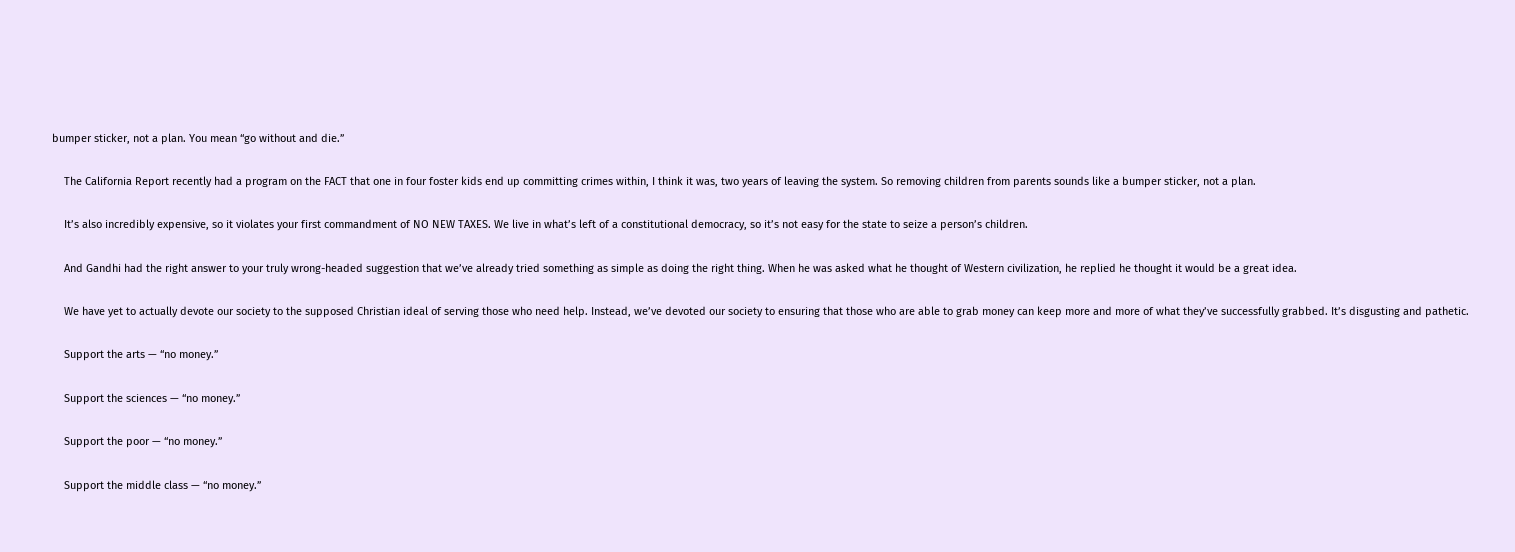bumper sticker, not a plan. You mean “go without and die.”

    The California Report recently had a program on the FACT that one in four foster kids end up committing crimes within, I think it was, two years of leaving the system. So removing children from parents sounds like a bumper sticker, not a plan.

    It’s also incredibly expensive, so it violates your first commandment of NO NEW TAXES. We live in what’s left of a constitutional democracy, so it’s not easy for the state to seize a person’s children.

    And Gandhi had the right answer to your truly wrong-headed suggestion that we’ve already tried something as simple as doing the right thing. When he was asked what he thought of Western civilization, he replied he thought it would be a great idea.

    We have yet to actually devote our society to the supposed Christian ideal of serving those who need help. Instead, we’ve devoted our society to ensuring that those who are able to grab money can keep more and more of what they’ve successfully grabbed. It’s disgusting and pathetic.

    Support the arts — “no money.”

    Support the sciences — “no money.”

    Support the poor — “no money.”

    Support the middle class — “no money.”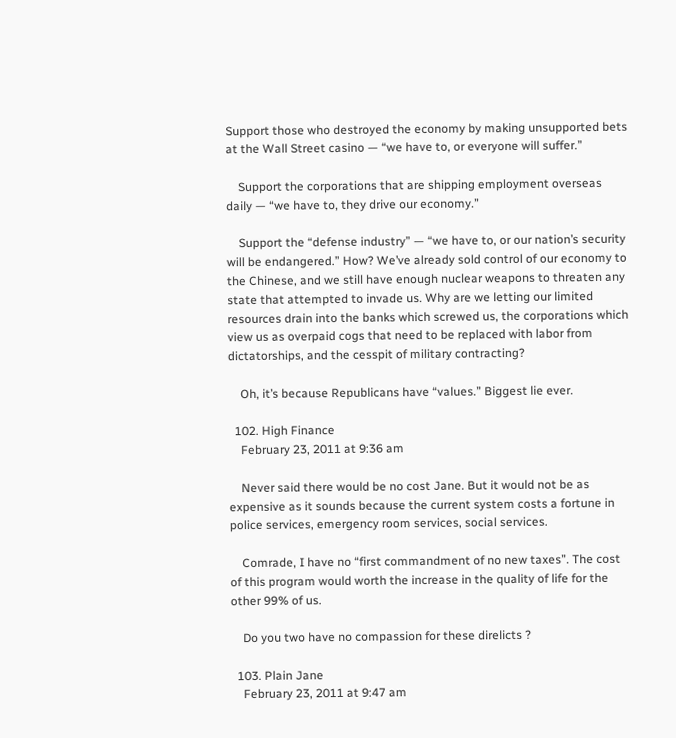Support those who destroyed the economy by making unsupported bets at the Wall Street casino — “we have to, or everyone will suffer.”

    Support the corporations that are shipping employment overseas daily — “we have to, they drive our economy.”

    Support the “defense industry” — “we have to, or our nation’s security will be endangered.” How? We’ve already sold control of our economy to the Chinese, and we still have enough nuclear weapons to threaten any state that attempted to invade us. Why are we letting our limited resources drain into the banks which screwed us, the corporations which view us as overpaid cogs that need to be replaced with labor from dictatorships, and the cesspit of military contracting?

    Oh, it’s because Republicans have “values.” Biggest lie ever.

  102. High Finance
    February 23, 2011 at 9:36 am

    Never said there would be no cost Jane. But it would not be as expensive as it sounds because the current system costs a fortune in police services, emergency room services, social services.

    Comrade, I have no “first commandment of no new taxes”. The cost of this program would worth the increase in the quality of life for the other 99% of us.

    Do you two have no compassion for these direlicts ?

  103. Plain Jane
    February 23, 2011 at 9:47 am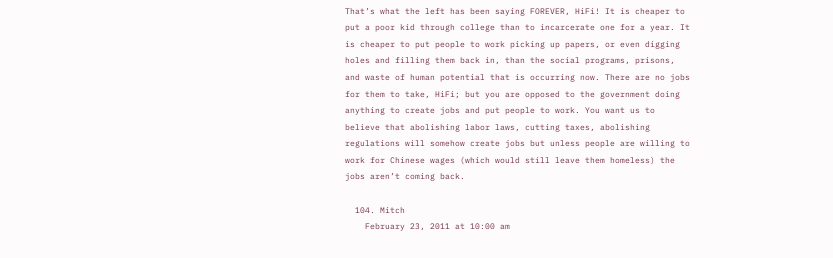That’s what the left has been saying FOREVER, HiFi! It is cheaper to put a poor kid through college than to incarcerate one for a year. It is cheaper to put people to work picking up papers, or even digging holes and filling them back in, than the social programs, prisons, and waste of human potential that is occurring now. There are no jobs for them to take, HiFi; but you are opposed to the government doing anything to create jobs and put people to work. You want us to believe that abolishing labor laws, cutting taxes, abolishing regulations will somehow create jobs but unless people are willing to work for Chinese wages (which would still leave them homeless) the jobs aren’t coming back.

  104. Mitch
    February 23, 2011 at 10:00 am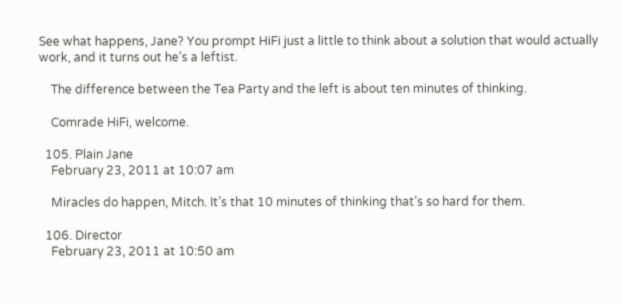See what happens, Jane? You prompt HiFi just a little to think about a solution that would actually work, and it turns out he’s a leftist.

    The difference between the Tea Party and the left is about ten minutes of thinking.

    Comrade HiFi, welcome.

  105. Plain Jane
    February 23, 2011 at 10:07 am

    Miracles do happen, Mitch. It’s that 10 minutes of thinking that’s so hard for them.

  106. Director
    February 23, 2011 at 10:50 am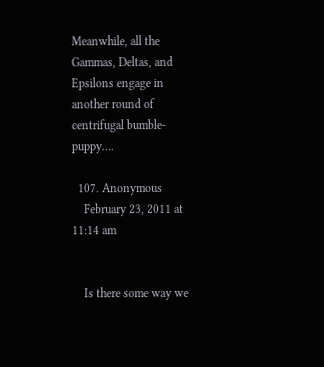Meanwhile, all the Gammas, Deltas, and Epsilons engage in another round of centrifugal bumble-puppy….

  107. Anonymous
    February 23, 2011 at 11:14 am


    Is there some way we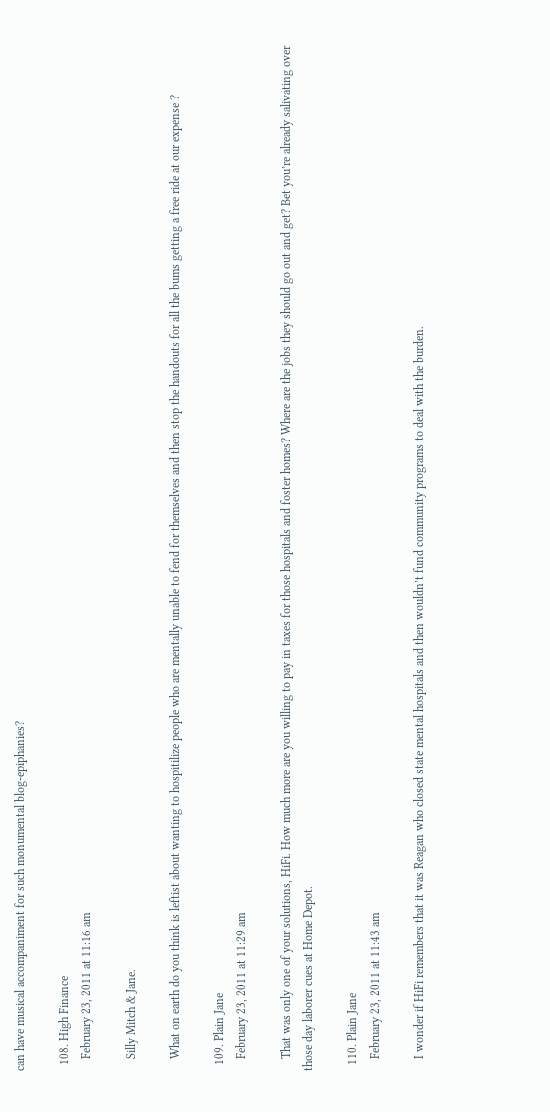can have musical accompaniment for such monumental blog-epiphanies?

  108. High Finance
    February 23, 2011 at 11:16 am

    Silly Mitch & Jane.

    What on earth do you think is leftist about wanting to hospitilize people who are mentally unable to fend for themselves and then stop the handouts for all the bums getting a free ride at our expense ?

  109. Plain Jane
    February 23, 2011 at 11:29 am

    That was only one of your solutions, HiFi. How much more are you willing to pay in taxes for those hospitals and foster homes? Where are the jobs they should go out and get? Bet you’re already salivating over those day laborer cues at Home Depot.

  110. Plain Jane
    February 23, 2011 at 11:43 am

    I wonder if HiFi remembers that it was Reagan who closed state mental hospitals and then wouldn’t fund community programs to deal with the burden.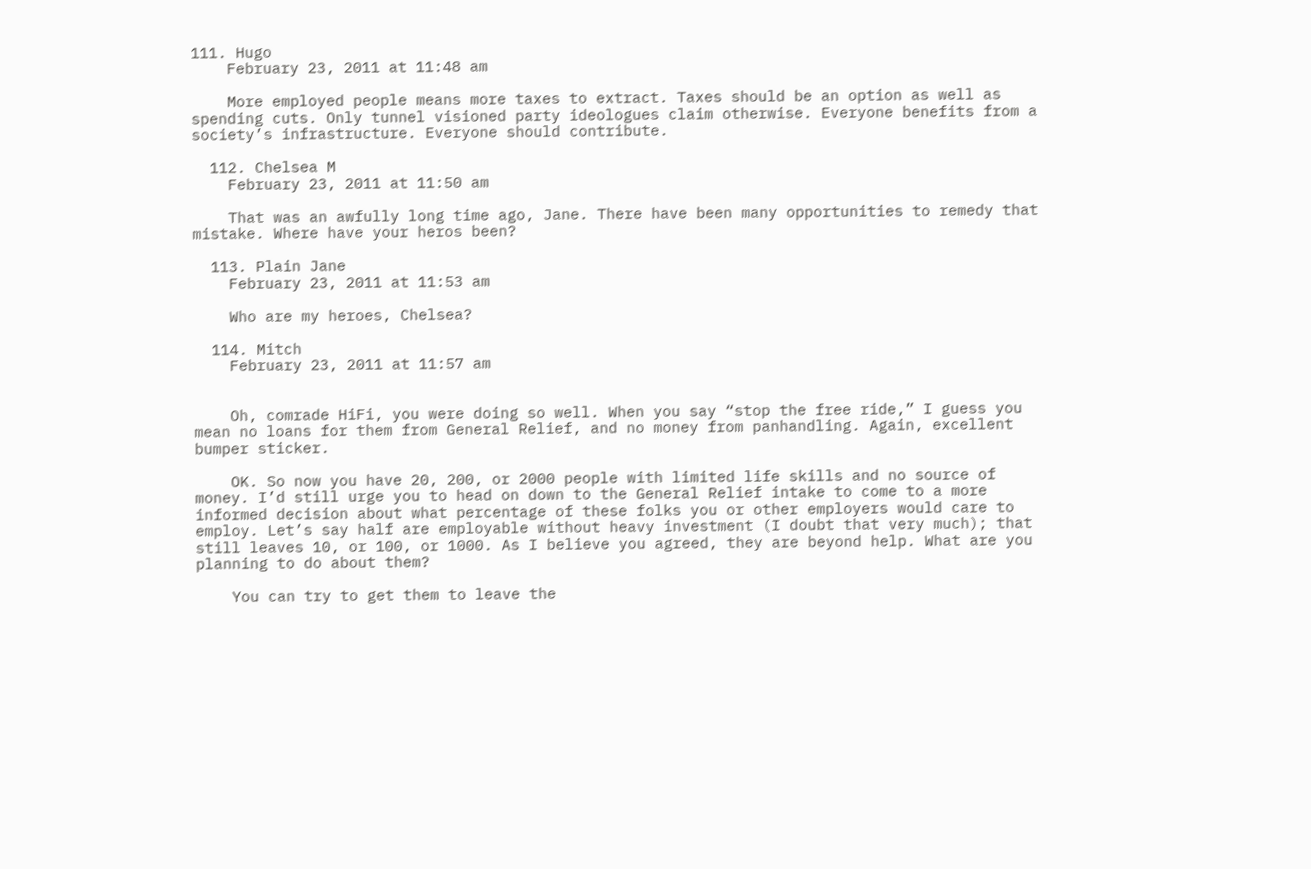111. Hugo
    February 23, 2011 at 11:48 am

    More employed people means more taxes to extract. Taxes should be an option as well as spending cuts. Only tunnel visioned party ideologues claim otherwise. Everyone benefits from a society’s infrastructure. Everyone should contribute.

  112. Chelsea M
    February 23, 2011 at 11:50 am

    That was an awfully long time ago, Jane. There have been many opportunities to remedy that mistake. Where have your heros been?

  113. Plain Jane
    February 23, 2011 at 11:53 am

    Who are my heroes, Chelsea?

  114. Mitch
    February 23, 2011 at 11:57 am


    Oh, comrade HiFi, you were doing so well. When you say “stop the free ride,” I guess you mean no loans for them from General Relief, and no money from panhandling. Again, excellent bumper sticker.

    OK. So now you have 20, 200, or 2000 people with limited life skills and no source of money. I’d still urge you to head on down to the General Relief intake to come to a more informed decision about what percentage of these folks you or other employers would care to employ. Let’s say half are employable without heavy investment (I doubt that very much); that still leaves 10, or 100, or 1000. As I believe you agreed, they are beyond help. What are you planning to do about them?

    You can try to get them to leave the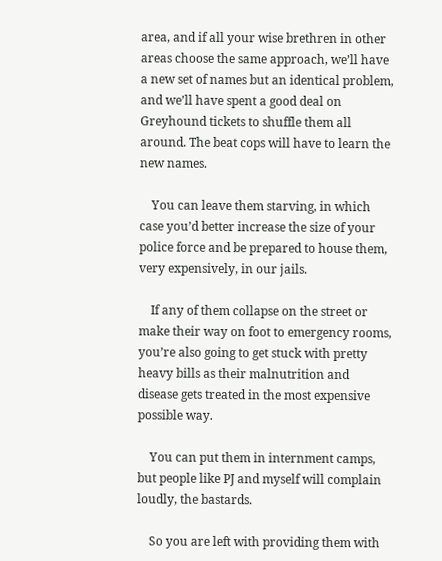area, and if all your wise brethren in other areas choose the same approach, we’ll have a new set of names but an identical problem, and we’ll have spent a good deal on Greyhound tickets to shuffle them all around. The beat cops will have to learn the new names.

    You can leave them starving, in which case you’d better increase the size of your police force and be prepared to house them, very expensively, in our jails.

    If any of them collapse on the street or make their way on foot to emergency rooms, you’re also going to get stuck with pretty heavy bills as their malnutrition and disease gets treated in the most expensive possible way.

    You can put them in internment camps, but people like PJ and myself will complain loudly, the bastards.

    So you are left with providing them with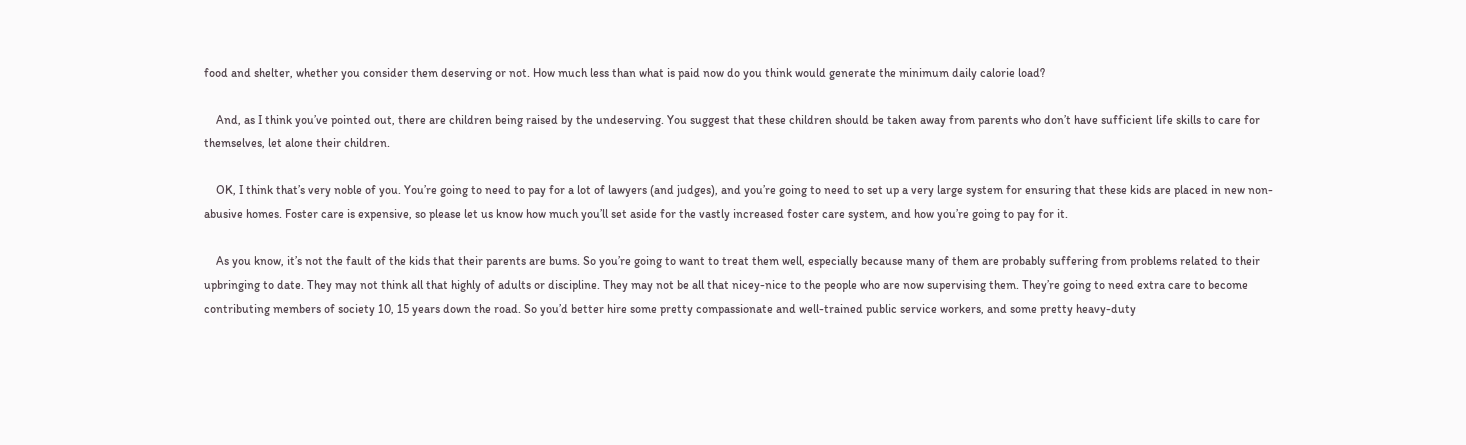food and shelter, whether you consider them deserving or not. How much less than what is paid now do you think would generate the minimum daily calorie load?

    And, as I think you’ve pointed out, there are children being raised by the undeserving. You suggest that these children should be taken away from parents who don’t have sufficient life skills to care for themselves, let alone their children.

    OK, I think that’s very noble of you. You’re going to need to pay for a lot of lawyers (and judges), and you’re going to need to set up a very large system for ensuring that these kids are placed in new non-abusive homes. Foster care is expensive, so please let us know how much you’ll set aside for the vastly increased foster care system, and how you’re going to pay for it.

    As you know, it’s not the fault of the kids that their parents are bums. So you’re going to want to treat them well, especially because many of them are probably suffering from problems related to their upbringing to date. They may not think all that highly of adults or discipline. They may not be all that nicey-nice to the people who are now supervising them. They’re going to need extra care to become contributing members of society 10, 15 years down the road. So you’d better hire some pretty compassionate and well-trained public service workers, and some pretty heavy-duty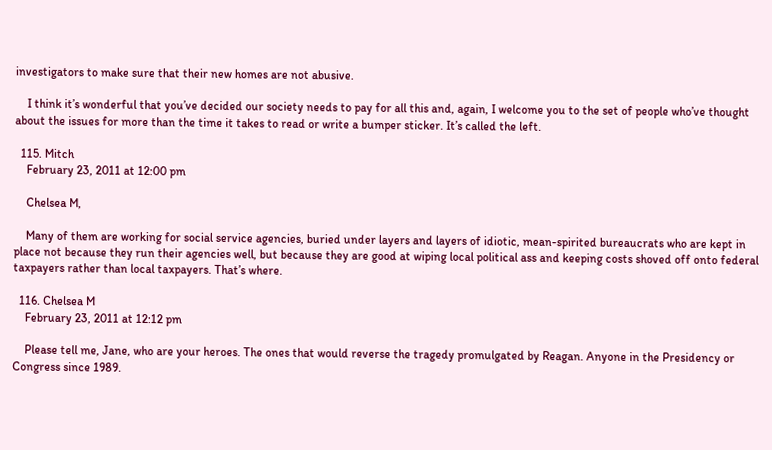investigators to make sure that their new homes are not abusive.

    I think it’s wonderful that you’ve decided our society needs to pay for all this and, again, I welcome you to the set of people who’ve thought about the issues for more than the time it takes to read or write a bumper sticker. It’s called the left.

  115. Mitch
    February 23, 2011 at 12:00 pm

    Chelsea M,

    Many of them are working for social service agencies, buried under layers and layers of idiotic, mean-spirited bureaucrats who are kept in place not because they run their agencies well, but because they are good at wiping local political ass and keeping costs shoved off onto federal taxpayers rather than local taxpayers. That’s where.

  116. Chelsea M
    February 23, 2011 at 12:12 pm

    Please tell me, Jane, who are your heroes. The ones that would reverse the tragedy promulgated by Reagan. Anyone in the Presidency or Congress since 1989.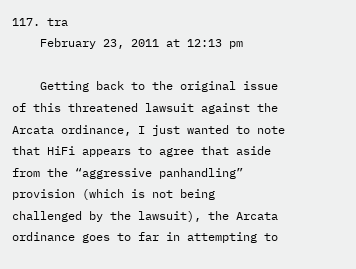117. tra
    February 23, 2011 at 12:13 pm

    Getting back to the original issue of this threatened lawsuit against the Arcata ordinance, I just wanted to note that HiFi appears to agree that aside from the “aggressive panhandling” provision (which is not being challenged by the lawsuit), the Arcata ordinance goes to far in attempting to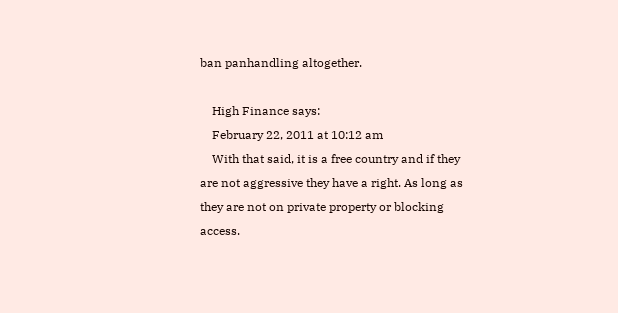ban panhandling altogether.

    High Finance says:
    February 22, 2011 at 10:12 am
    With that said, it is a free country and if they are not aggressive they have a right. As long as they are not on private property or blocking access.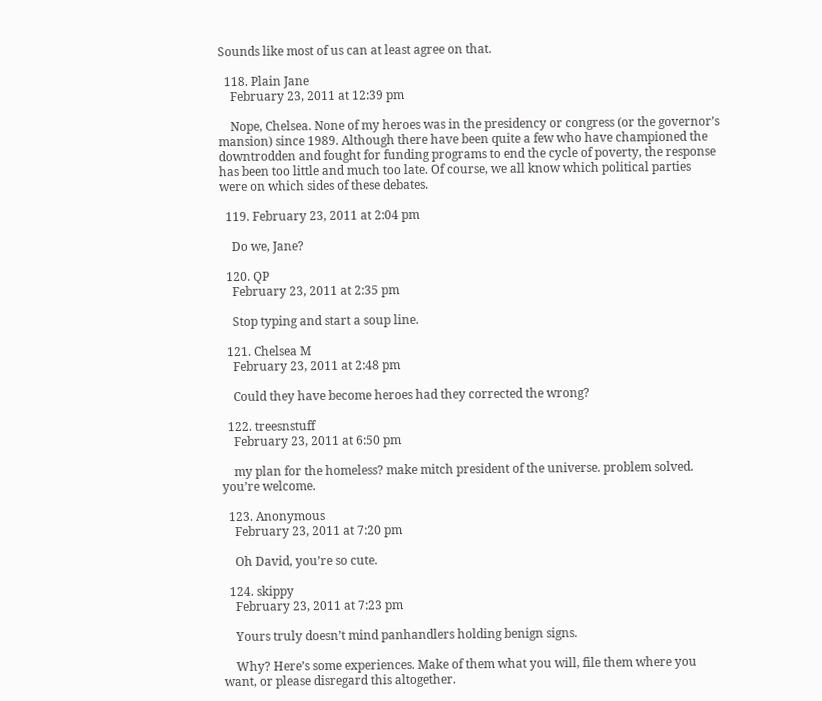Sounds like most of us can at least agree on that.

  118. Plain Jane
    February 23, 2011 at 12:39 pm

    Nope, Chelsea. None of my heroes was in the presidency or congress (or the governor’s mansion) since 1989. Although there have been quite a few who have championed the downtrodden and fought for funding programs to end the cycle of poverty, the response has been too little and much too late. Of course, we all know which political parties were on which sides of these debates.

  119. February 23, 2011 at 2:04 pm

    Do we, Jane?

  120. QP
    February 23, 2011 at 2:35 pm

    Stop typing and start a soup line.

  121. Chelsea M
    February 23, 2011 at 2:48 pm

    Could they have become heroes had they corrected the wrong?

  122. treesnstuff
    February 23, 2011 at 6:50 pm

    my plan for the homeless? make mitch president of the universe. problem solved. you’re welcome.

  123. Anonymous
    February 23, 2011 at 7:20 pm

    Oh David, you’re so cute.

  124. skippy
    February 23, 2011 at 7:23 pm

    Yours truly doesn’t mind panhandlers holding benign signs.

    Why? Here’s some experiences. Make of them what you will, file them where you want, or please disregard this altogether.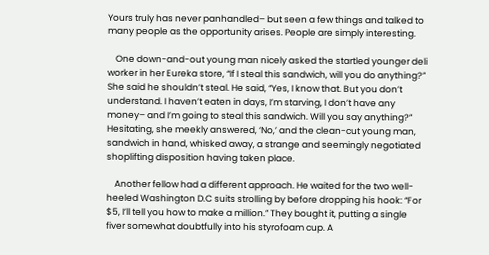Yours truly has never panhandled– but seen a few things and talked to many people as the opportunity arises. People are simply interesting.

    One down-and-out young man nicely asked the startled younger deli worker in her Eureka store, “If I steal this sandwich, will you do anything?” She said he shouldn’t steal. He said, “Yes, I know that. But you don’t understand. I haven’t eaten in days, I’m starving, I don’t have any money– and I’m going to steal this sandwich. Will you say anything?” Hesitating, she meekly answered, ‘No,’ and the clean-cut young man, sandwich in hand, whisked away, a strange and seemingly negotiated shoplifting disposition having taken place.

    Another fellow had a different approach. He waited for the two well-heeled Washington D.C suits strolling by before dropping his hook: “For $5, I’ll tell you how to make a million.” They bought it, putting a single fiver somewhat doubtfully into his styrofoam cup. A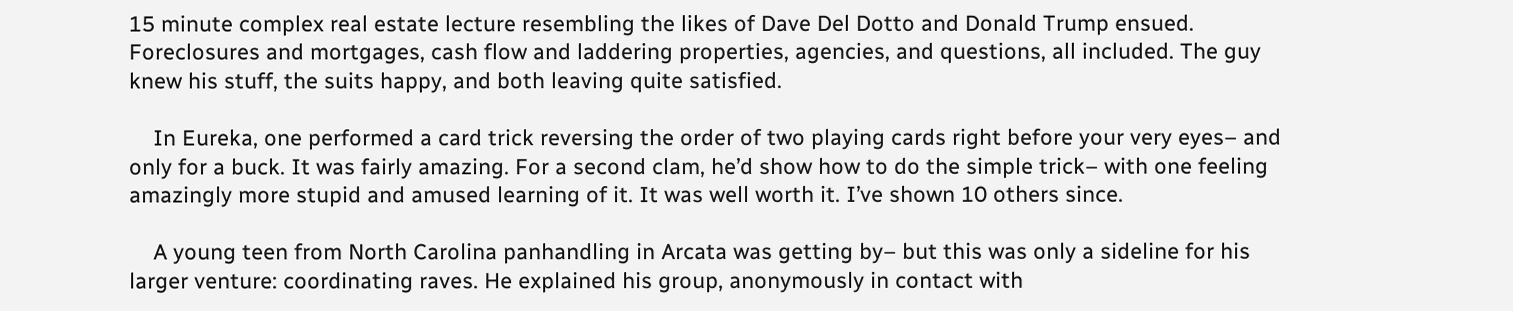15 minute complex real estate lecture resembling the likes of Dave Del Dotto and Donald Trump ensued. Foreclosures and mortgages, cash flow and laddering properties, agencies, and questions, all included. The guy knew his stuff, the suits happy, and both leaving quite satisfied.

    In Eureka, one performed a card trick reversing the order of two playing cards right before your very eyes– and only for a buck. It was fairly amazing. For a second clam, he’d show how to do the simple trick– with one feeling amazingly more stupid and amused learning of it. It was well worth it. I’ve shown 10 others since.

    A young teen from North Carolina panhandling in Arcata was getting by– but this was only a sideline for his larger venture: coordinating raves. He explained his group, anonymously in contact with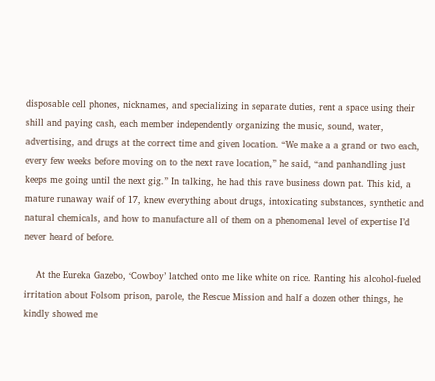disposable cell phones, nicknames, and specializing in separate duties, rent a space using their shill and paying cash, each member independently organizing the music, sound, water, advertising, and drugs at the correct time and given location. “We make a a grand or two each, every few weeks before moving on to the next rave location,” he said, “and panhandling just keeps me going until the next gig.” In talking, he had this rave business down pat. This kid, a mature runaway waif of 17, knew everything about drugs, intoxicating substances, synthetic and natural chemicals, and how to manufacture all of them on a phenomenal level of expertise I’d never heard of before.

    At the Eureka Gazebo, ‘Cowboy’ latched onto me like white on rice. Ranting his alcohol-fueled irritation about Folsom prison, parole, the Rescue Mission and half a dozen other things, he kindly showed me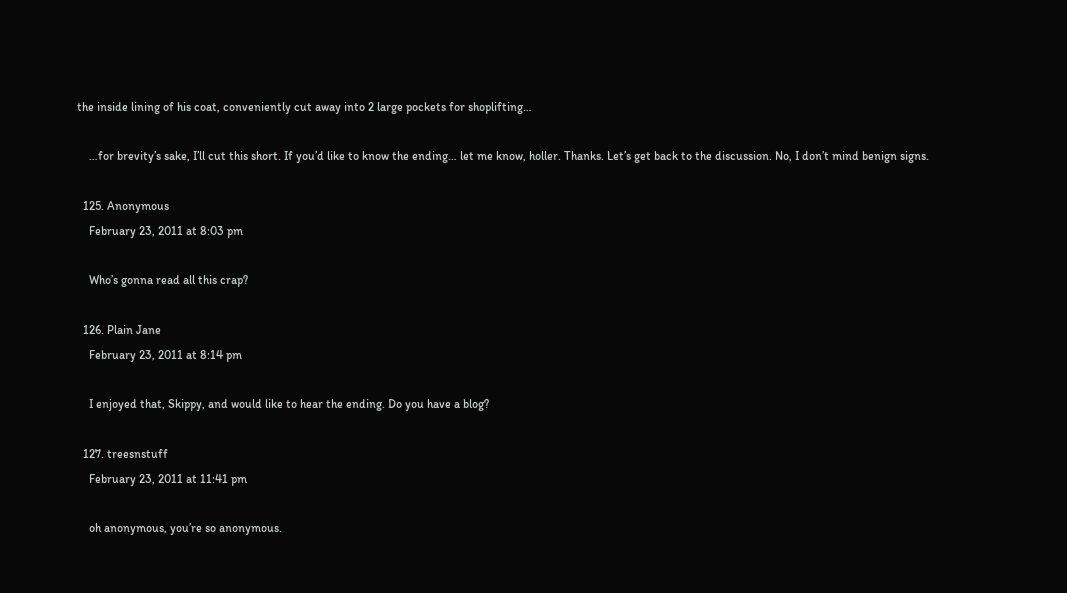the inside lining of his coat, conveniently cut away into 2 large pockets for shoplifting…

    …for brevity’s sake, I’ll cut this short. If you’d like to know the ending… let me know, holler. Thanks. Let’s get back to the discussion. No, I don’t mind benign signs.

  125. Anonymous
    February 23, 2011 at 8:03 pm

    Who’s gonna read all this crap?

  126. Plain Jane
    February 23, 2011 at 8:14 pm

    I enjoyed that, Skippy, and would like to hear the ending. Do you have a blog?

  127. treesnstuff
    February 23, 2011 at 11:41 pm

    oh anonymous, you’re so anonymous.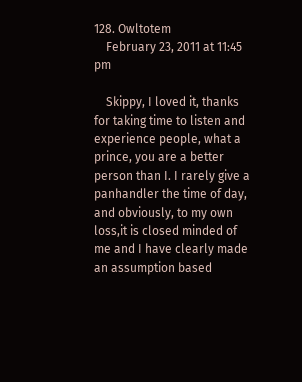128. Owltotem
    February 23, 2011 at 11:45 pm

    Skippy, I loved it, thanks for taking time to listen and experience people, what a prince, you are a better person than I. I rarely give a panhandler the time of day, and obviously, to my own loss,it is closed minded of me and I have clearly made an assumption based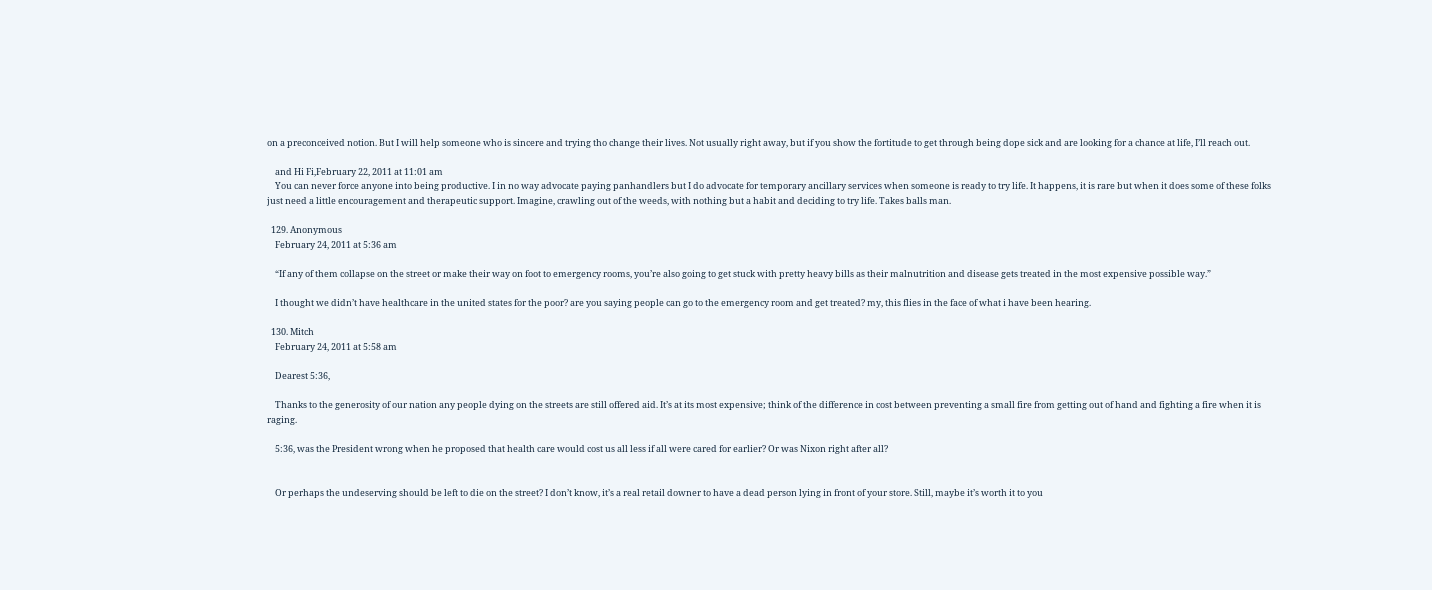on a preconceived notion. But I will help someone who is sincere and trying tho change their lives. Not usually right away, but if you show the fortitude to get through being dope sick and are looking for a chance at life, I’ll reach out.

    and Hi Fi,February 22, 2011 at 11:01 am
    You can never force anyone into being productive. I in no way advocate paying panhandlers but I do advocate for temporary ancillary services when someone is ready to try life. It happens, it is rare but when it does some of these folks just need a little encouragement and therapeutic support. Imagine, crawling out of the weeds, with nothing but a habit and deciding to try life. Takes balls man.

  129. Anonymous
    February 24, 2011 at 5:36 am

    “If any of them collapse on the street or make their way on foot to emergency rooms, you’re also going to get stuck with pretty heavy bills as their malnutrition and disease gets treated in the most expensive possible way.”

    I thought we didn’t have healthcare in the united states for the poor? are you saying people can go to the emergency room and get treated? my, this flies in the face of what i have been hearing.

  130. Mitch
    February 24, 2011 at 5:58 am

    Dearest 5:36,

    Thanks to the generosity of our nation any people dying on the streets are still offered aid. It’s at its most expensive; think of the difference in cost between preventing a small fire from getting out of hand and fighting a fire when it is raging.

    5:36, was the President wrong when he proposed that health care would cost us all less if all were cared for earlier? Or was Nixon right after all?


    Or perhaps the undeserving should be left to die on the street? I don’t know, it’s a real retail downer to have a dead person lying in front of your store. Still, maybe it’s worth it to you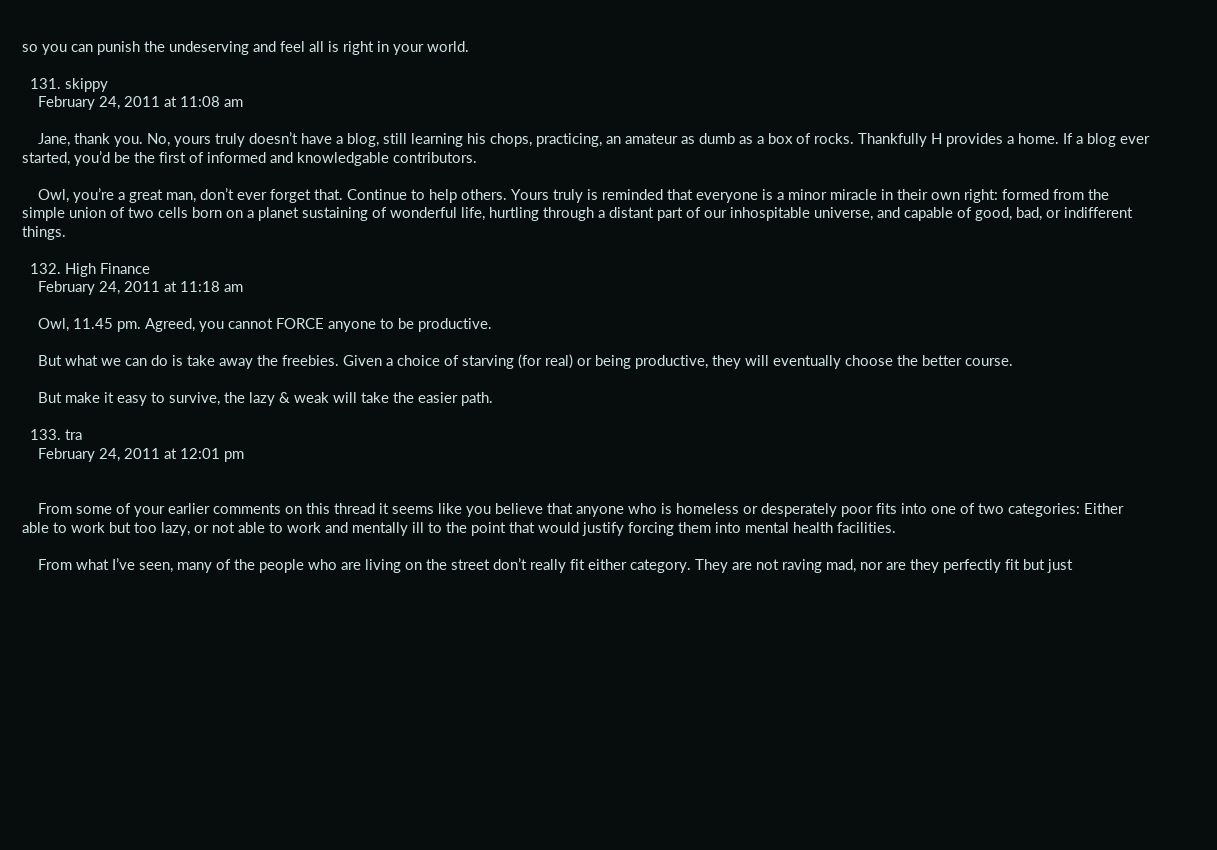so you can punish the undeserving and feel all is right in your world.

  131. skippy
    February 24, 2011 at 11:08 am

    Jane, thank you. No, yours truly doesn’t have a blog, still learning his chops, practicing, an amateur as dumb as a box of rocks. Thankfully H provides a home. If a blog ever started, you’d be the first of informed and knowledgable contributors.

    Owl, you’re a great man, don’t ever forget that. Continue to help others. Yours truly is reminded that everyone is a minor miracle in their own right: formed from the simple union of two cells born on a planet sustaining of wonderful life, hurtling through a distant part of our inhospitable universe, and capable of good, bad, or indifferent things.

  132. High Finance
    February 24, 2011 at 11:18 am

    Owl, 11.45 pm. Agreed, you cannot FORCE anyone to be productive.

    But what we can do is take away the freebies. Given a choice of starving (for real) or being productive, they will eventually choose the better course.

    But make it easy to survive, the lazy & weak will take the easier path.

  133. tra
    February 24, 2011 at 12:01 pm


    From some of your earlier comments on this thread it seems like you believe that anyone who is homeless or desperately poor fits into one of two categories: Either able to work but too lazy, or not able to work and mentally ill to the point that would justify forcing them into mental health facilities.

    From what I’ve seen, many of the people who are living on the street don’t really fit either category. They are not raving mad, nor are they perfectly fit but just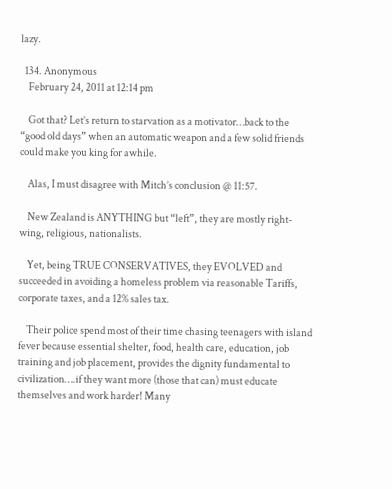lazy.

  134. Anonymous
    February 24, 2011 at 12:14 pm

    Got that? Let’s return to starvation as a motivator…back to the “good old days” when an automatic weapon and a few solid friends could make you king for awhile.

    Alas, I must disagree with Mitch’s conclusion @ 11:57.

    New Zealand is ANYTHING but “left”, they are mostly right-wing, religious, nationalists.

    Yet, being TRUE CONSERVATIVES, they EVOLVED and succeeded in avoiding a homeless problem via reasonable Tariffs, corporate taxes, and a 12% sales tax.

    Their police spend most of their time chasing teenagers with island fever because essential shelter, food, health care, education, job training and job placement, provides the dignity fundamental to civilization….if they want more (those that can) must educate themselves and work harder! Many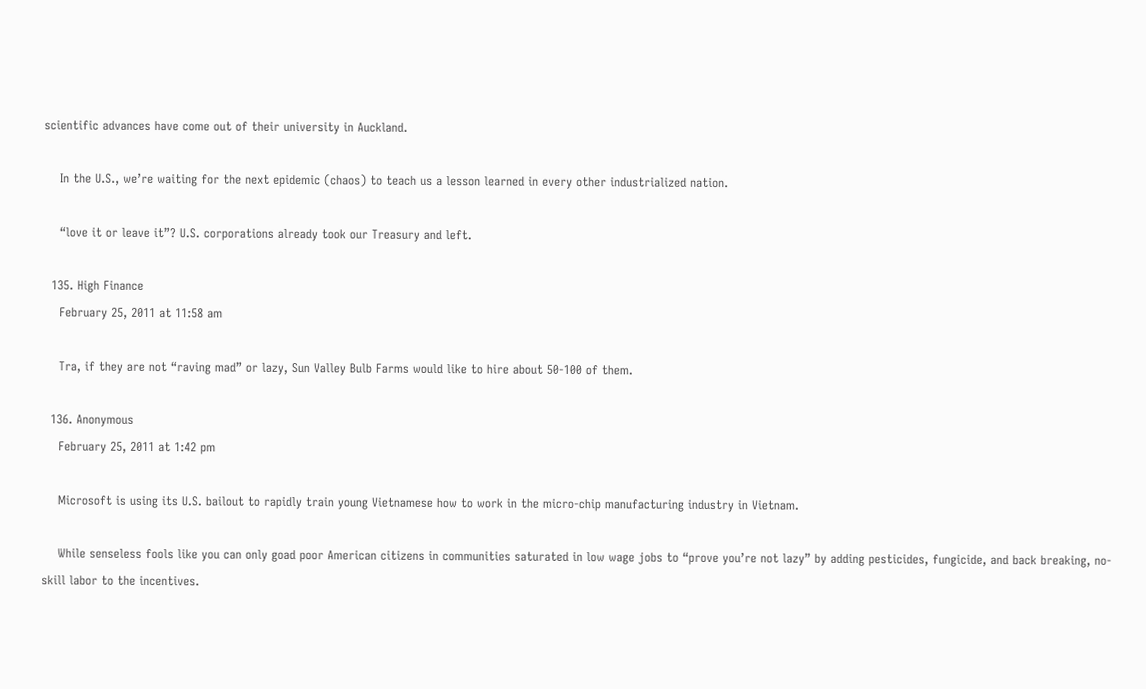scientific advances have come out of their university in Auckland.

    In the U.S., we’re waiting for the next epidemic (chaos) to teach us a lesson learned in every other industrialized nation.

    “love it or leave it”? U.S. corporations already took our Treasury and left.

  135. High Finance
    February 25, 2011 at 11:58 am

    Tra, if they are not “raving mad” or lazy, Sun Valley Bulb Farms would like to hire about 50-100 of them.

  136. Anonymous
    February 25, 2011 at 1:42 pm

    Microsoft is using its U.S. bailout to rapidly train young Vietnamese how to work in the micro-chip manufacturing industry in Vietnam.

    While senseless fools like you can only goad poor American citizens in communities saturated in low wage jobs to “prove you’re not lazy” by adding pesticides, fungicide, and back breaking, no-skill labor to the incentives.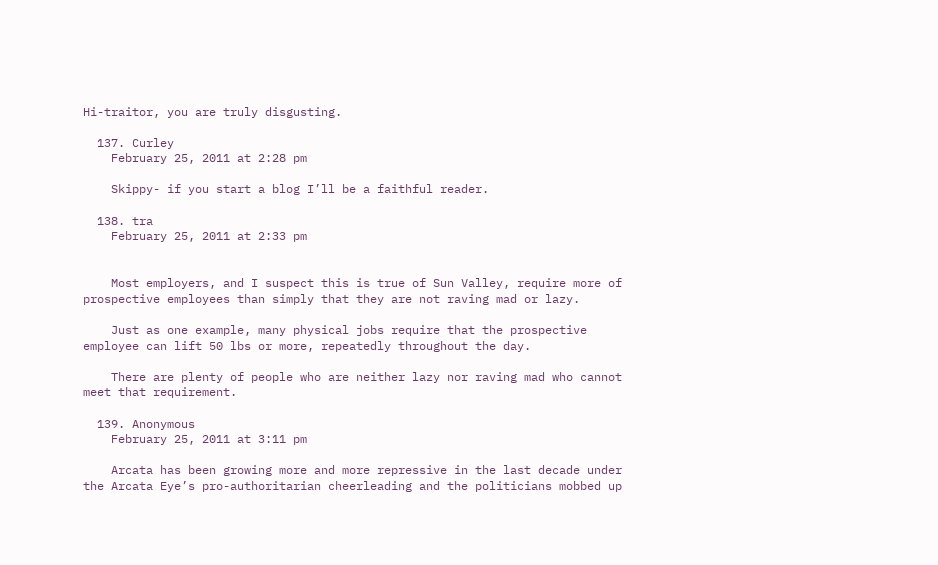Hi-traitor, you are truly disgusting.

  137. Curley
    February 25, 2011 at 2:28 pm

    Skippy- if you start a blog I’ll be a faithful reader.

  138. tra
    February 25, 2011 at 2:33 pm


    Most employers, and I suspect this is true of Sun Valley, require more of prospective employees than simply that they are not raving mad or lazy.

    Just as one example, many physical jobs require that the prospective employee can lift 50 lbs or more, repeatedly throughout the day.

    There are plenty of people who are neither lazy nor raving mad who cannot meet that requirement.

  139. Anonymous
    February 25, 2011 at 3:11 pm

    Arcata has been growing more and more repressive in the last decade under the Arcata Eye’s pro-authoritarian cheerleading and the politicians mobbed up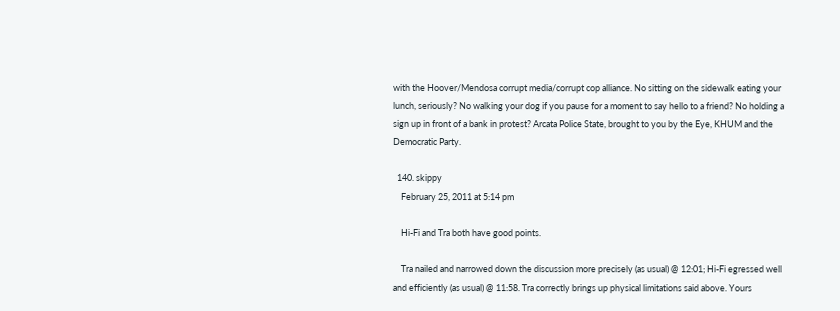with the Hoover/Mendosa corrupt media/corrupt cop alliance. No sitting on the sidewalk eating your lunch, seriously? No walking your dog if you pause for a moment to say hello to a friend? No holding a sign up in front of a bank in protest? Arcata Police State, brought to you by the Eye, KHUM and the Democratic Party.

  140. skippy
    February 25, 2011 at 5:14 pm

    Hi-Fi and Tra both have good points.

    Tra nailed and narrowed down the discussion more precisely (as usual) @ 12:01; Hi-Fi egressed well and efficiently (as usual) @ 11:58. Tra correctly brings up physical limitations said above. Yours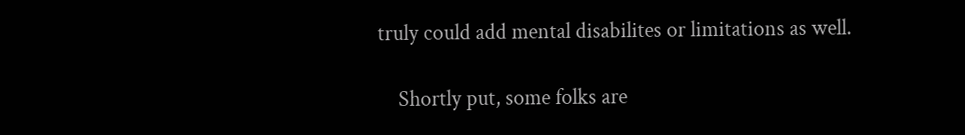truly could add mental disabilites or limitations as well.

    Shortly put, some folks are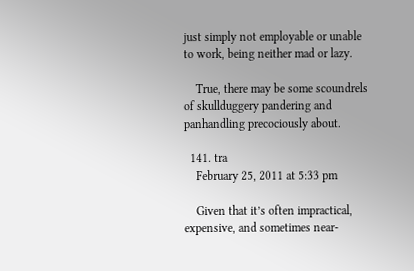just simply not employable or unable to work, being neither mad or lazy.

    True, there may be some scoundrels of skullduggery pandering and panhandling precociously about.

  141. tra
    February 25, 2011 at 5:33 pm

    Given that it’s often impractical, expensive, and sometimes near-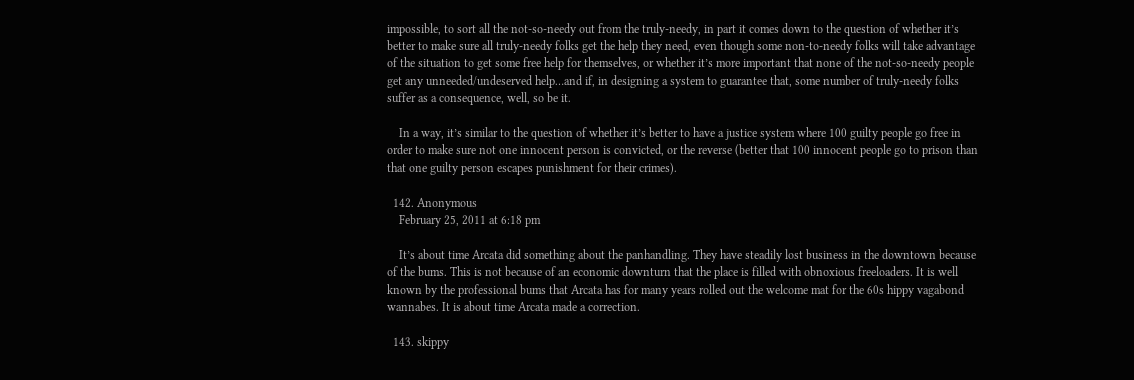impossible, to sort all the not-so-needy out from the truly-needy, in part it comes down to the question of whether it’s better to make sure all truly-needy folks get the help they need, even though some non-to-needy folks will take advantage of the situation to get some free help for themselves, or whether it’s more important that none of the not-so-needy people get any unneeded/undeserved help…and if, in designing a system to guarantee that, some number of truly-needy folks suffer as a consequence, well, so be it.

    In a way, it’s similar to the question of whether it’s better to have a justice system where 100 guilty people go free in order to make sure not one innocent person is convicted, or the reverse (better that 100 innocent people go to prison than that one guilty person escapes punishment for their crimes).

  142. Anonymous
    February 25, 2011 at 6:18 pm

    It’s about time Arcata did something about the panhandling. They have steadily lost business in the downtown because of the bums. This is not because of an economic downturn that the place is filled with obnoxious freeloaders. It is well known by the professional bums that Arcata has for many years rolled out the welcome mat for the 60s hippy vagabond wannabes. It is about time Arcata made a correction.

  143. skippy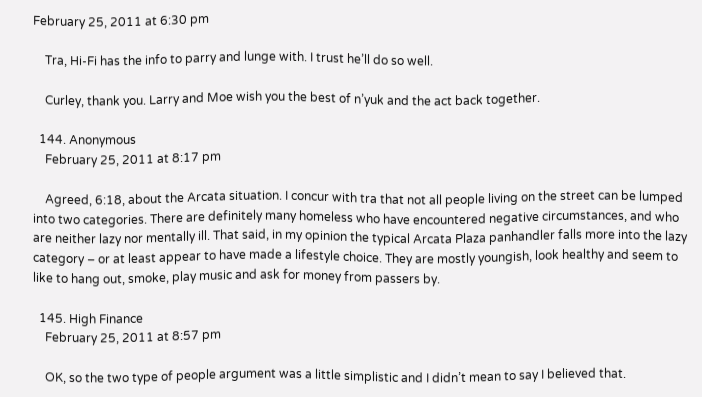February 25, 2011 at 6:30 pm

    Tra, Hi-Fi has the info to parry and lunge with. I trust he’ll do so well.

    Curley, thank you. Larry and Moe wish you the best of n’yuk and the act back together.

  144. Anonymous
    February 25, 2011 at 8:17 pm

    Agreed, 6:18, about the Arcata situation. I concur with tra that not all people living on the street can be lumped into two categories. There are definitely many homeless who have encountered negative circumstances, and who are neither lazy nor mentally ill. That said, in my opinion the typical Arcata Plaza panhandler falls more into the lazy category – or at least appear to have made a lifestyle choice. They are mostly youngish, look healthy and seem to like to hang out, smoke, play music and ask for money from passers by.

  145. High Finance
    February 25, 2011 at 8:57 pm

    OK, so the two type of people argument was a little simplistic and I didn’t mean to say I believed that.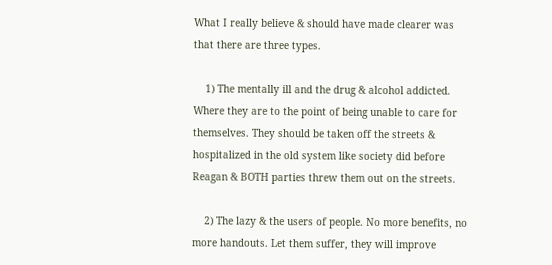What I really believe & should have made clearer was that there are three types.

    1) The mentally ill and the drug & alcohol addicted. Where they are to the point of being unable to care for themselves. They should be taken off the streets & hospitalized in the old system like society did before Reagan & BOTH parties threw them out on the streets.

    2) The lazy & the users of people. No more benefits, no more handouts. Let them suffer, they will improve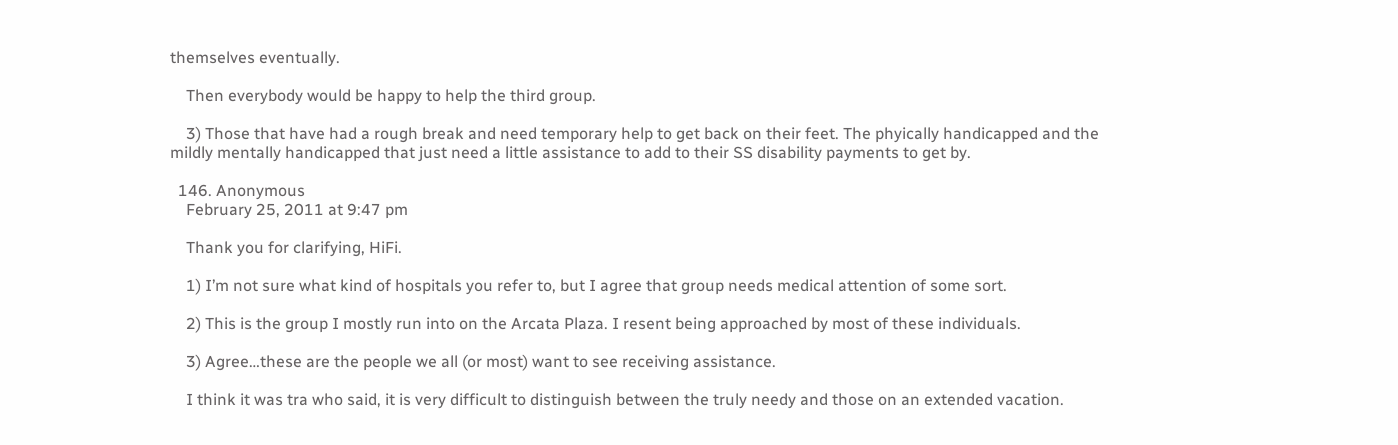themselves eventually.

    Then everybody would be happy to help the third group.

    3) Those that have had a rough break and need temporary help to get back on their feet. The phyically handicapped and the mildly mentally handicapped that just need a little assistance to add to their SS disability payments to get by.

  146. Anonymous
    February 25, 2011 at 9:47 pm

    Thank you for clarifying, HiFi.

    1) I’m not sure what kind of hospitals you refer to, but I agree that group needs medical attention of some sort.

    2) This is the group I mostly run into on the Arcata Plaza. I resent being approached by most of these individuals.

    3) Agree…these are the people we all (or most) want to see receiving assistance.

    I think it was tra who said, it is very difficult to distinguish between the truly needy and those on an extended vacation.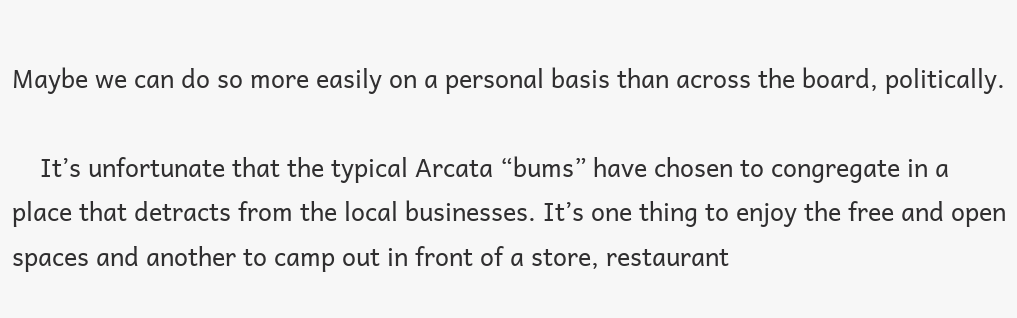Maybe we can do so more easily on a personal basis than across the board, politically.

    It’s unfortunate that the typical Arcata “bums” have chosen to congregate in a place that detracts from the local businesses. It’s one thing to enjoy the free and open spaces and another to camp out in front of a store, restaurant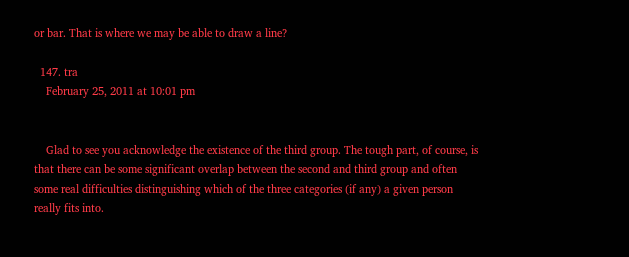or bar. That is where we may be able to draw a line?

  147. tra
    February 25, 2011 at 10:01 pm


    Glad to see you acknowledge the existence of the third group. The tough part, of course, is that there can be some significant overlap between the second and third group and often some real difficulties distinguishing which of the three categories (if any) a given person really fits into.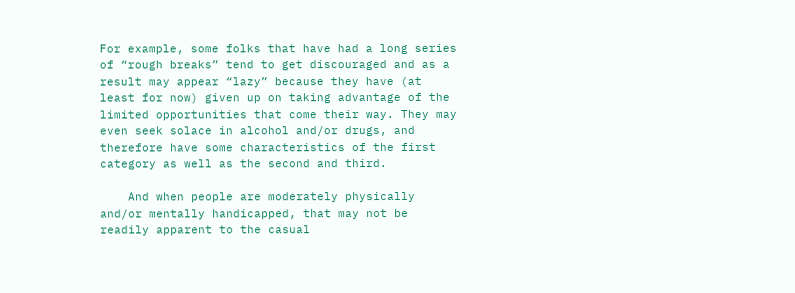For example, some folks that have had a long series of “rough breaks” tend to get discouraged and as a result may appear “lazy” because they have (at least for now) given up on taking advantage of the limited opportunities that come their way. They may even seek solace in alcohol and/or drugs, and therefore have some characteristics of the first category as well as the second and third.

    And when people are moderately physically and/or mentally handicapped, that may not be readily apparent to the casual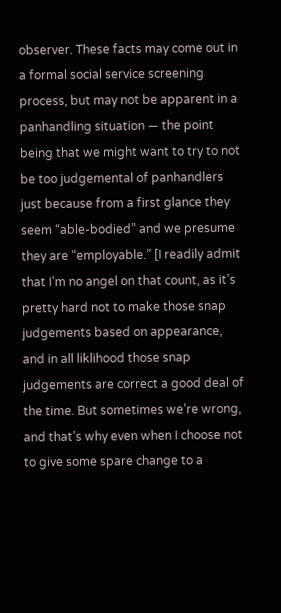observer. These facts may come out in a formal social service screening process, but may not be apparent in a panhandling situation — the point being that we might want to try to not be too judgemental of panhandlers just because from a first glance they seem “able-bodied” and we presume they are “employable.” [I readily admit that I’m no angel on that count, as it’s pretty hard not to make those snap judgements based on appearance, and in all liklihood those snap judgements are correct a good deal of the time. But sometimes we’re wrong, and that’s why even when I choose not to give some spare change to a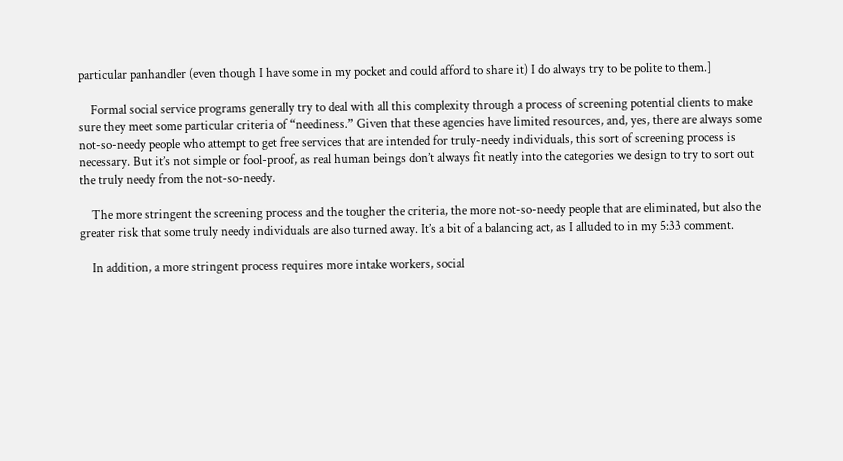particular panhandler (even though I have some in my pocket and could afford to share it) I do always try to be polite to them.]

    Formal social service programs generally try to deal with all this complexity through a process of screening potential clients to make sure they meet some particular criteria of “neediness.” Given that these agencies have limited resources, and, yes, there are always some not-so-needy people who attempt to get free services that are intended for truly-needy individuals, this sort of screening process is necessary. But it’s not simple or fool-proof, as real human beings don’t always fit neatly into the categories we design to try to sort out the truly needy from the not-so-needy.

    The more stringent the screening process and the tougher the criteria, the more not-so-needy people that are eliminated, but also the greater risk that some truly needy individuals are also turned away. It’s a bit of a balancing act, as I alluded to in my 5:33 comment.

    In addition, a more stringent process requires more intake workers, social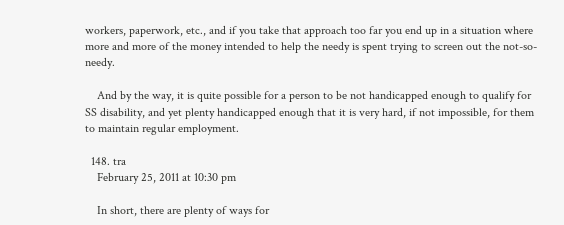workers, paperwork, etc., and if you take that approach too far you end up in a situation where more and more of the money intended to help the needy is spent trying to screen out the not-so-needy.

    And by the way, it is quite possible for a person to be not handicapped enough to qualify for SS disability, and yet plenty handicapped enough that it is very hard, if not impossible, for them to maintain regular employment.

  148. tra
    February 25, 2011 at 10:30 pm

    In short, there are plenty of ways for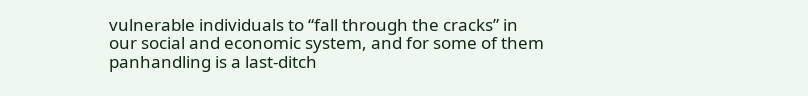vulnerable individuals to “fall through the cracks” in our social and economic system, and for some of them panhandling is a last-ditch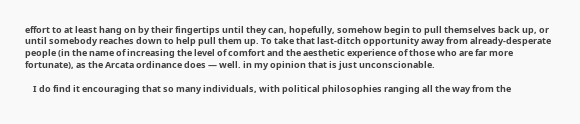effort to at least hang on by their fingertips until they can, hopefully, somehow begin to pull themselves back up, or until somebody reaches down to help pull them up. To take that last-ditch opportunity away from already-desperate people (in the name of increasing the level of comfort and the aesthetic experience of those who are far more fortunate), as the Arcata ordinance does — well. in my opinion that is just unconscionable.

    I do find it encouraging that so many individuals, with political philosophies ranging all the way from the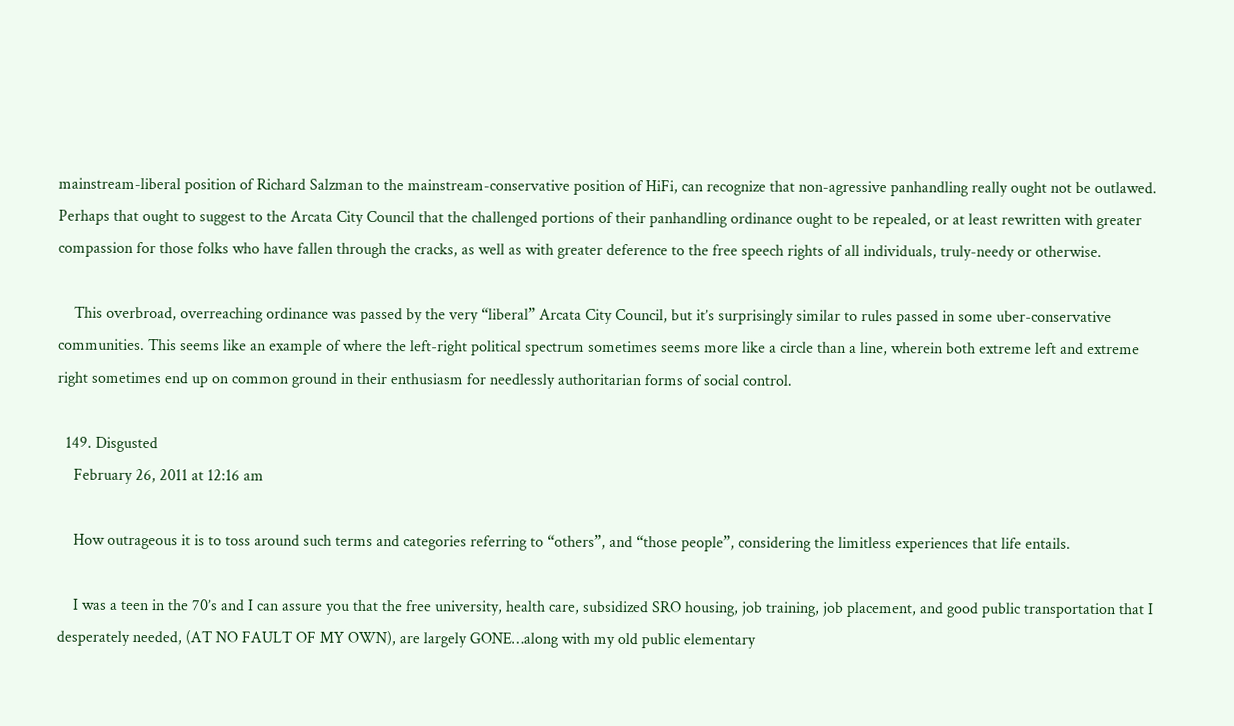mainstream-liberal position of Richard Salzman to the mainstream-conservative position of HiFi, can recognize that non-agressive panhandling really ought not be outlawed. Perhaps that ought to suggest to the Arcata City Council that the challenged portions of their panhandling ordinance ought to be repealed, or at least rewritten with greater compassion for those folks who have fallen through the cracks, as well as with greater deference to the free speech rights of all individuals, truly-needy or otherwise.

    This overbroad, overreaching ordinance was passed by the very “liberal” Arcata City Council, but it’s surprisingly similar to rules passed in some uber-conservative communities. This seems like an example of where the left-right political spectrum sometimes seems more like a circle than a line, wherein both extreme left and extreme right sometimes end up on common ground in their enthusiasm for needlessly authoritarian forms of social control.

  149. Disgusted
    February 26, 2011 at 12:16 am

    How outrageous it is to toss around such terms and categories referring to “others”, and “those people”, considering the limitless experiences that life entails.

    I was a teen in the 70’s and I can assure you that the free university, health care, subsidized SRO housing, job training, job placement, and good public transportation that I desperately needed, (AT NO FAULT OF MY OWN), are largely GONE…along with my old public elementary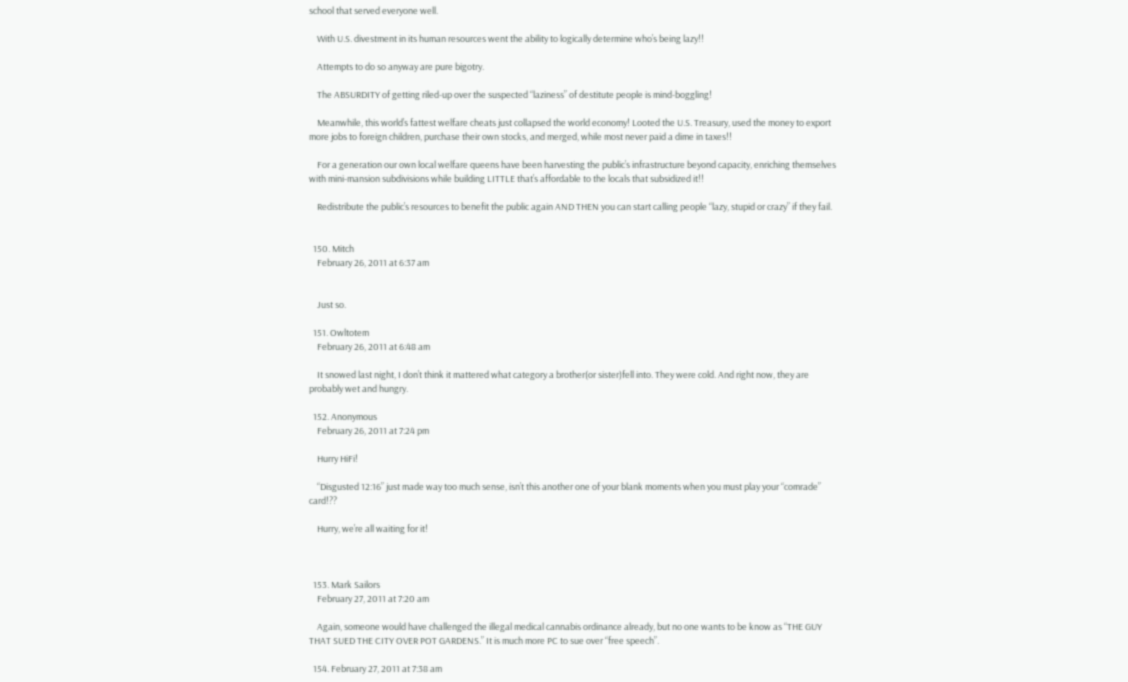school that served everyone well.

    With U.S. divestment in its human resources went the ability to logically determine who’s being lazy!!

    Attempts to do so anyway are pure bigotry.

    The ABSURDITY of getting riled-up over the suspected “laziness” of destitute people is mind-boggling!

    Meanwhile, this world’s fattest welfare cheats just collapsed the world economy! Looted the U.S. Treasury, used the money to export more jobs to foreign children, purchase their own stocks, and merged, while most never paid a dime in taxes!!

    For a generation our own local welfare queens have been harvesting the public’s infrastructure beyond capacity, enriching themselves with mini-mansion subdivisions while building LITTLE that’s affordable to the locals that subsidized it!!

    Redistribute the public’s resources to benefit the public again AND THEN you can start calling people “lazy, stupid or crazy” if they fail.


  150. Mitch
    February 26, 2011 at 6:37 am


    Just so.

  151. Owltotem
    February 26, 2011 at 6:48 am

    It snowed last night, I don’t think it mattered what category a brother(or sister)fell into. They were cold. And right now, they are probably wet and hungry.

  152. Anonymous
    February 26, 2011 at 7:24 pm

    Hurry HiFi!

    “Disgusted 12:16” just made way too much sense, isn’t this another one of your blank moments when you must play your “comrade” card!??

    Hurry, we’re all waiting for it!



  153. Mark Sailors
    February 27, 2011 at 7:20 am

    Again, someone would have challenged the illegal medical cannabis ordinance already, but no one wants to be know as “THE GUY THAT SUED THE CITY OVER POT GARDENS.” It is much more PC to sue over “free speech”.

  154. February 27, 2011 at 7:38 am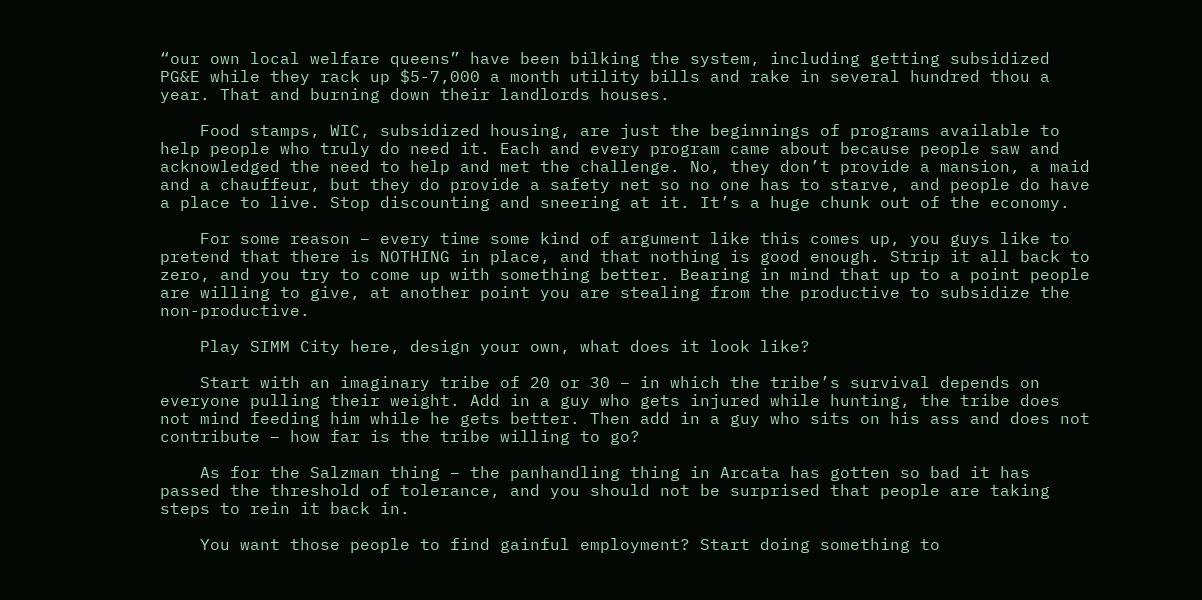“our own local welfare queens” have been bilking the system, including getting subsidized PG&E while they rack up $5-7,000 a month utility bills and rake in several hundred thou a year. That and burning down their landlords houses.

    Food stamps, WIC, subsidized housing, are just the beginnings of programs available to help people who truly do need it. Each and every program came about because people saw and acknowledged the need to help and met the challenge. No, they don’t provide a mansion, a maid and a chauffeur, but they do provide a safety net so no one has to starve, and people do have a place to live. Stop discounting and sneering at it. It’s a huge chunk out of the economy.

    For some reason – every time some kind of argument like this comes up, you guys like to pretend that there is NOTHING in place, and that nothing is good enough. Strip it all back to zero, and you try to come up with something better. Bearing in mind that up to a point people are willing to give, at another point you are stealing from the productive to subsidize the non-productive.

    Play SIMM City here, design your own, what does it look like?

    Start with an imaginary tribe of 20 or 30 – in which the tribe’s survival depends on everyone pulling their weight. Add in a guy who gets injured while hunting, the tribe does not mind feeding him while he gets better. Then add in a guy who sits on his ass and does not contribute – how far is the tribe willing to go?

    As for the Salzman thing – the panhandling thing in Arcata has gotten so bad it has passed the threshold of tolerance, and you should not be surprised that people are taking steps to rein it back in.

    You want those people to find gainful employment? Start doing something to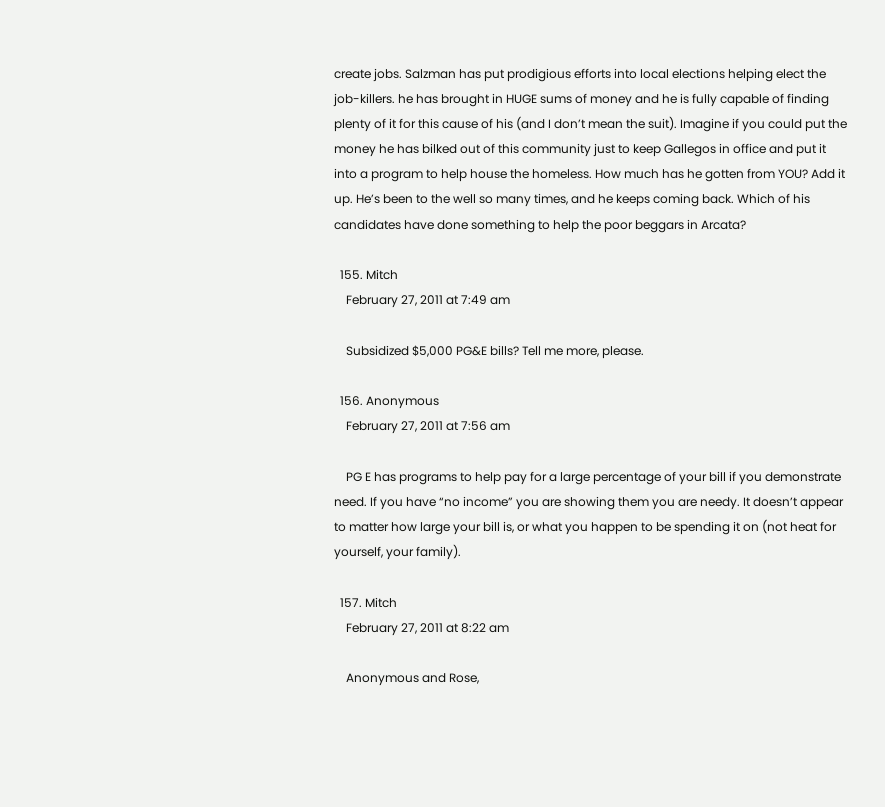create jobs. Salzman has put prodigious efforts into local elections helping elect the job-killers. he has brought in HUGE sums of money and he is fully capable of finding plenty of it for this cause of his (and I don’t mean the suit). Imagine if you could put the money he has bilked out of this community just to keep Gallegos in office and put it into a program to help house the homeless. How much has he gotten from YOU? Add it up. He’s been to the well so many times, and he keeps coming back. Which of his candidates have done something to help the poor beggars in Arcata?

  155. Mitch
    February 27, 2011 at 7:49 am

    Subsidized $5,000 PG&E bills? Tell me more, please.

  156. Anonymous
    February 27, 2011 at 7:56 am

    PG E has programs to help pay for a large percentage of your bill if you demonstrate need. If you have “no income” you are showing them you are needy. It doesn’t appear to matter how large your bill is, or what you happen to be spending it on (not heat for yourself, your family).

  157. Mitch
    February 27, 2011 at 8:22 am

    Anonymous and Rose,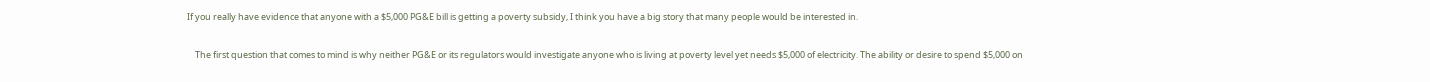If you really have evidence that anyone with a $5,000 PG&E bill is getting a poverty subsidy, I think you have a big story that many people would be interested in.

    The first question that comes to mind is why neither PG&E or its regulators would investigate anyone who is living at poverty level yet needs $5,000 of electricity. The ability or desire to spend $5,000 on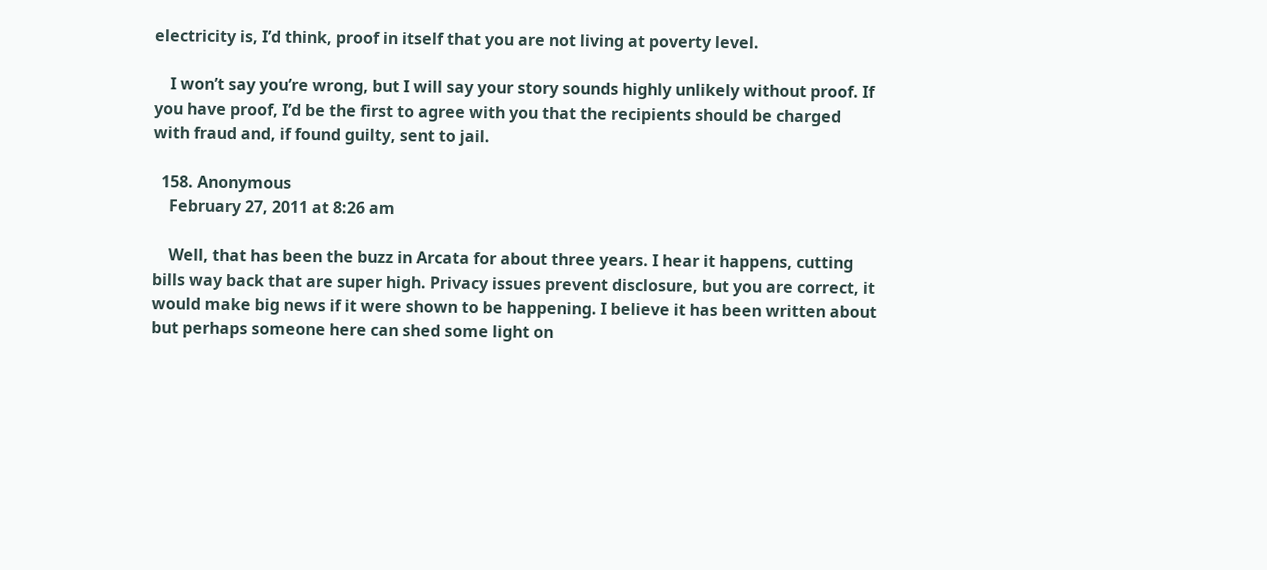electricity is, I’d think, proof in itself that you are not living at poverty level.

    I won’t say you’re wrong, but I will say your story sounds highly unlikely without proof. If you have proof, I’d be the first to agree with you that the recipients should be charged with fraud and, if found guilty, sent to jail.

  158. Anonymous
    February 27, 2011 at 8:26 am

    Well, that has been the buzz in Arcata for about three years. I hear it happens, cutting bills way back that are super high. Privacy issues prevent disclosure, but you are correct, it would make big news if it were shown to be happening. I believe it has been written about but perhaps someone here can shed some light on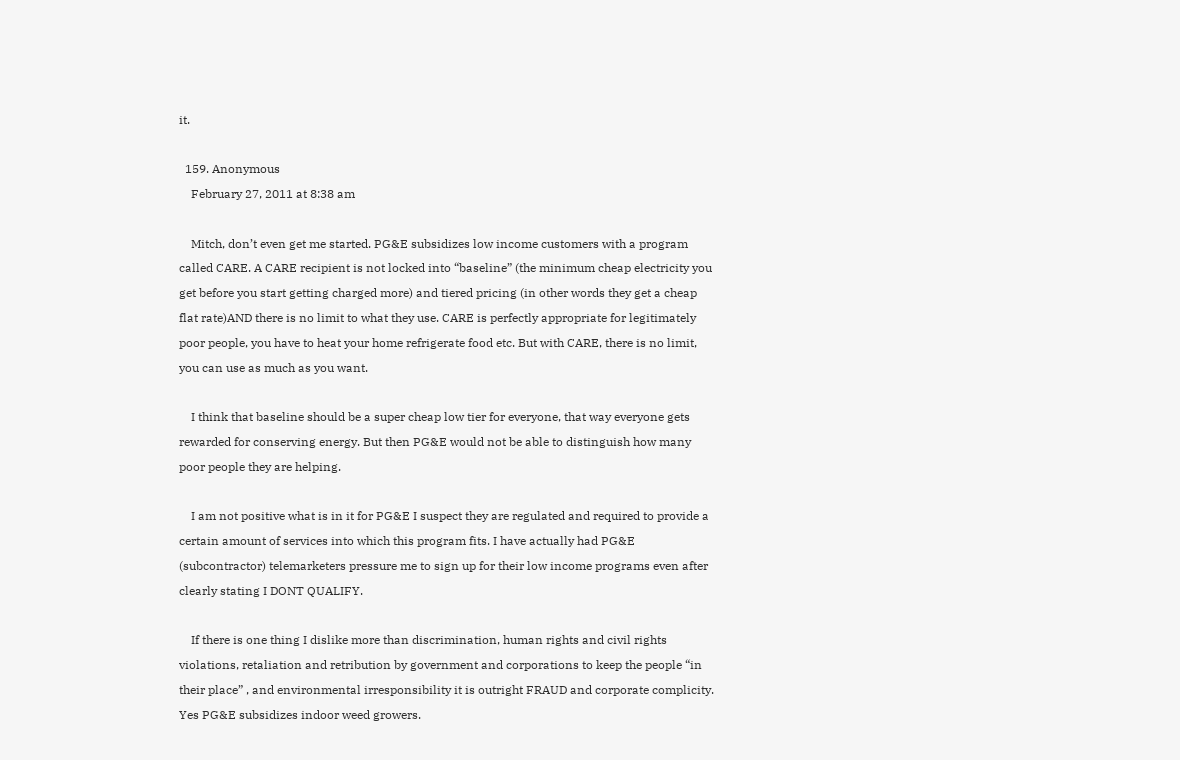it.

  159. Anonymous
    February 27, 2011 at 8:38 am

    Mitch, don’t even get me started. PG&E subsidizes low income customers with a program called CARE. A CARE recipient is not locked into “baseline” (the minimum cheap electricity you get before you start getting charged more) and tiered pricing (in other words they get a cheap flat rate)AND there is no limit to what they use. CARE is perfectly appropriate for legitimately poor people, you have to heat your home refrigerate food etc. But with CARE, there is no limit, you can use as much as you want.

    I think that baseline should be a super cheap low tier for everyone, that way everyone gets rewarded for conserving energy. But then PG&E would not be able to distinguish how many poor people they are helping.

    I am not positive what is in it for PG&E I suspect they are regulated and required to provide a certain amount of services into which this program fits. I have actually had PG&E (subcontractor) telemarketers pressure me to sign up for their low income programs even after clearly stating I DONT QUALIFY.

    If there is one thing I dislike more than discrimination, human rights and civil rights violations, retaliation and retribution by government and corporations to keep the people “in their place” , and environmental irresponsibility it is outright FRAUD and corporate complicity. Yes PG&E subsidizes indoor weed growers.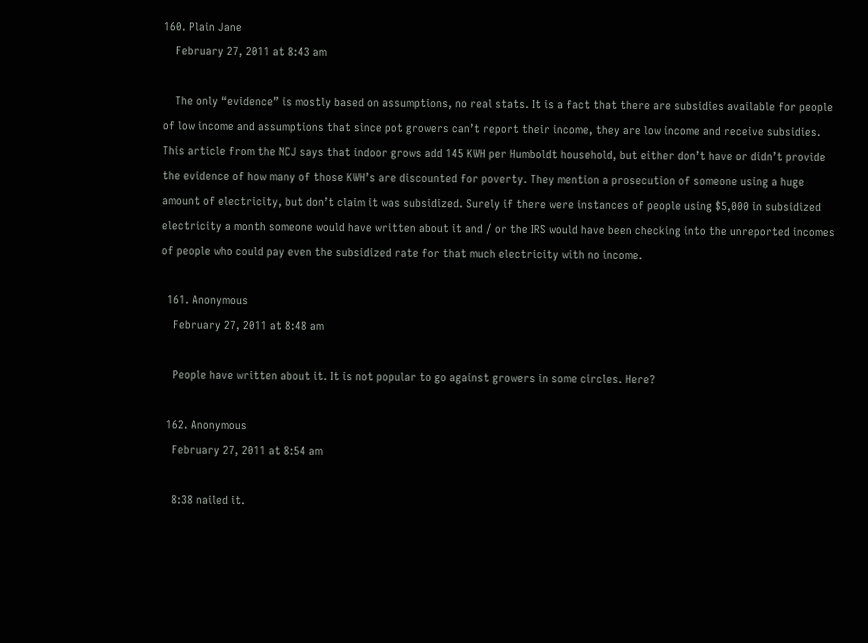160. Plain Jane
    February 27, 2011 at 8:43 am

    The only “evidence” is mostly based on assumptions, no real stats. It is a fact that there are subsidies available for people of low income and assumptions that since pot growers can’t report their income, they are low income and receive subsidies. This article from the NCJ says that indoor grows add 145 KWH per Humboldt household, but either don’t have or didn’t provide the evidence of how many of those KWH’s are discounted for poverty. They mention a prosecution of someone using a huge amount of electricity, but don’t claim it was subsidized. Surely if there were instances of people using $5,000 in subsidized electricity a month someone would have written about it and / or the IRS would have been checking into the unreported incomes of people who could pay even the subsidized rate for that much electricity with no income.

  161. Anonymous
    February 27, 2011 at 8:48 am

    People have written about it. It is not popular to go against growers in some circles. Here?

  162. Anonymous
    February 27, 2011 at 8:54 am

    8:38 nailed it.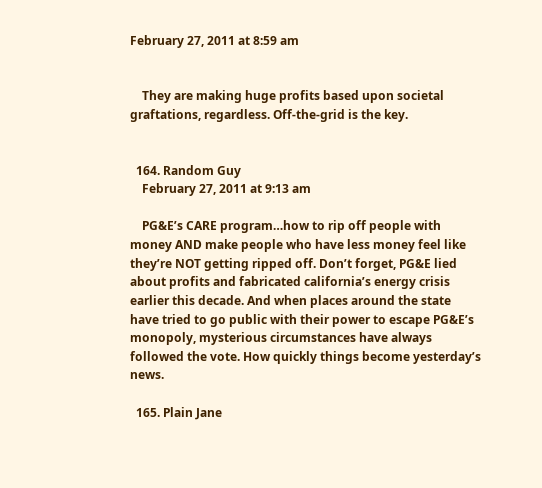February 27, 2011 at 8:59 am


    They are making huge profits based upon societal graftations, regardless. Off-the-grid is the key.


  164. Random Guy
    February 27, 2011 at 9:13 am

    PG&E’s CARE program…how to rip off people with money AND make people who have less money feel like they’re NOT getting ripped off. Don’t forget, PG&E lied about profits and fabricated california’s energy crisis earlier this decade. And when places around the state have tried to go public with their power to escape PG&E’s monopoly, mysterious circumstances have always followed the vote. How quickly things become yesterday’s news.

  165. Plain Jane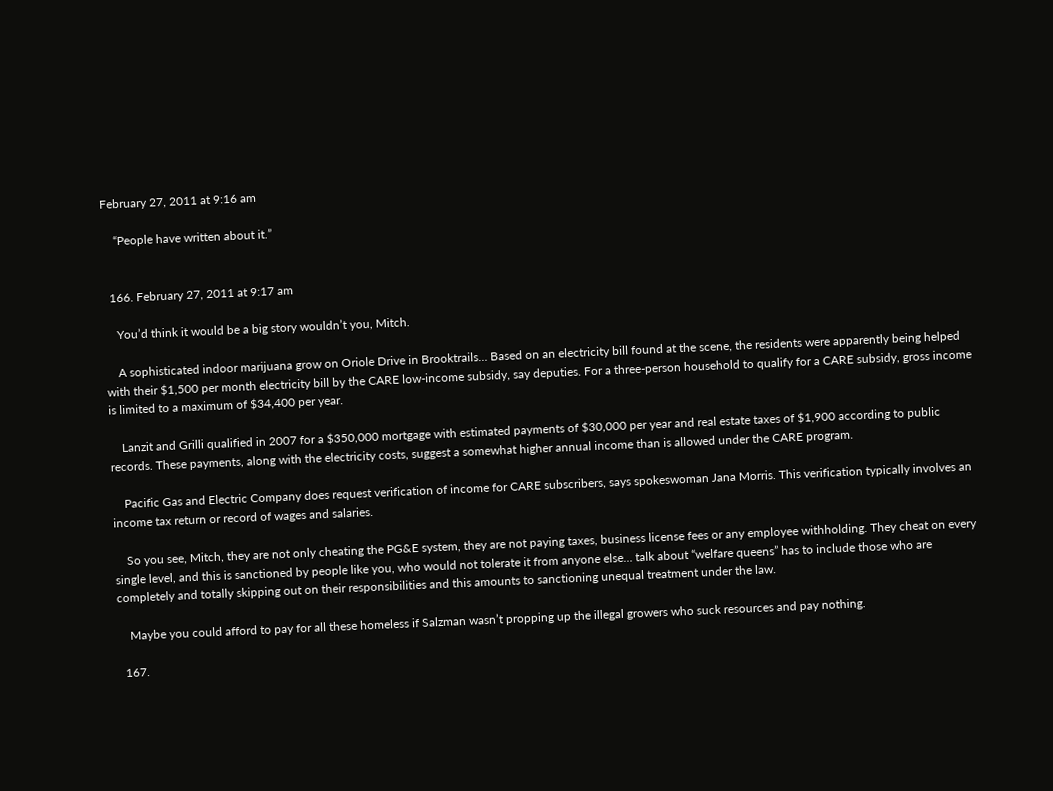February 27, 2011 at 9:16 am

    “People have written about it.”


  166. February 27, 2011 at 9:17 am

    You’d think it would be a big story wouldn’t you, Mitch.

    A sophisticated indoor marijuana grow on Oriole Drive in Brooktrails… Based on an electricity bill found at the scene, the residents were apparently being helped with their $1,500 per month electricity bill by the CARE low-income subsidy, say deputies. For a three-person household to qualify for a CARE subsidy, gross income is limited to a maximum of $34,400 per year.

    Lanzit and Grilli qualified in 2007 for a $350,000 mortgage with estimated payments of $30,000 per year and real estate taxes of $1,900 according to public records. These payments, along with the electricity costs, suggest a somewhat higher annual income than is allowed under the CARE program.

    Pacific Gas and Electric Company does request verification of income for CARE subscribers, says spokeswoman Jana Morris. This verification typically involves an income tax return or record of wages and salaries.

    So you see, Mitch, they are not only cheating the PG&E system, they are not paying taxes, business license fees or any employee withholding. They cheat on every single level, and this is sanctioned by people like you, who would not tolerate it from anyone else… talk about “welfare queens” has to include those who are completely and totally skipping out on their responsibilities and this amounts to sanctioning unequal treatment under the law.

    Maybe you could afford to pay for all these homeless if Salzman wasn’t propping up the illegal growers who suck resources and pay nothing.

  167.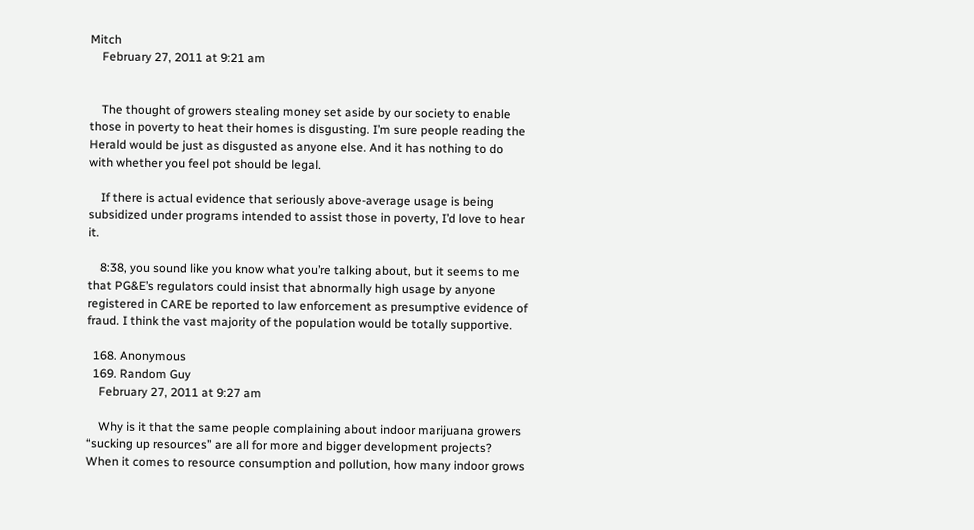Mitch
    February 27, 2011 at 9:21 am


    The thought of growers stealing money set aside by our society to enable those in poverty to heat their homes is disgusting. I’m sure people reading the Herald would be just as disgusted as anyone else. And it has nothing to do with whether you feel pot should be legal.

    If there is actual evidence that seriously above-average usage is being subsidized under programs intended to assist those in poverty, I’d love to hear it.

    8:38, you sound like you know what you’re talking about, but it seems to me that PG&E’s regulators could insist that abnormally high usage by anyone registered in CARE be reported to law enforcement as presumptive evidence of fraud. I think the vast majority of the population would be totally supportive.

  168. Anonymous
  169. Random Guy
    February 27, 2011 at 9:27 am

    Why is it that the same people complaining about indoor marijuana growers “sucking up resources” are all for more and bigger development projects? When it comes to resource consumption and pollution, how many indoor grows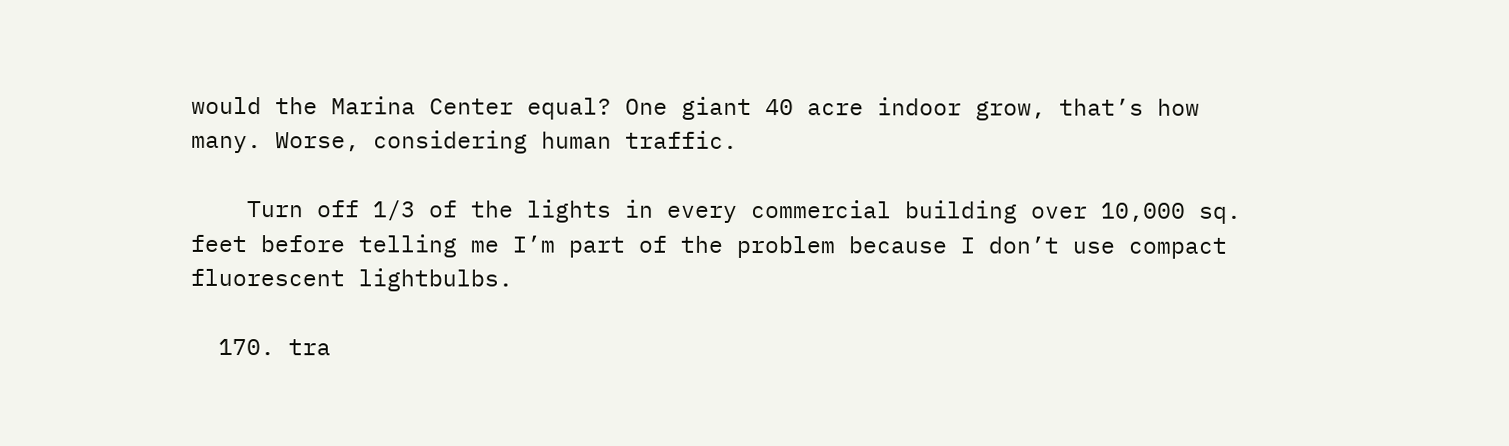would the Marina Center equal? One giant 40 acre indoor grow, that’s how many. Worse, considering human traffic.

    Turn off 1/3 of the lights in every commercial building over 10,000 sq. feet before telling me I’m part of the problem because I don’t use compact fluorescent lightbulbs.

  170. tra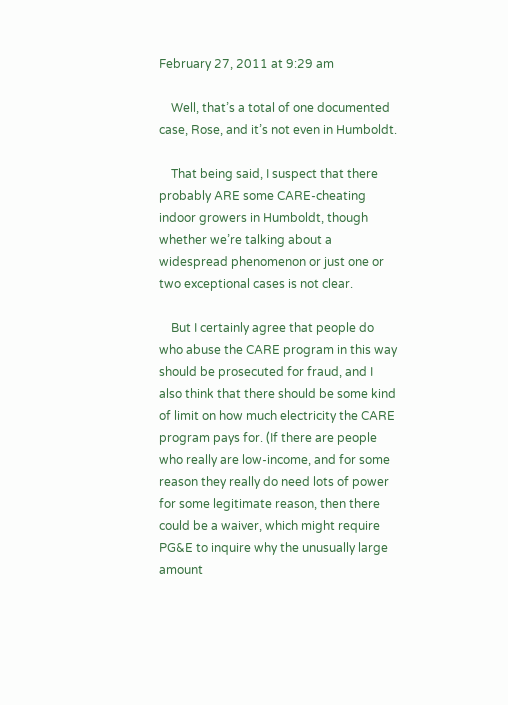February 27, 2011 at 9:29 am

    Well, that’s a total of one documented case, Rose, and it’s not even in Humboldt.

    That being said, I suspect that there probably ARE some CARE-cheating indoor growers in Humboldt, though whether we’re talking about a widespread phenomenon or just one or two exceptional cases is not clear.

    But I certainly agree that people do who abuse the CARE program in this way should be prosecuted for fraud, and I also think that there should be some kind of limit on how much electricity the CARE program pays for. (If there are people who really are low-income, and for some reason they really do need lots of power for some legitimate reason, then there could be a waiver, which might require PG&E to inquire why the unusually large amount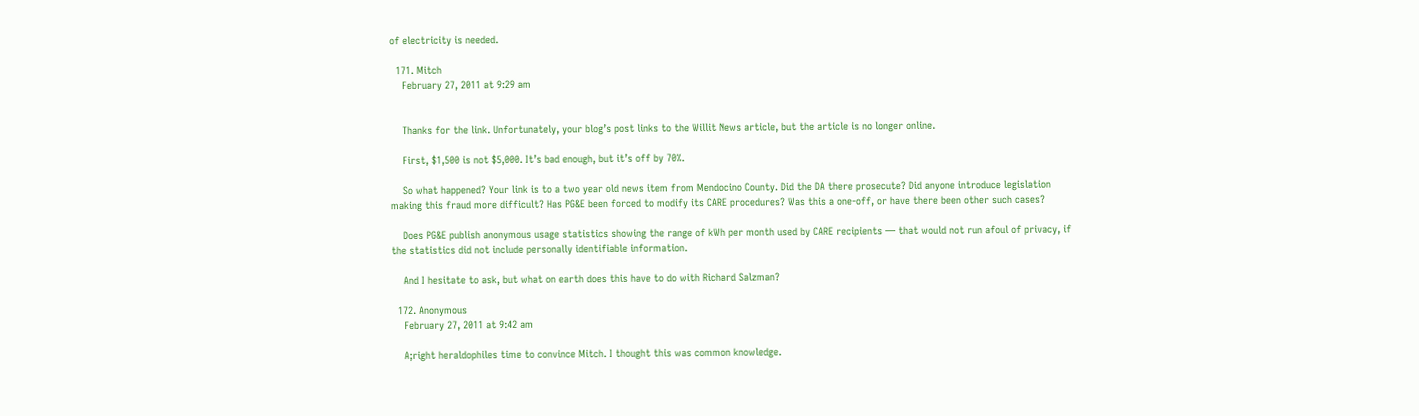of electricity is needed.

  171. Mitch
    February 27, 2011 at 9:29 am


    Thanks for the link. Unfortunately, your blog’s post links to the Willit News article, but the article is no longer online.

    First, $1,500 is not $5,000. It’s bad enough, but it’s off by 70%.

    So what happened? Your link is to a two year old news item from Mendocino County. Did the DA there prosecute? Did anyone introduce legislation making this fraud more difficult? Has PG&E been forced to modify its CARE procedures? Was this a one-off, or have there been other such cases?

    Does PG&E publish anonymous usage statistics showing the range of kWh per month used by CARE recipients — that would not run afoul of privacy, if the statistics did not include personally identifiable information.

    And I hesitate to ask, but what on earth does this have to do with Richard Salzman?

  172. Anonymous
    February 27, 2011 at 9:42 am

    A;right heraldophiles time to convince Mitch. I thought this was common knowledge.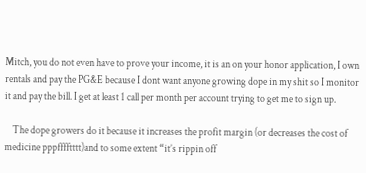Mitch, you do not even have to prove your income, it is an on your honor application, I own rentals and pay the PG&E because I dont want anyone growing dope in my shit so I monitor it and pay the bill. I get at least 1 call per month per account trying to get me to sign up.

    The dope growers do it because it increases the profit margin (or decreases the cost of medicine pppfffftttt)and to some extent “it’s rippin off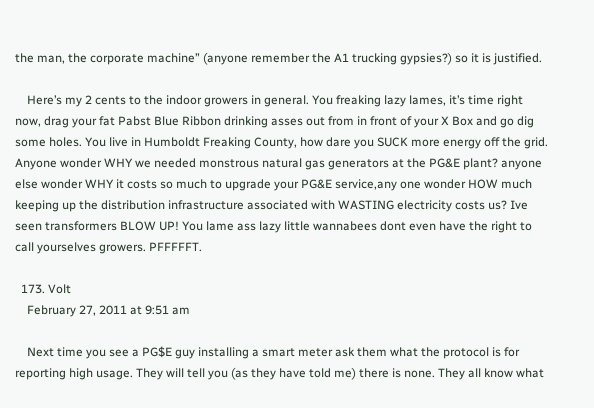the man, the corporate machine” (anyone remember the A1 trucking gypsies?) so it is justified.

    Here’s my 2 cents to the indoor growers in general. You freaking lazy lames, it’s time right now, drag your fat Pabst Blue Ribbon drinking asses out from in front of your X Box and go dig some holes. You live in Humboldt Freaking County, how dare you SUCK more energy off the grid. Anyone wonder WHY we needed monstrous natural gas generators at the PG&E plant? anyone else wonder WHY it costs so much to upgrade your PG&E service,any one wonder HOW much keeping up the distribution infrastructure associated with WASTING electricity costs us? Ive seen transformers BLOW UP! You lame ass lazy little wannabees dont even have the right to call yourselves growers. PFFFFFT.

  173. Volt
    February 27, 2011 at 9:51 am

    Next time you see a PG$E guy installing a smart meter ask them what the protocol is for reporting high usage. They will tell you (as they have told me) there is none. They all know what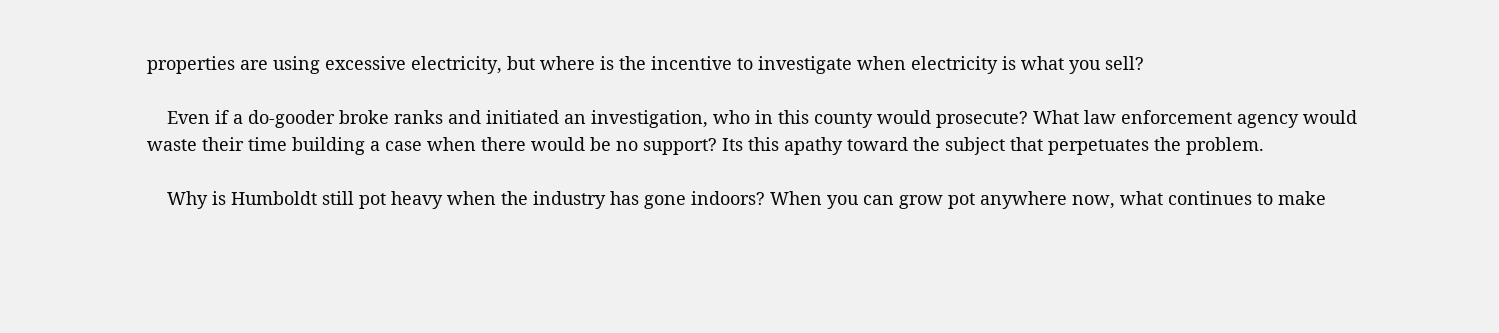properties are using excessive electricity, but where is the incentive to investigate when electricity is what you sell?

    Even if a do-gooder broke ranks and initiated an investigation, who in this county would prosecute? What law enforcement agency would waste their time building a case when there would be no support? Its this apathy toward the subject that perpetuates the problem.

    Why is Humboldt still pot heavy when the industry has gone indoors? When you can grow pot anywhere now, what continues to make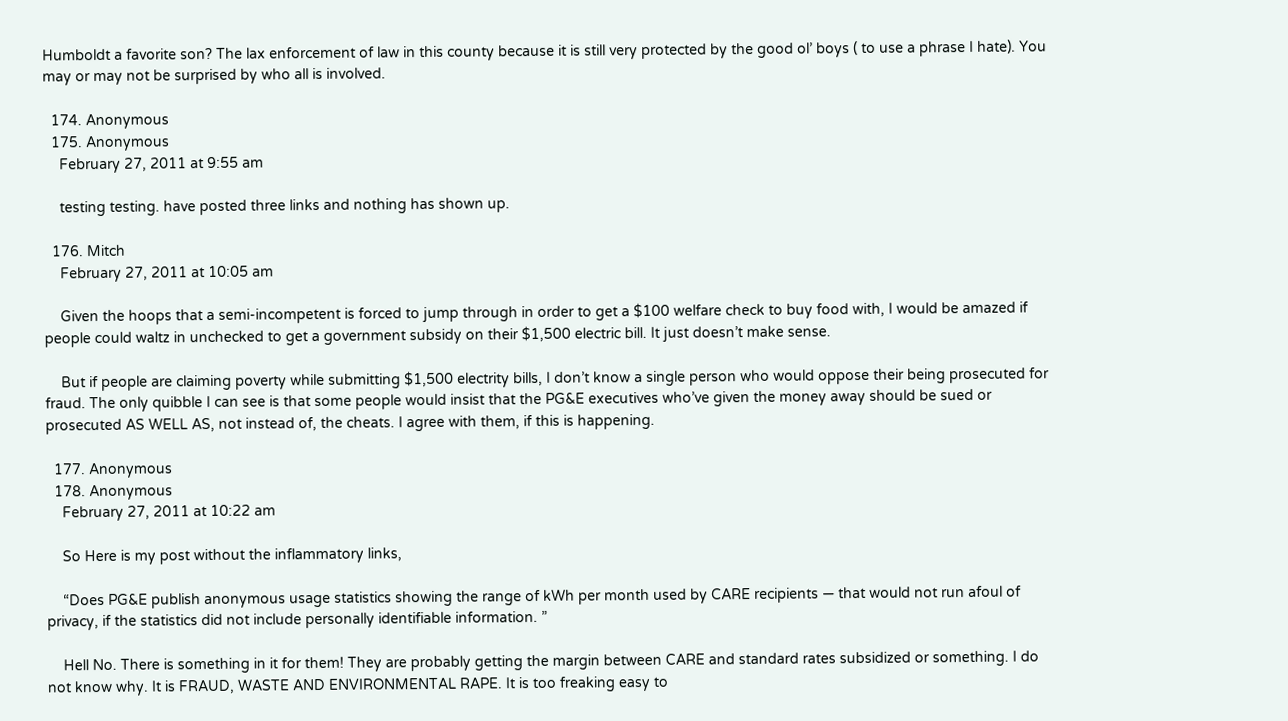Humboldt a favorite son? The lax enforcement of law in this county because it is still very protected by the good ol’ boys ( to use a phrase I hate). You may or may not be surprised by who all is involved.

  174. Anonymous
  175. Anonymous
    February 27, 2011 at 9:55 am

    testing testing. have posted three links and nothing has shown up.

  176. Mitch
    February 27, 2011 at 10:05 am

    Given the hoops that a semi-incompetent is forced to jump through in order to get a $100 welfare check to buy food with, I would be amazed if people could waltz in unchecked to get a government subsidy on their $1,500 electric bill. It just doesn’t make sense.

    But if people are claiming poverty while submitting $1,500 electrity bills, I don’t know a single person who would oppose their being prosecuted for fraud. The only quibble I can see is that some people would insist that the PG&E executives who’ve given the money away should be sued or prosecuted AS WELL AS, not instead of, the cheats. I agree with them, if this is happening.

  177. Anonymous
  178. Anonymous
    February 27, 2011 at 10:22 am

    So Here is my post without the inflammatory links,

    “Does PG&E publish anonymous usage statistics showing the range of kWh per month used by CARE recipients — that would not run afoul of privacy, if the statistics did not include personally identifiable information. ”

    Hell No. There is something in it for them! They are probably getting the margin between CARE and standard rates subsidized or something. I do not know why. It is FRAUD, WASTE AND ENVIRONMENTAL RAPE. It is too freaking easy to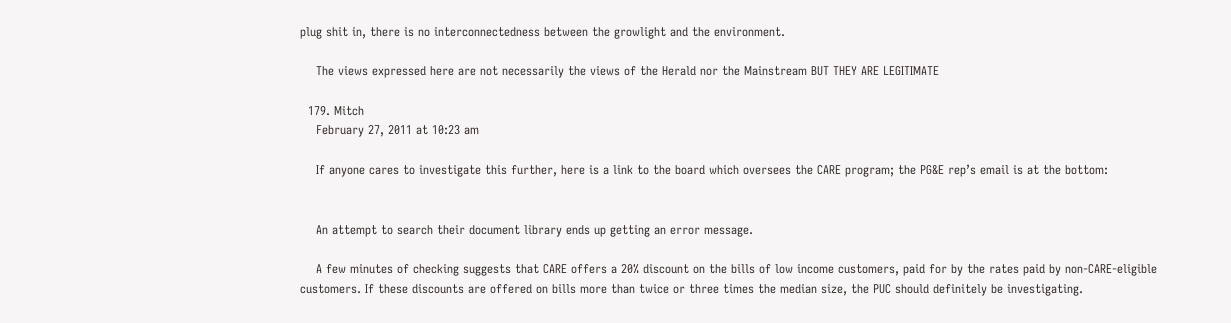plug shit in, there is no interconnectedness between the growlight and the environment.

    The views expressed here are not necessarily the views of the Herald nor the Mainstream BUT THEY ARE LEGITIMATE

  179. Mitch
    February 27, 2011 at 10:23 am

    If anyone cares to investigate this further, here is a link to the board which oversees the CARE program; the PG&E rep’s email is at the bottom:


    An attempt to search their document library ends up getting an error message.

    A few minutes of checking suggests that CARE offers a 20% discount on the bills of low income customers, paid for by the rates paid by non-CARE-eligible customers. If these discounts are offered on bills more than twice or three times the median size, the PUC should definitely be investigating.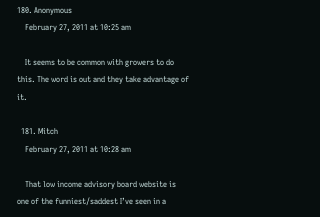180. Anonymous
    February 27, 2011 at 10:25 am

    It seems to be common with growers to do this. The word is out and they take advantage of it.

  181. Mitch
    February 27, 2011 at 10:28 am

    That low income advisory board website is one of the funniest/saddest I’ve seen in a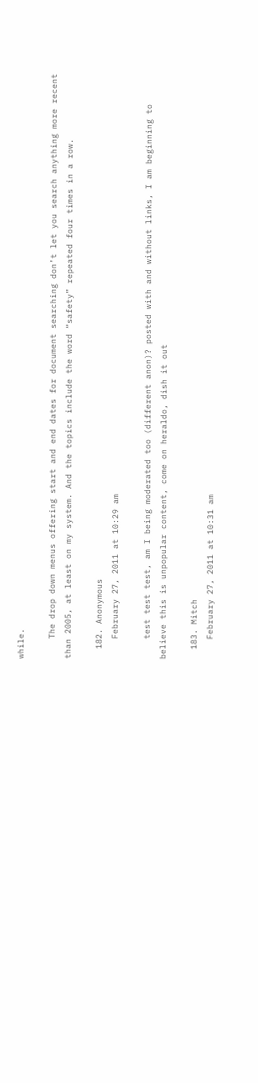while.

    The drop down menus offering start and end dates for document searching don’t let you search anything more recent than 2005, at least on my system. And the topics include the word “safety” repeated four times in a row.

  182. Anonymous
    February 27, 2011 at 10:29 am

    test test test, am I being moderated too (different anon)? posted with and without links, I am beginning to believe this is unpopular content, come on heraldo, dish it out

  183. Mitch
    February 27, 2011 at 10:31 am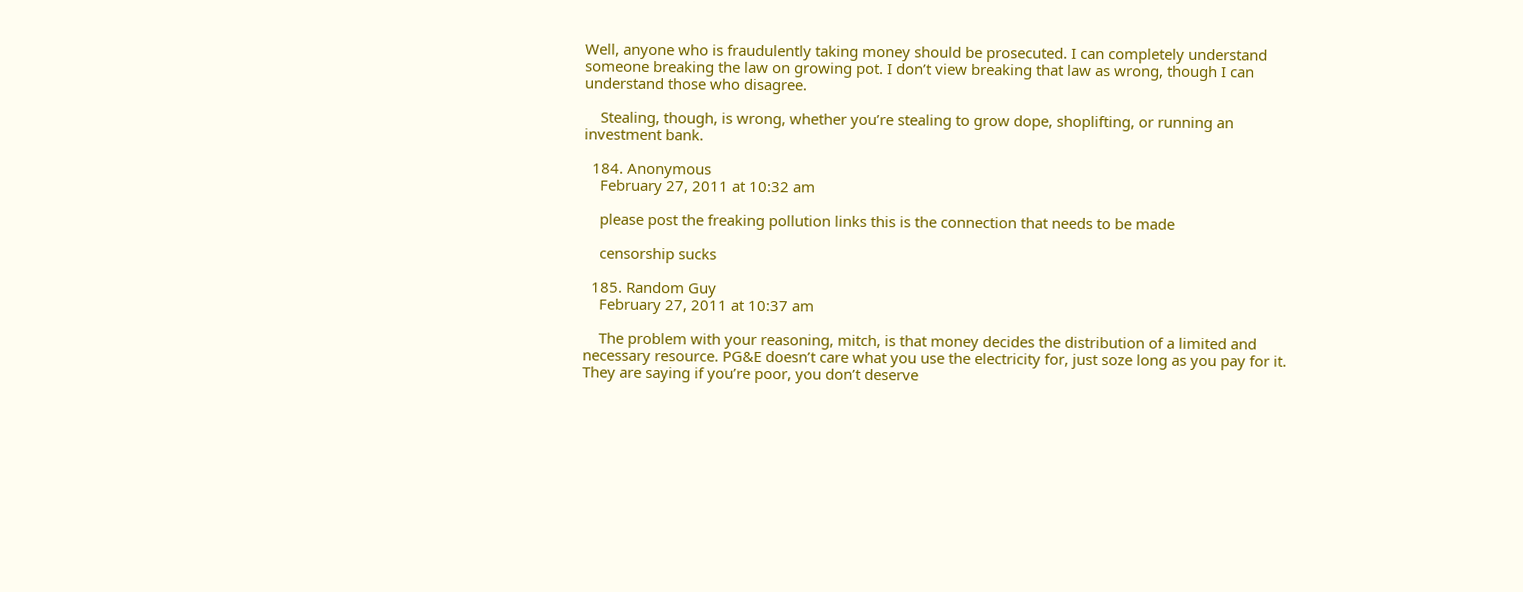Well, anyone who is fraudulently taking money should be prosecuted. I can completely understand someone breaking the law on growing pot. I don’t view breaking that law as wrong, though I can understand those who disagree.

    Stealing, though, is wrong, whether you’re stealing to grow dope, shoplifting, or running an investment bank.

  184. Anonymous
    February 27, 2011 at 10:32 am

    please post the freaking pollution links this is the connection that needs to be made

    censorship sucks

  185. Random Guy
    February 27, 2011 at 10:37 am

    The problem with your reasoning, mitch, is that money decides the distribution of a limited and necessary resource. PG&E doesn’t care what you use the electricity for, just soze long as you pay for it. They are saying if you’re poor, you don’t deserve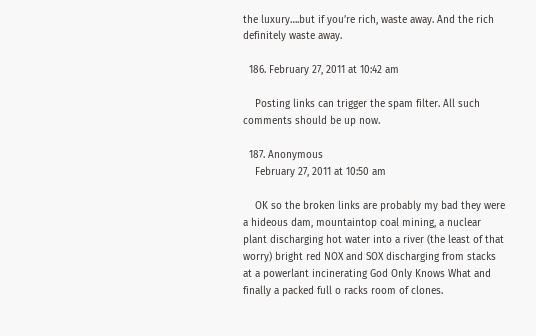the luxury….but if you’re rich, waste away. And the rich definitely waste away.

  186. February 27, 2011 at 10:42 am

    Posting links can trigger the spam filter. All such comments should be up now.

  187. Anonymous
    February 27, 2011 at 10:50 am

    OK so the broken links are probably my bad they were a hideous dam, mountaintop coal mining, a nuclear plant discharging hot water into a river (the least of that worry) bright red NOX and SOX discharging from stacks at a powerlant incinerating God Only Knows What and finally a packed full o racks room of clones.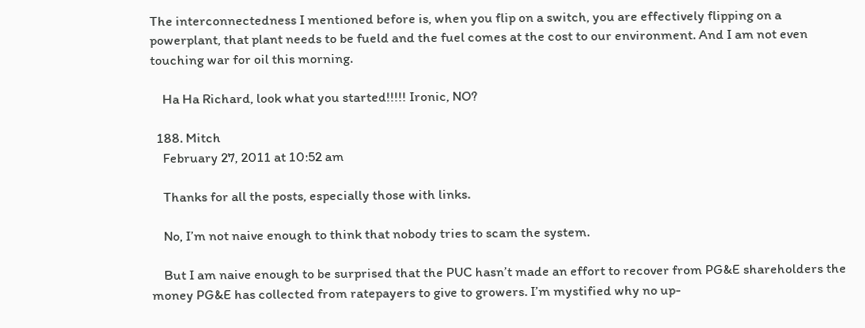The interconnectedness I mentioned before is, when you flip on a switch, you are effectively flipping on a powerplant, that plant needs to be fueld and the fuel comes at the cost to our environment. And I am not even touching war for oil this morning.

    Ha Ha Richard, look what you started!!!!! Ironic, NO?

  188. Mitch
    February 27, 2011 at 10:52 am

    Thanks for all the posts, especially those with links.

    No, I’m not naive enough to think that nobody tries to scam the system.

    But I am naive enough to be surprised that the PUC hasn’t made an effort to recover from PG&E shareholders the money PG&E has collected from ratepayers to give to growers. I’m mystified why no up-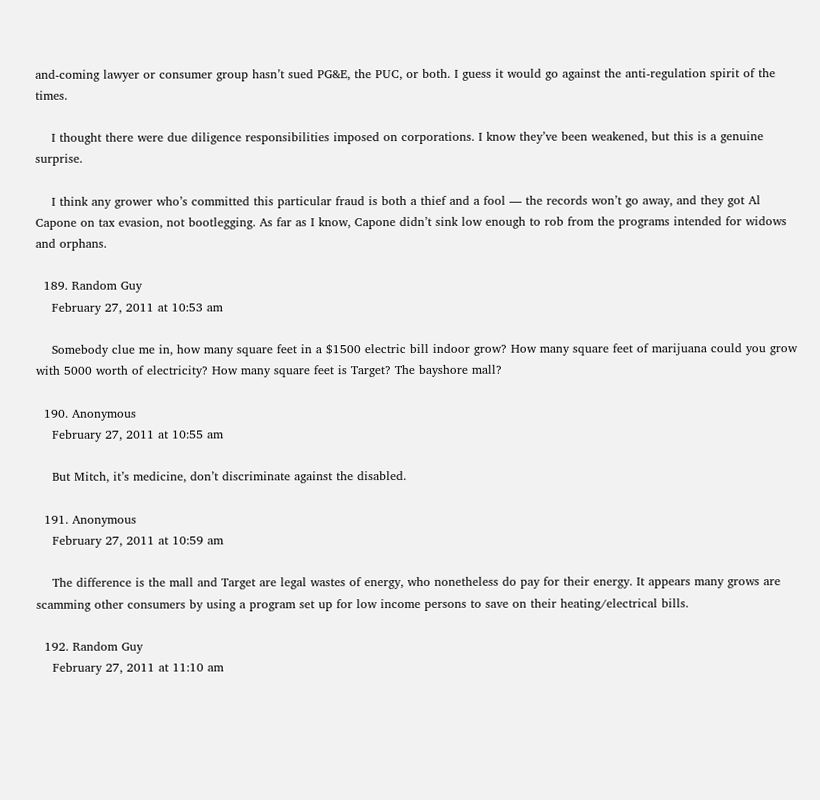and-coming lawyer or consumer group hasn’t sued PG&E, the PUC, or both. I guess it would go against the anti-regulation spirit of the times.

    I thought there were due diligence responsibilities imposed on corporations. I know they’ve been weakened, but this is a genuine surprise.

    I think any grower who’s committed this particular fraud is both a thief and a fool — the records won’t go away, and they got Al Capone on tax evasion, not bootlegging. As far as I know, Capone didn’t sink low enough to rob from the programs intended for widows and orphans.

  189. Random Guy
    February 27, 2011 at 10:53 am

    Somebody clue me in, how many square feet in a $1500 electric bill indoor grow? How many square feet of marijuana could you grow with 5000 worth of electricity? How many square feet is Target? The bayshore mall?

  190. Anonymous
    February 27, 2011 at 10:55 am

    But Mitch, it’s medicine, don’t discriminate against the disabled.

  191. Anonymous
    February 27, 2011 at 10:59 am

    The difference is the mall and Target are legal wastes of energy, who nonetheless do pay for their energy. It appears many grows are scamming other consumers by using a program set up for low income persons to save on their heating/electrical bills.

  192. Random Guy
    February 27, 2011 at 11:10 am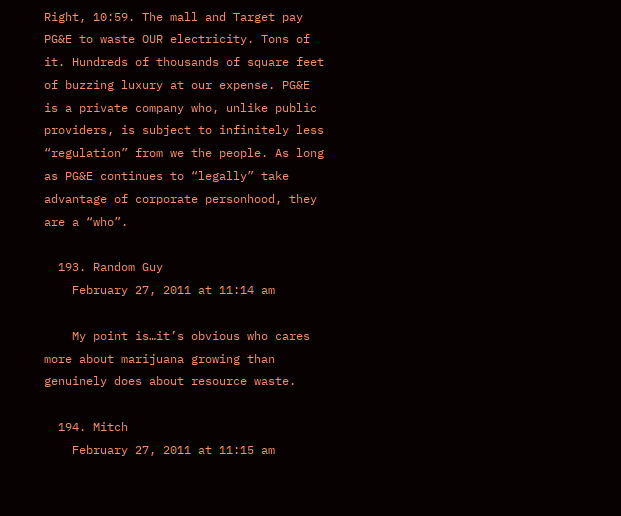Right, 10:59. The mall and Target pay PG&E to waste OUR electricity. Tons of it. Hundreds of thousands of square feet of buzzing luxury at our expense. PG&E is a private company who, unlike public providers, is subject to infinitely less “regulation” from we the people. As long as PG&E continues to “legally” take advantage of corporate personhood, they are a “who”.

  193. Random Guy
    February 27, 2011 at 11:14 am

    My point is…it’s obvious who cares more about marijuana growing than genuinely does about resource waste.

  194. Mitch
    February 27, 2011 at 11:15 am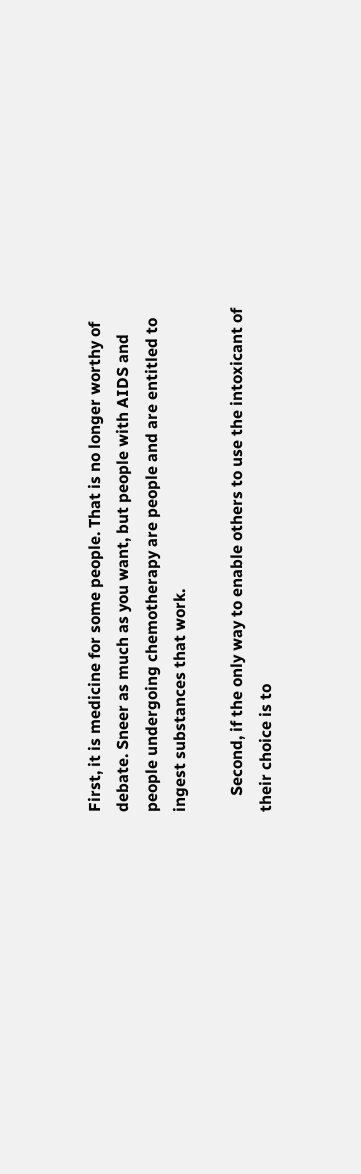First, it is medicine for some people. That is no longer worthy of debate. Sneer as much as you want, but people with AIDS and people undergoing chemotherapy are people and are entitled to ingest substances that work.

    Second, if the only way to enable others to use the intoxicant of their choice is to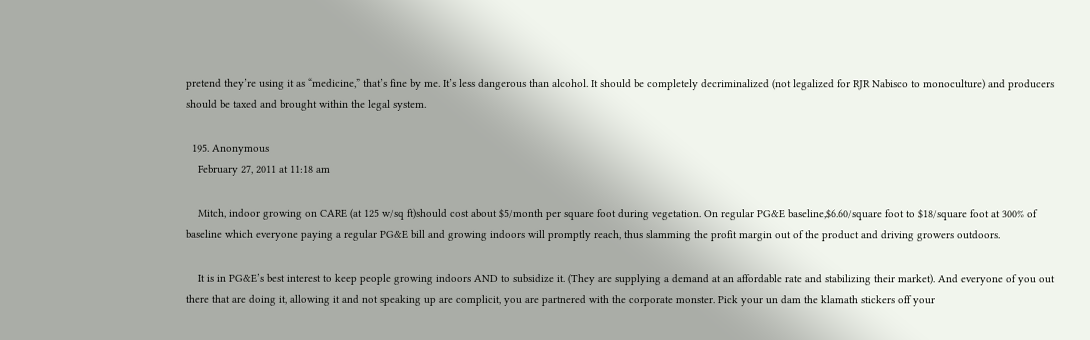pretend they’re using it as “medicine,” that’s fine by me. It’s less dangerous than alcohol. It should be completely decriminalized (not legalized for RJR Nabisco to monoculture) and producers should be taxed and brought within the legal system.

  195. Anonymous
    February 27, 2011 at 11:18 am

    Mitch, indoor growing on CARE (at 125 w/sq ft)should cost about $5/month per square foot during vegetation. On regular PG&E baseline,$6.60/square foot to $18/square foot at 300% of baseline which everyone paying a regular PG&E bill and growing indoors will promptly reach, thus slamming the profit margin out of the product and driving growers outdoors.

    It is in PG&E’s best interest to keep people growing indoors AND to subsidize it. (They are supplying a demand at an affordable rate and stabilizing their market). And everyone of you out there that are doing it, allowing it and not speaking up are complicit, you are partnered with the corporate monster. Pick your un dam the klamath stickers off your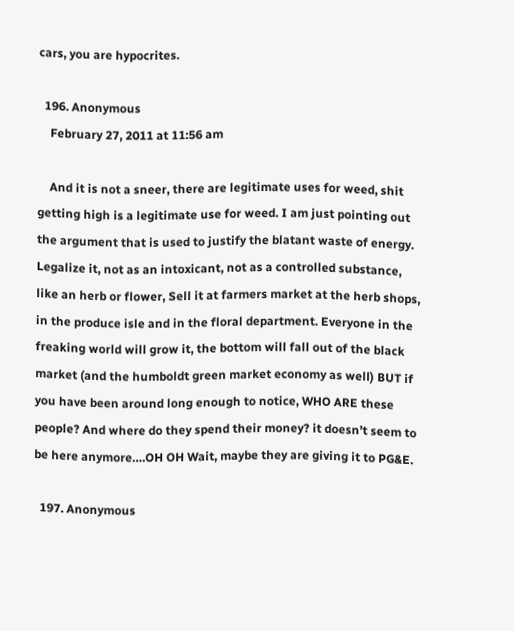cars, you are hypocrites.

  196. Anonymous
    February 27, 2011 at 11:56 am

    And it is not a sneer, there are legitimate uses for weed, shit getting high is a legitimate use for weed. I am just pointing out the argument that is used to justify the blatant waste of energy. Legalize it, not as an intoxicant, not as a controlled substance, like an herb or flower, Sell it at farmers market at the herb shops, in the produce isle and in the floral department. Everyone in the freaking world will grow it, the bottom will fall out of the black market (and the humboldt green market economy as well) BUT if you have been around long enough to notice, WHO ARE these people? And where do they spend their money? it doesn’t seem to be here anymore….OH OH Wait, maybe they are giving it to PG&E.

  197. Anonymous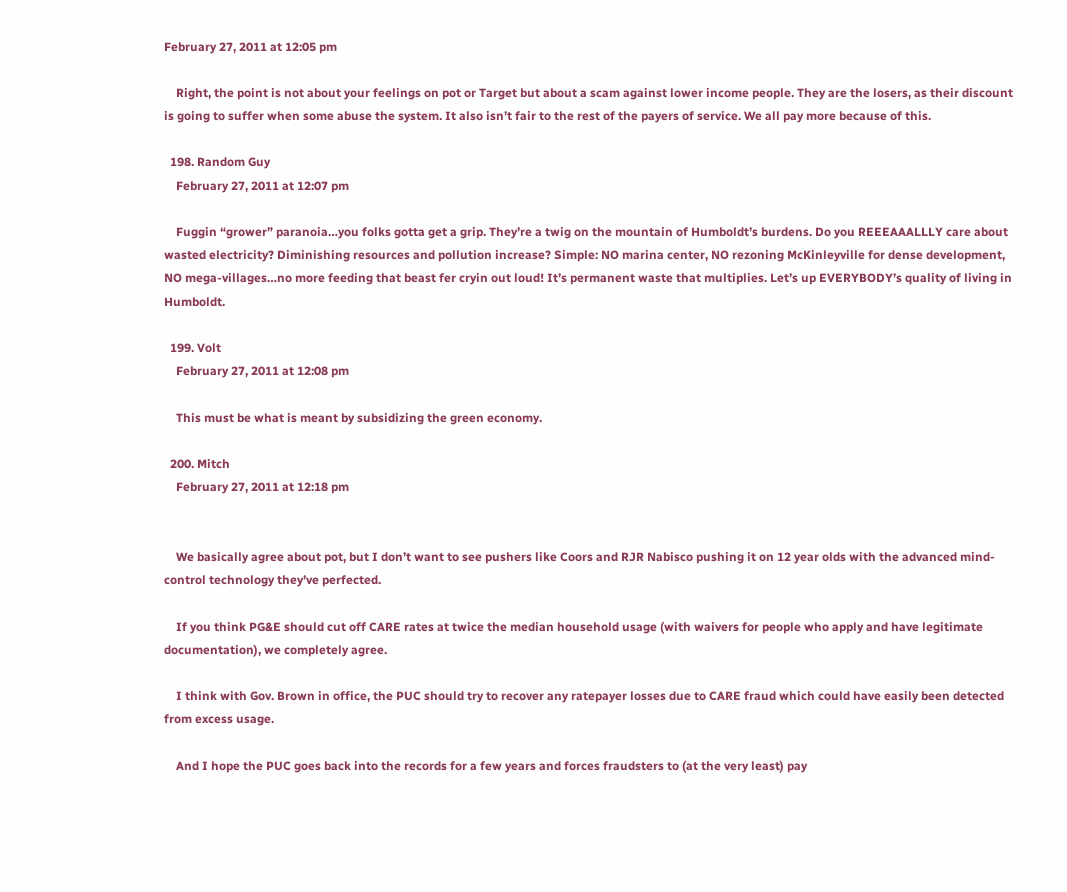February 27, 2011 at 12:05 pm

    Right, the point is not about your feelings on pot or Target but about a scam against lower income people. They are the losers, as their discount is going to suffer when some abuse the system. It also isn’t fair to the rest of the payers of service. We all pay more because of this.

  198. Random Guy
    February 27, 2011 at 12:07 pm

    Fuggin “grower” paranoia…you folks gotta get a grip. They’re a twig on the mountain of Humboldt’s burdens. Do you REEEAAALLLY care about wasted electricity? Diminishing resources and pollution increase? Simple: NO marina center, NO rezoning McKinleyville for dense development, NO mega-villages…no more feeding that beast fer cryin out loud! It’s permanent waste that multiplies. Let’s up EVERYBODY’s quality of living in Humboldt.

  199. Volt
    February 27, 2011 at 12:08 pm

    This must be what is meant by subsidizing the green economy.

  200. Mitch
    February 27, 2011 at 12:18 pm


    We basically agree about pot, but I don’t want to see pushers like Coors and RJR Nabisco pushing it on 12 year olds with the advanced mind-control technology they’ve perfected.

    If you think PG&E should cut off CARE rates at twice the median household usage (with waivers for people who apply and have legitimate documentation), we completely agree.

    I think with Gov. Brown in office, the PUC should try to recover any ratepayer losses due to CARE fraud which could have easily been detected from excess usage.

    And I hope the PUC goes back into the records for a few years and forces fraudsters to (at the very least) pay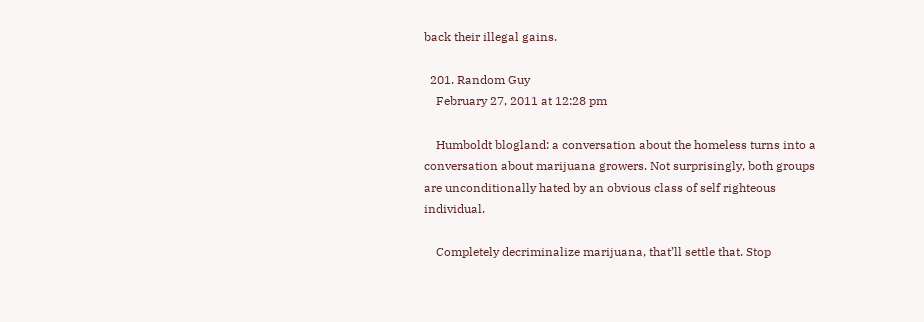back their illegal gains.

  201. Random Guy
    February 27, 2011 at 12:28 pm

    Humboldt blogland: a conversation about the homeless turns into a conversation about marijuana growers. Not surprisingly, both groups are unconditionally hated by an obvious class of self righteous individual.

    Completely decriminalize marijuana, that’ll settle that. Stop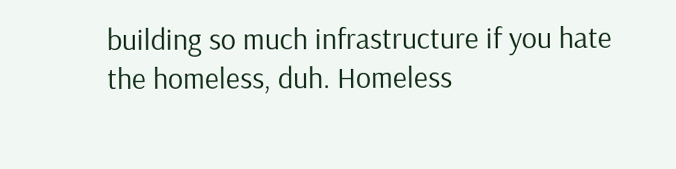building so much infrastructure if you hate the homeless, duh. Homeless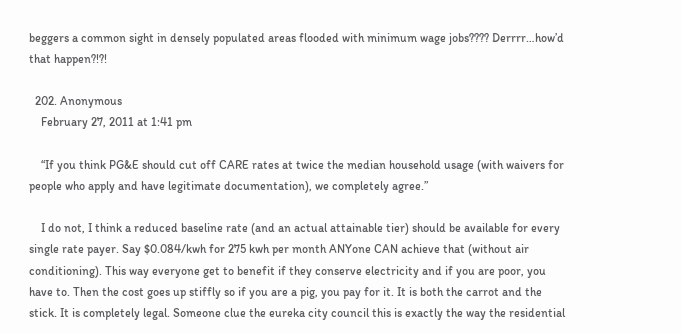beggers a common sight in densely populated areas flooded with minimum wage jobs???? Derrrr…how’d that happen?!?!

  202. Anonymous
    February 27, 2011 at 1:41 pm

    “If you think PG&E should cut off CARE rates at twice the median household usage (with waivers for people who apply and have legitimate documentation), we completely agree.”

    I do not, I think a reduced baseline rate (and an actual attainable tier) should be available for every single rate payer. Say $0.084/kwh for 275 kwh per month ANYone CAN achieve that (without air conditioning). This way everyone get to benefit if they conserve electricity and if you are poor, you have to. Then the cost goes up stiffly so if you are a pig, you pay for it. It is both the carrot and the stick. It is completely legal. Someone clue the eureka city council this is exactly the way the residential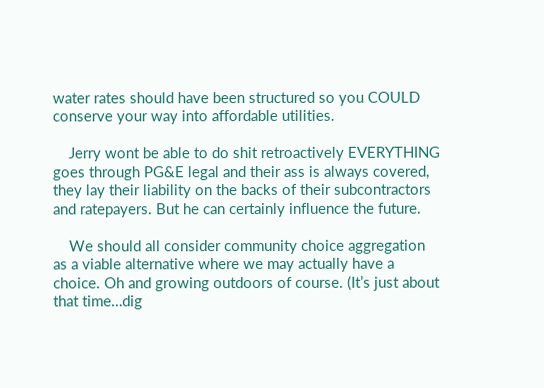water rates should have been structured so you COULD conserve your way into affordable utilities.

    Jerry wont be able to do shit retroactively EVERYTHING goes through PG&E legal and their ass is always covered, they lay their liability on the backs of their subcontractors and ratepayers. But he can certainly influence the future.

    We should all consider community choice aggregation as a viable alternative where we may actually have a choice. Oh and growing outdoors of course. (It’s just about that time…dig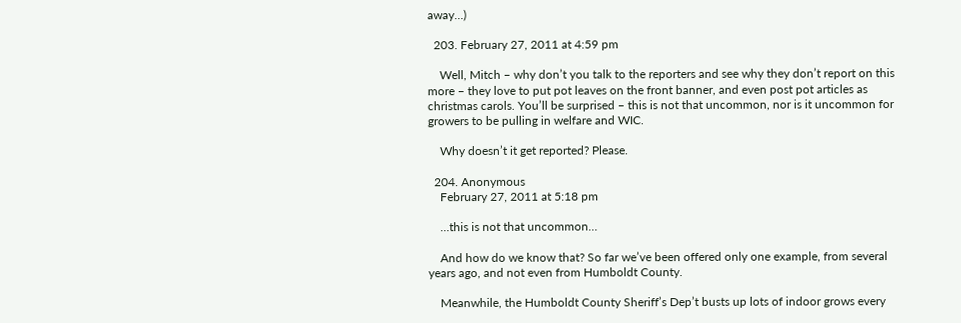away…)

  203. February 27, 2011 at 4:59 pm

    Well, Mitch – why don’t you talk to the reporters and see why they don’t report on this more – they love to put pot leaves on the front banner, and even post pot articles as christmas carols. You’ll be surprised – this is not that uncommon, nor is it uncommon for growers to be pulling in welfare and WIC.

    Why doesn’t it get reported? Please.

  204. Anonymous
    February 27, 2011 at 5:18 pm

    …this is not that uncommon…

    And how do we know that? So far we’ve been offered only one example, from several years ago, and not even from Humboldt County.

    Meanwhile, the Humboldt County Sheriff’s Dep’t busts up lots of indoor grows every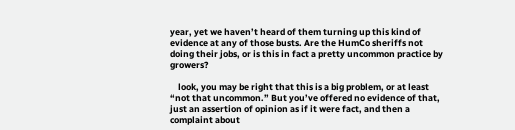year, yet we haven’t heard of them turning up this kind of evidence at any of those busts. Are the HumCo sheriffs not doing their jobs, or is this in fact a pretty uncommon practice by growers?

    look, you may be right that this is a big problem, or at least “not that uncommon.” But you’ve offered no evidence of that, just an assertion of opinion as if it were fact, and then a complaint about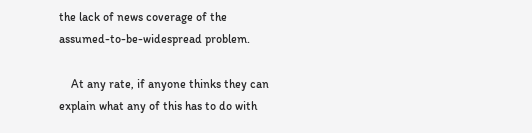the lack of news coverage of the assumed-to-be-widespread problem.

    At any rate, if anyone thinks they can explain what any of this has to do with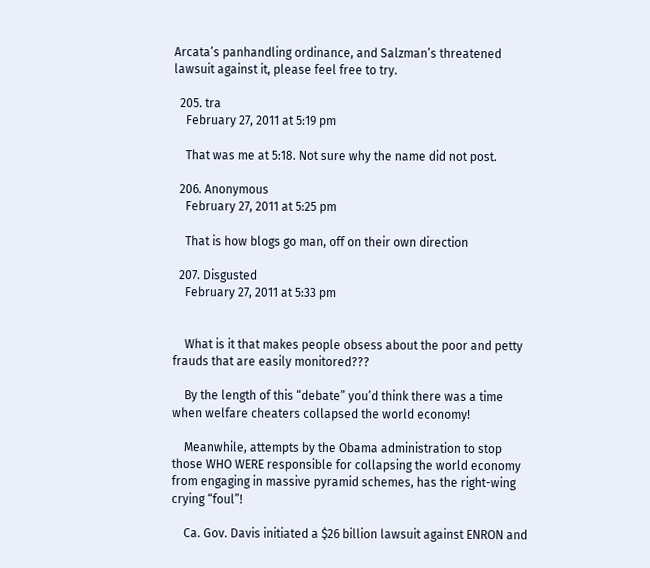Arcata’s panhandling ordinance, and Salzman’s threatened lawsuit against it, please feel free to try.

  205. tra
    February 27, 2011 at 5:19 pm

    That was me at 5:18. Not sure why the name did not post.

  206. Anonymous
    February 27, 2011 at 5:25 pm

    That is how blogs go man, off on their own direction

  207. Disgusted
    February 27, 2011 at 5:33 pm


    What is it that makes people obsess about the poor and petty frauds that are easily monitored???

    By the length of this “debate” you’d think there was a time when welfare cheaters collapsed the world economy!

    Meanwhile, attempts by the Obama administration to stop those WHO WERE responsible for collapsing the world economy from engaging in massive pyramid schemes, has the right-wing crying “foul”!

    Ca. Gov. Davis initiated a $26 billion lawsuit against ENRON and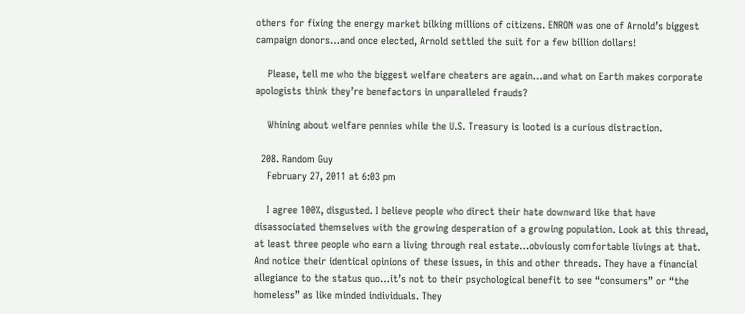others for fixing the energy market bilking millions of citizens. ENRON was one of Arnold’s biggest campaign donors…and once elected, Arnold settled the suit for a few billion dollars!

    Please, tell me who the biggest welfare cheaters are again…and what on Earth makes corporate apologists think they’re benefactors in unparalleled frauds?

    Whining about welfare pennies while the U.S. Treasury is looted is a curious distraction.

  208. Random Guy
    February 27, 2011 at 6:03 pm

    I agree 100%, disgusted. I believe people who direct their hate downward like that have disassociated themselves with the growing desperation of a growing population. Look at this thread, at least three people who earn a living through real estate…obviously comfortable livings at that. And notice their identical opinions of these issues, in this and other threads. They have a financial allegiance to the status quo…it’s not to their psychological benefit to see “consumers” or “the homeless” as like minded individuals. They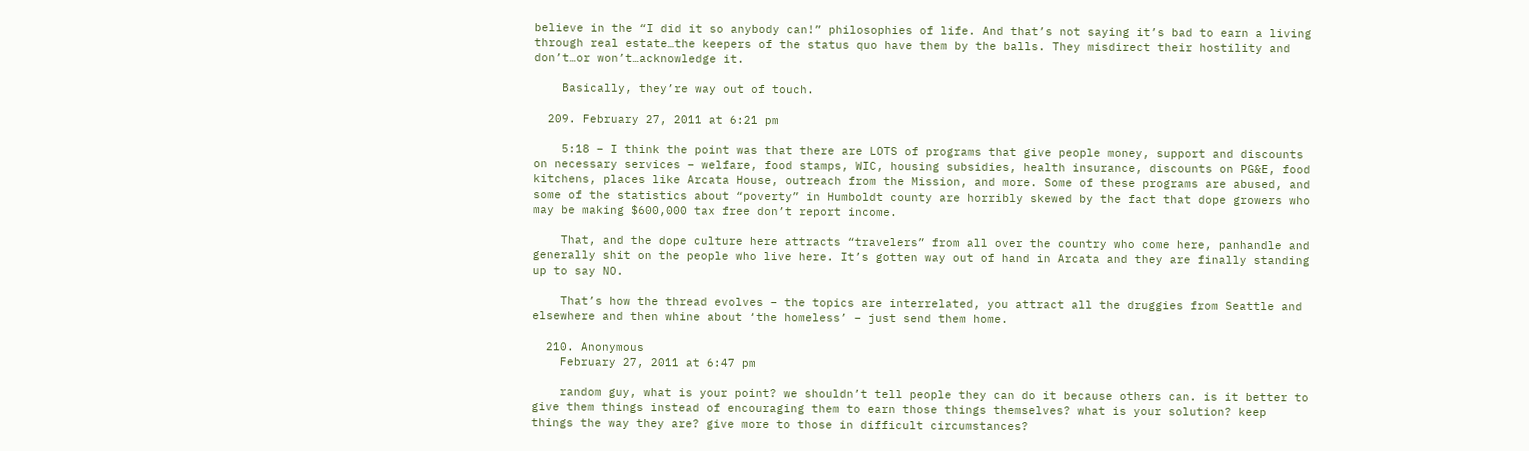believe in the “I did it so anybody can!” philosophies of life. And that’s not saying it’s bad to earn a living through real estate…the keepers of the status quo have them by the balls. They misdirect their hostility and don’t…or won’t…acknowledge it.

    Basically, they’re way out of touch.

  209. February 27, 2011 at 6:21 pm

    5:18 – I think the point was that there are LOTS of programs that give people money, support and discounts on necessary services – welfare, food stamps, WIC, housing subsidies, health insurance, discounts on PG&E, food kitchens, places like Arcata House, outreach from the Mission, and more. Some of these programs are abused, and some of the statistics about “poverty” in Humboldt county are horribly skewed by the fact that dope growers who may be making $600,000 tax free don’t report income.

    That, and the dope culture here attracts “travelers” from all over the country who come here, panhandle and generally shit on the people who live here. It’s gotten way out of hand in Arcata and they are finally standing up to say NO.

    That’s how the thread evolves – the topics are interrelated, you attract all the druggies from Seattle and elsewhere and then whine about ‘the homeless’ – just send them home.

  210. Anonymous
    February 27, 2011 at 6:47 pm

    random guy, what is your point? we shouldn’t tell people they can do it because others can. is it better to give them things instead of encouraging them to earn those things themselves? what is your solution? keep things the way they are? give more to those in difficult circumstances?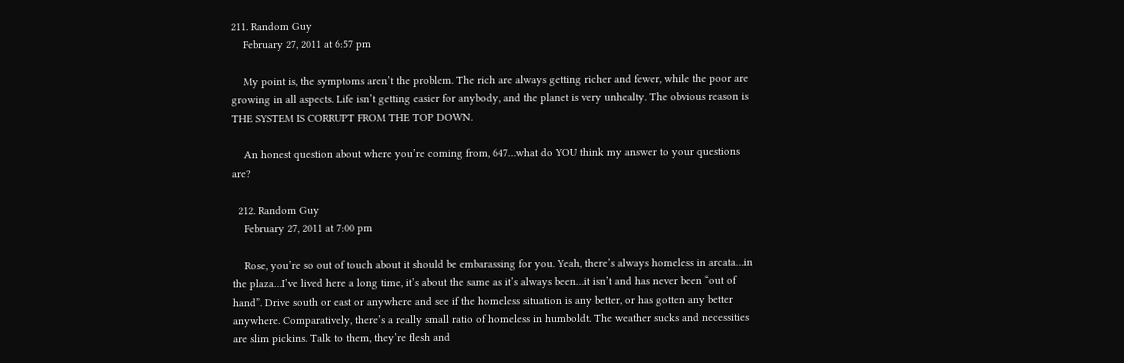211. Random Guy
    February 27, 2011 at 6:57 pm

    My point is, the symptoms aren’t the problem. The rich are always getting richer and fewer, while the poor are growing in all aspects. Life isn’t getting easier for anybody, and the planet is very unhealty. The obvious reason is THE SYSTEM IS CORRUPT FROM THE TOP DOWN.

    An honest question about where you’re coming from, 647…what do YOU think my answer to your questions are?

  212. Random Guy
    February 27, 2011 at 7:00 pm

    Rose, you’re so out of touch about it should be embarassing for you. Yeah, there’s always homeless in arcata…in the plaza…I’ve lived here a long time, it’s about the same as it’s always been…it isn’t and has never been “out of hand”. Drive south or east or anywhere and see if the homeless situation is any better, or has gotten any better anywhere. Comparatively, there’s a really small ratio of homeless in humboldt. The weather sucks and necessities are slim pickins. Talk to them, they’re flesh and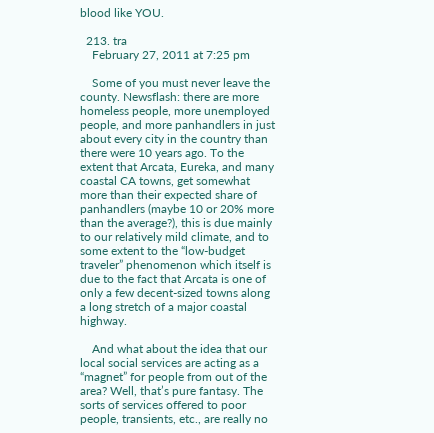blood like YOU.

  213. tra
    February 27, 2011 at 7:25 pm

    Some of you must never leave the county. Newsflash: there are more homeless people, more unemployed people, and more panhandlers in just about every city in the country than there were 10 years ago. To the extent that Arcata, Eureka, and many coastal CA towns, get somewhat more than their expected share of panhandlers (maybe 10 or 20% more than the average?), this is due mainly to our relatively mild climate, and to some extent to the “low-budget traveler” phenomenon which itself is due to the fact that Arcata is one of only a few decent-sized towns along a long stretch of a major coastal highway.

    And what about the idea that our local social services are acting as a “magnet” for people from out of the area? Well, that’s pure fantasy. The sorts of services offered to poor people, transients, etc., are really no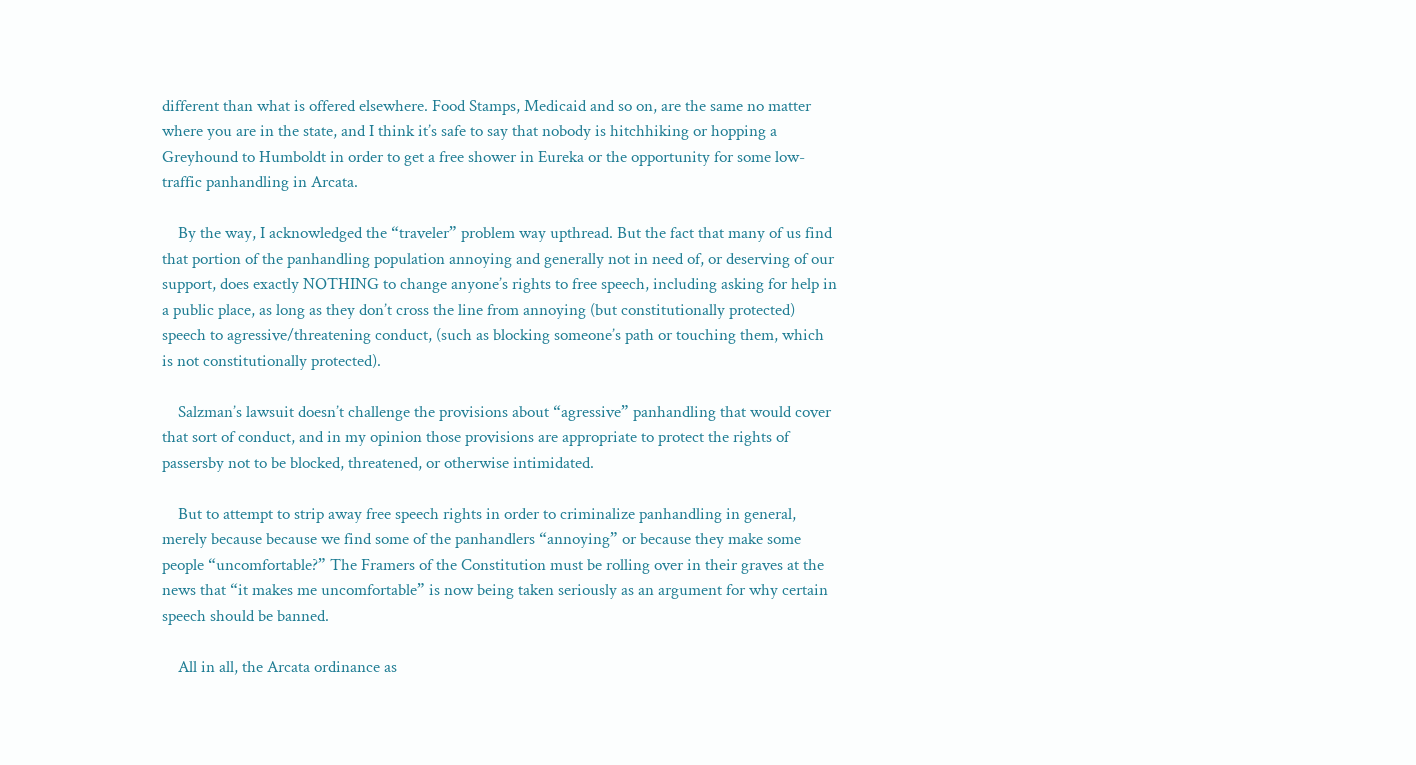different than what is offered elsewhere. Food Stamps, Medicaid and so on, are the same no matter where you are in the state, and I think it’s safe to say that nobody is hitchhiking or hopping a Greyhound to Humboldt in order to get a free shower in Eureka or the opportunity for some low-traffic panhandling in Arcata.

    By the way, I acknowledged the “traveler” problem way upthread. But the fact that many of us find that portion of the panhandling population annoying and generally not in need of, or deserving of our support, does exactly NOTHING to change anyone’s rights to free speech, including asking for help in a public place, as long as they don’t cross the line from annoying (but constitutionally protected) speech to agressive/threatening conduct, (such as blocking someone’s path or touching them, which is not constitutionally protected).

    Salzman’s lawsuit doesn’t challenge the provisions about “agressive” panhandling that would cover that sort of conduct, and in my opinion those provisions are appropriate to protect the rights of passersby not to be blocked, threatened, or otherwise intimidated.

    But to attempt to strip away free speech rights in order to criminalize panhandling in general, merely because because we find some of the panhandlers “annoying” or because they make some people “uncomfortable?” The Framers of the Constitution must be rolling over in their graves at the news that “it makes me uncomfortable” is now being taken seriously as an argument for why certain speech should be banned.

    All in all, the Arcata ordinance as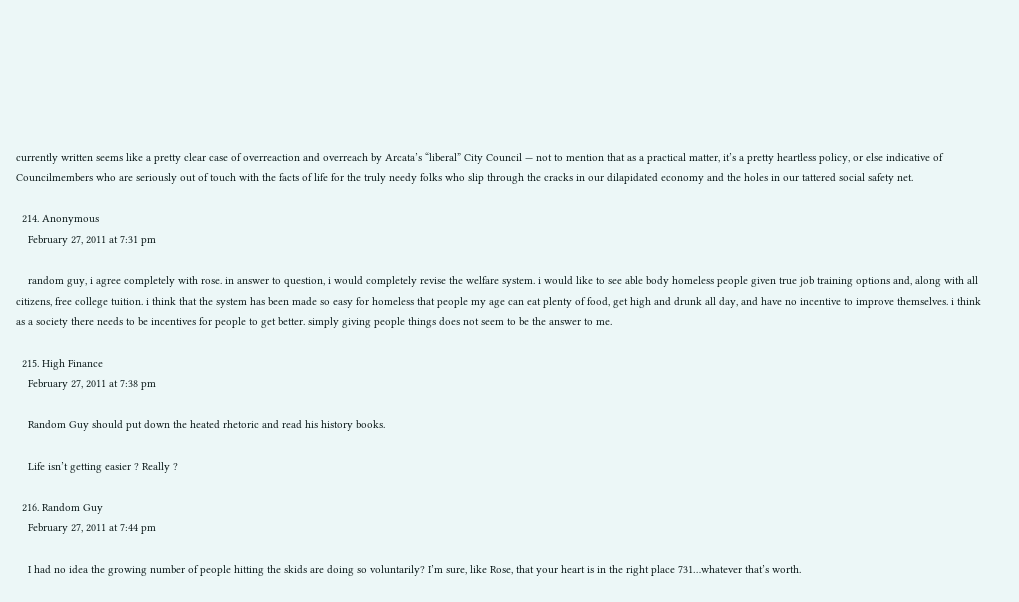currently written seems like a pretty clear case of overreaction and overreach by Arcata’s “liberal” City Council — not to mention that as a practical matter, it’s a pretty heartless policy, or else indicative of Councilmembers who are seriously out of touch with the facts of life for the truly needy folks who slip through the cracks in our dilapidated economy and the holes in our tattered social safety net.

  214. Anonymous
    February 27, 2011 at 7:31 pm

    random guy, i agree completely with rose. in answer to question, i would completely revise the welfare system. i would like to see able body homeless people given true job training options and, along with all citizens, free college tuition. i think that the system has been made so easy for homeless that people my age can eat plenty of food, get high and drunk all day, and have no incentive to improve themselves. i think as a society there needs to be incentives for people to get better. simply giving people things does not seem to be the answer to me.

  215. High Finance
    February 27, 2011 at 7:38 pm

    Random Guy should put down the heated rhetoric and read his history books.

    Life isn’t getting easier ? Really ?

  216. Random Guy
    February 27, 2011 at 7:44 pm

    I had no idea the growing number of people hitting the skids are doing so voluntarily? I’m sure, like Rose, that your heart is in the right place 731…whatever that’s worth.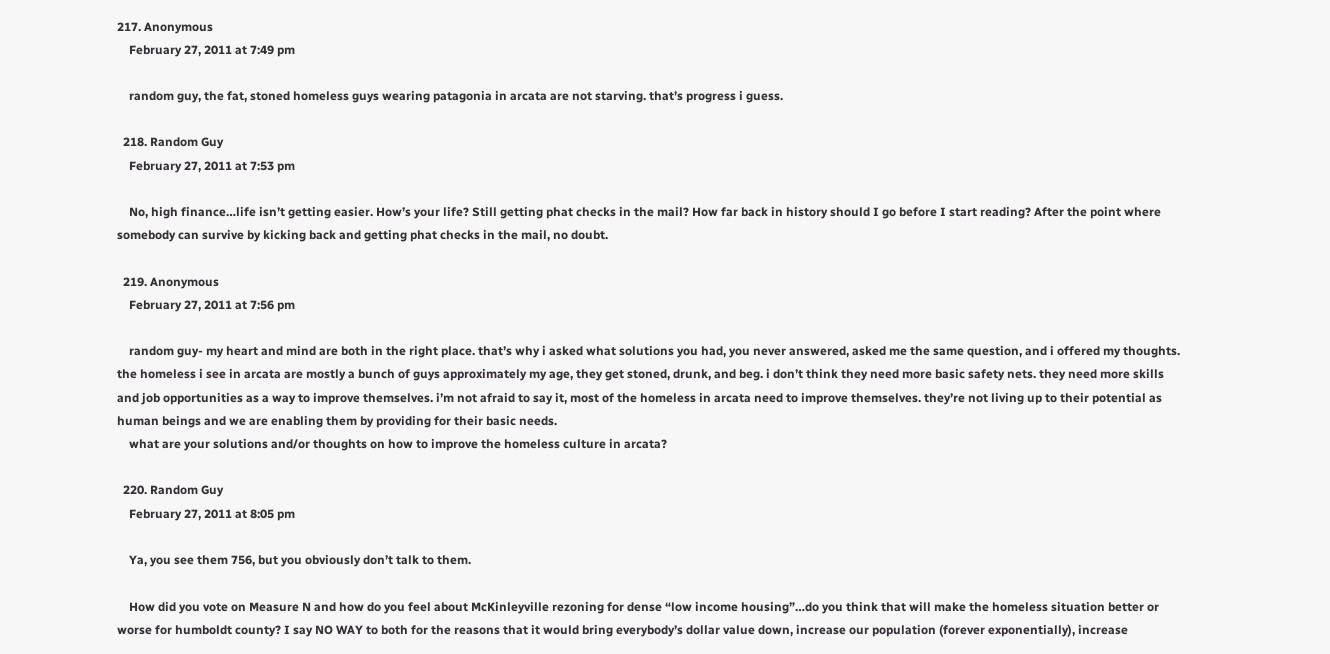217. Anonymous
    February 27, 2011 at 7:49 pm

    random guy, the fat, stoned homeless guys wearing patagonia in arcata are not starving. that’s progress i guess.

  218. Random Guy
    February 27, 2011 at 7:53 pm

    No, high finance…life isn’t getting easier. How’s your life? Still getting phat checks in the mail? How far back in history should I go before I start reading? After the point where somebody can survive by kicking back and getting phat checks in the mail, no doubt.

  219. Anonymous
    February 27, 2011 at 7:56 pm

    random guy- my heart and mind are both in the right place. that’s why i asked what solutions you had, you never answered, asked me the same question, and i offered my thoughts. the homeless i see in arcata are mostly a bunch of guys approximately my age, they get stoned, drunk, and beg. i don’t think they need more basic safety nets. they need more skills and job opportunities as a way to improve themselves. i’m not afraid to say it, most of the homeless in arcata need to improve themselves. they’re not living up to their potential as human beings and we are enabling them by providing for their basic needs.
    what are your solutions and/or thoughts on how to improve the homeless culture in arcata?

  220. Random Guy
    February 27, 2011 at 8:05 pm

    Ya, you see them 756, but you obviously don’t talk to them.

    How did you vote on Measure N and how do you feel about McKinleyville rezoning for dense “low income housing”…do you think that will make the homeless situation better or worse for humboldt county? I say NO WAY to both for the reasons that it would bring everybody’s dollar value down, increase our population (forever exponentially), increase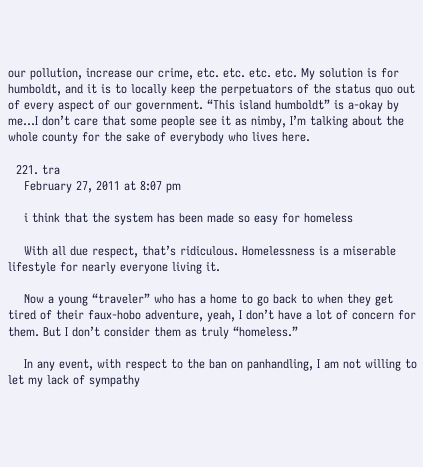our pollution, increase our crime, etc. etc. etc. etc. My solution is for humboldt, and it is to locally keep the perpetuators of the status quo out of every aspect of our government. “This island humboldt” is a-okay by me…I don’t care that some people see it as nimby, I’m talking about the whole county for the sake of everybody who lives here.

  221. tra
    February 27, 2011 at 8:07 pm

    i think that the system has been made so easy for homeless

    With all due respect, that’s ridiculous. Homelessness is a miserable lifestyle for nearly everyone living it.

    Now a young “traveler” who has a home to go back to when they get tired of their faux-hobo adventure, yeah, I don’t have a lot of concern for them. But I don’t consider them as truly “homeless.”

    In any event, with respect to the ban on panhandling, I am not willing to let my lack of sympathy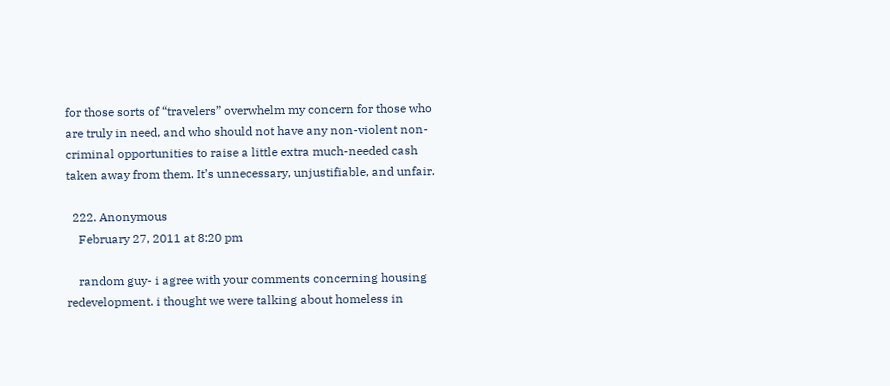for those sorts of “travelers” overwhelm my concern for those who are truly in need, and who should not have any non-violent non-criminal opportunities to raise a little extra much-needed cash taken away from them. It’s unnecessary, unjustifiable, and unfair.

  222. Anonymous
    February 27, 2011 at 8:20 pm

    random guy- i agree with your comments concerning housing redevelopment. i thought we were talking about homeless in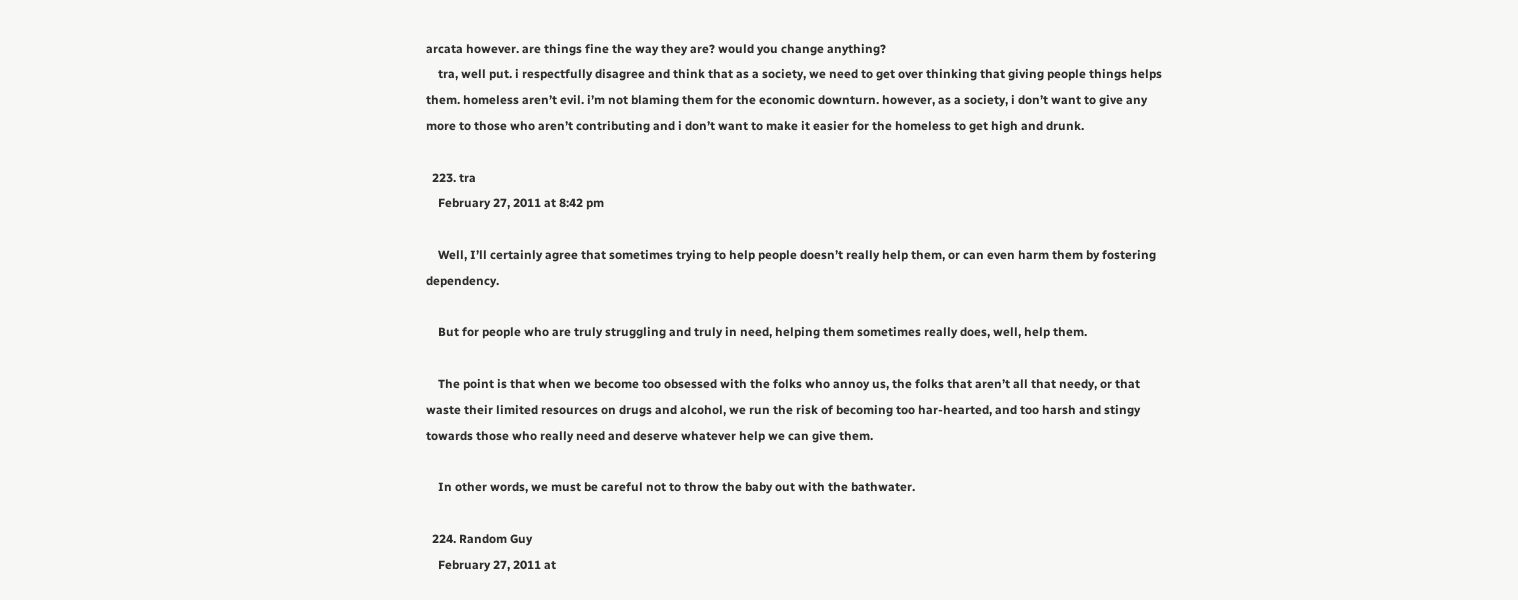arcata however. are things fine the way they are? would you change anything?
    tra, well put. i respectfully disagree and think that as a society, we need to get over thinking that giving people things helps them. homeless aren’t evil. i’m not blaming them for the economic downturn. however, as a society, i don’t want to give any more to those who aren’t contributing and i don’t want to make it easier for the homeless to get high and drunk.

  223. tra
    February 27, 2011 at 8:42 pm

    Well, I’ll certainly agree that sometimes trying to help people doesn’t really help them, or can even harm them by fostering dependency.

    But for people who are truly struggling and truly in need, helping them sometimes really does, well, help them.

    The point is that when we become too obsessed with the folks who annoy us, the folks that aren’t all that needy, or that waste their limited resources on drugs and alcohol, we run the risk of becoming too har-hearted, and too harsh and stingy towards those who really need and deserve whatever help we can give them.

    In other words, we must be careful not to throw the baby out with the bathwater.

  224. Random Guy
    February 27, 2011 at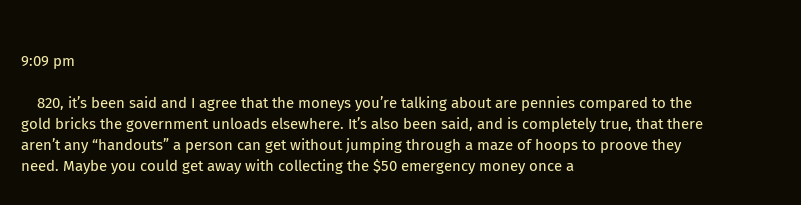9:09 pm

    820, it’s been said and I agree that the moneys you’re talking about are pennies compared to the gold bricks the government unloads elsewhere. It’s also been said, and is completely true, that there aren’t any “handouts” a person can get without jumping through a maze of hoops to proove they need. Maybe you could get away with collecting the $50 emergency money once a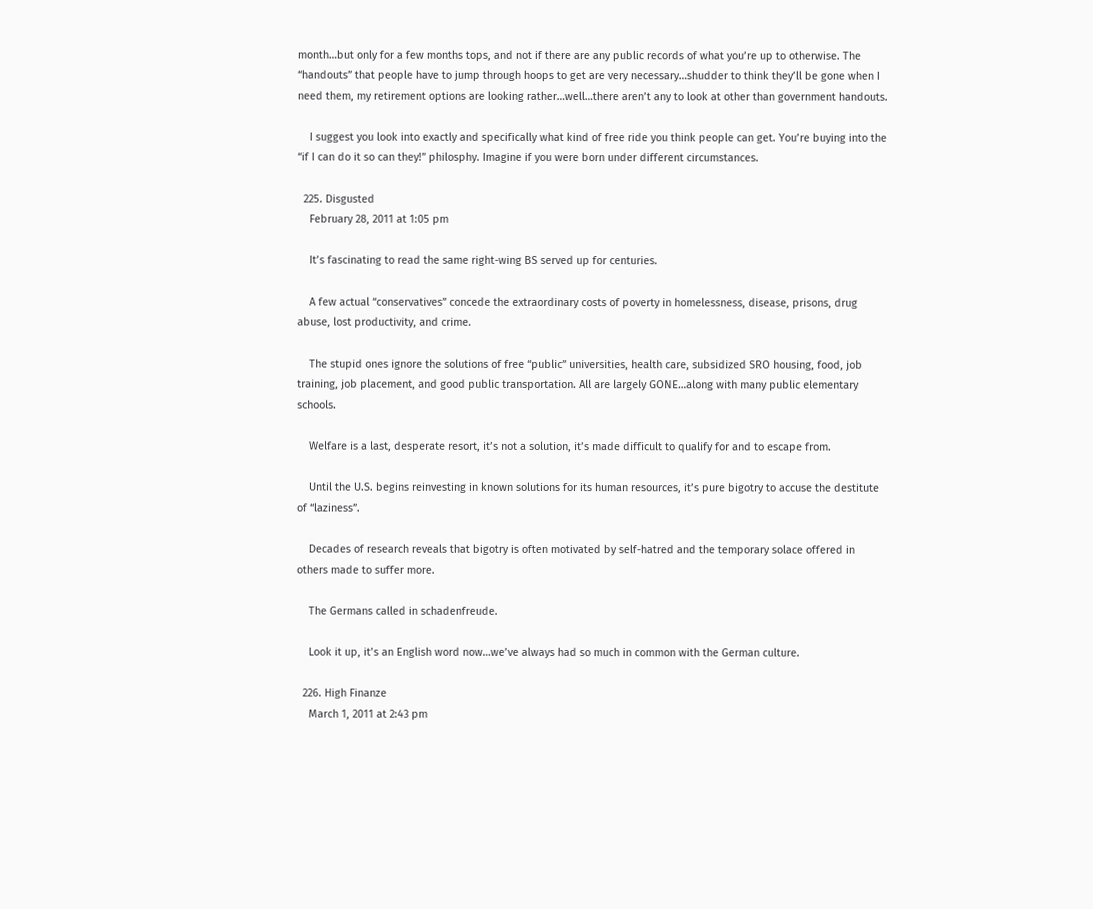month…but only for a few months tops, and not if there are any public records of what you’re up to otherwise. The “handouts” that people have to jump through hoops to get are very necessary…shudder to think they’ll be gone when I need them, my retirement options are looking rather…well…there aren’t any to look at other than government handouts.

    I suggest you look into exactly and specifically what kind of free ride you think people can get. You’re buying into the “if I can do it so can they!” philosphy. Imagine if you were born under different circumstances.

  225. Disgusted
    February 28, 2011 at 1:05 pm

    It’s fascinating to read the same right-wing BS served up for centuries.

    A few actual “conservatives” concede the extraordinary costs of poverty in homelessness, disease, prisons, drug abuse, lost productivity, and crime.

    The stupid ones ignore the solutions of free “public” universities, health care, subsidized SRO housing, food, job training, job placement, and good public transportation. All are largely GONE…along with many public elementary schools.

    Welfare is a last, desperate resort, it’s not a solution, it’s made difficult to qualify for and to escape from.

    Until the U.S. begins reinvesting in known solutions for its human resources, it’s pure bigotry to accuse the destitute of “laziness”.

    Decades of research reveals that bigotry is often motivated by self-hatred and the temporary solace offered in others made to suffer more.

    The Germans called in schadenfreude.

    Look it up, it’s an English word now…we’ve always had so much in common with the German culture.

  226. High Finanze
    March 1, 2011 at 2:43 pm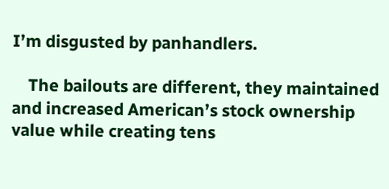I’m disgusted by panhandlers.

    The bailouts are different, they maintained and increased American’s stock ownership value while creating tens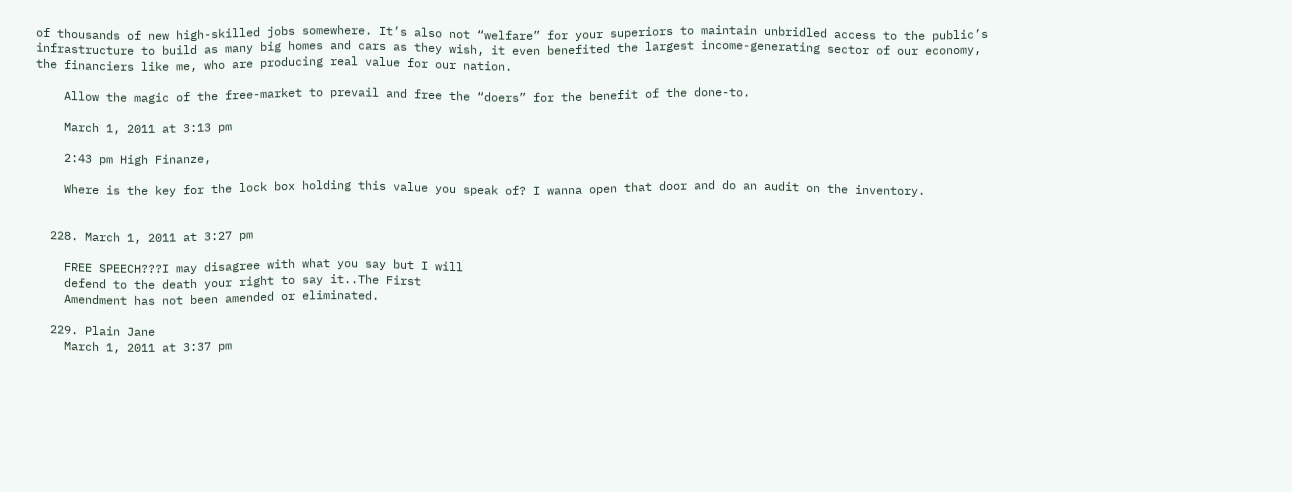of thousands of new high-skilled jobs somewhere. It’s also not “welfare” for your superiors to maintain unbridled access to the public’s infrastructure to build as many big homes and cars as they wish, it even benefited the largest income-generating sector of our economy, the financiers like me, who are producing real value for our nation.

    Allow the magic of the free-market to prevail and free the “doers” for the benefit of the done-to.

    March 1, 2011 at 3:13 pm

    2:43 pm High Finanze,

    Where is the key for the lock box holding this value you speak of? I wanna open that door and do an audit on the inventory.


  228. March 1, 2011 at 3:27 pm

    FREE SPEECH???I may disagree with what you say but I will
    defend to the death your right to say it..The First
    Amendment has not been amended or eliminated.

  229. Plain Jane
    March 1, 2011 at 3:37 pm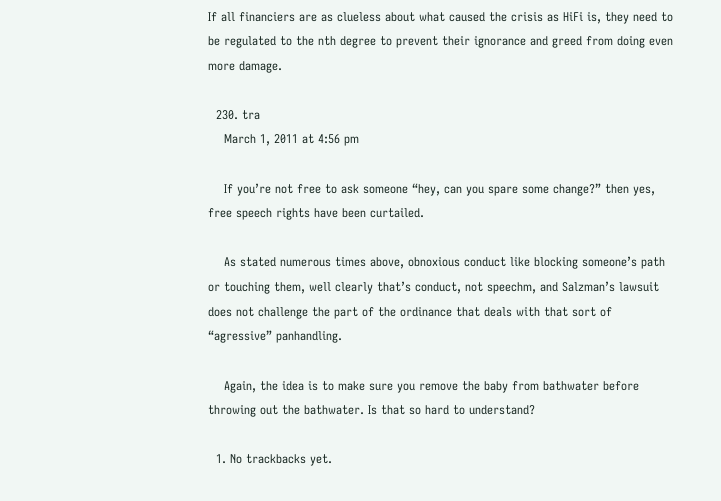If all financiers are as clueless about what caused the crisis as HiFi is, they need to be regulated to the nth degree to prevent their ignorance and greed from doing even more damage.

  230. tra
    March 1, 2011 at 4:56 pm

    If you’re not free to ask someone “hey, can you spare some change?” then yes, free speech rights have been curtailed.

    As stated numerous times above, obnoxious conduct like blocking someone’s path or touching them, well clearly that’s conduct, not speechm, and Salzman’s lawsuit does not challenge the part of the ordinance that deals with that sort of “agressive” panhandling.

    Again, the idea is to make sure you remove the baby from bathwater before throwing out the bathwater. Is that so hard to understand?

  1. No trackbacks yet.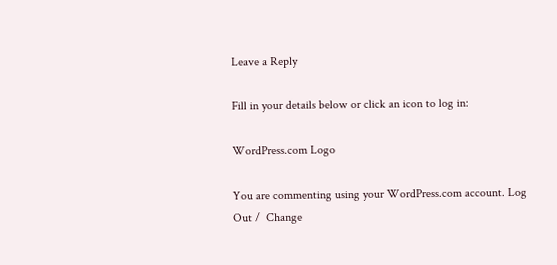Leave a Reply

Fill in your details below or click an icon to log in:

WordPress.com Logo

You are commenting using your WordPress.com account. Log Out /  Change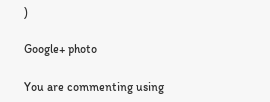)

Google+ photo

You are commenting using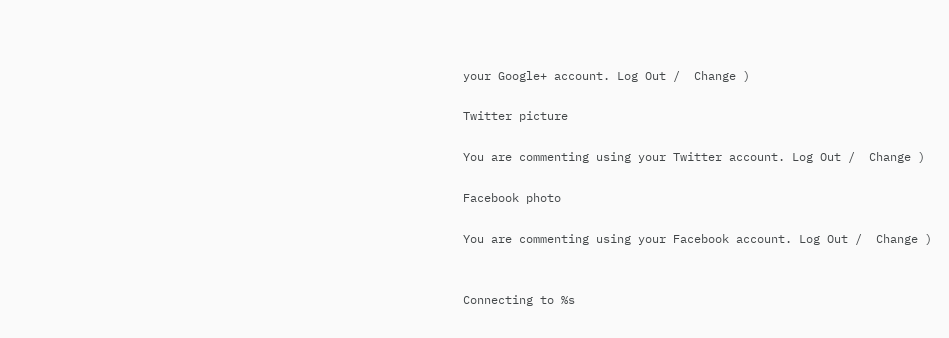your Google+ account. Log Out /  Change )

Twitter picture

You are commenting using your Twitter account. Log Out /  Change )

Facebook photo

You are commenting using your Facebook account. Log Out /  Change )


Connecting to %s